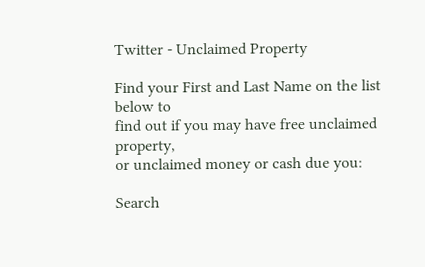Twitter - Unclaimed Property

Find your First and Last Name on the list below to
find out if you may have free unclaimed property,
or unclaimed money or cash due you:

Search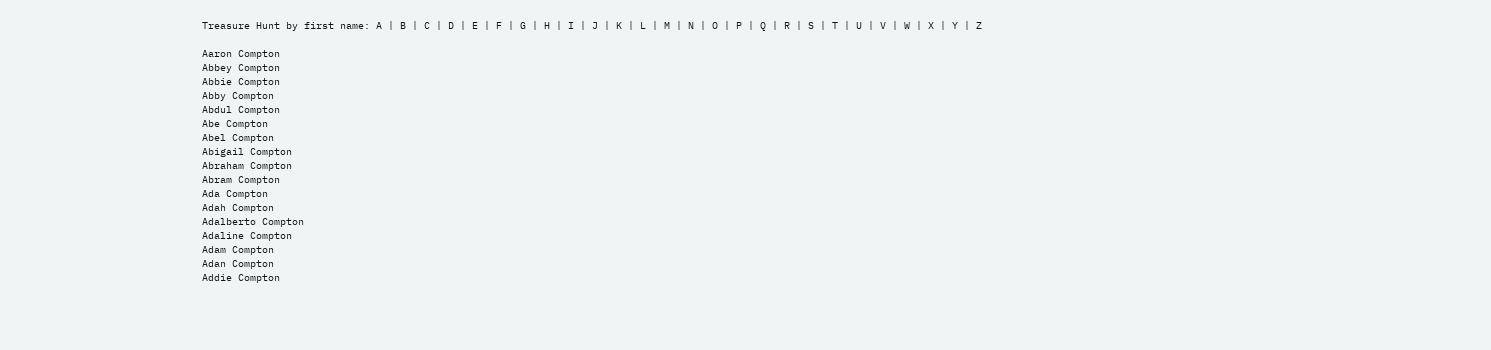Treasure Hunt by first name: A | B | C | D | E | F | G | H | I | J | K | L | M | N | O | P | Q | R | S | T | U | V | W | X | Y | Z

Aaron Compton
Abbey Compton
Abbie Compton
Abby Compton
Abdul Compton
Abe Compton
Abel Compton
Abigail Compton
Abraham Compton
Abram Compton
Ada Compton
Adah Compton
Adalberto Compton
Adaline Compton
Adam Compton
Adan Compton
Addie Compton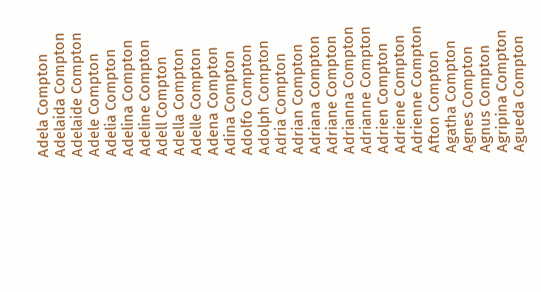Adela Compton
Adelaida Compton
Adelaide Compton
Adele Compton
Adelia Compton
Adelina Compton
Adeline Compton
Adell Compton
Adella Compton
Adelle Compton
Adena Compton
Adina Compton
Adolfo Compton
Adolph Compton
Adria Compton
Adrian Compton
Adriana Compton
Adriane Compton
Adrianna Compton
Adrianne Compton
Adrien Compton
Adriene Compton
Adrienne Compton
Afton Compton
Agatha Compton
Agnes Compton
Agnus Compton
Agripina Compton
Agueda Compton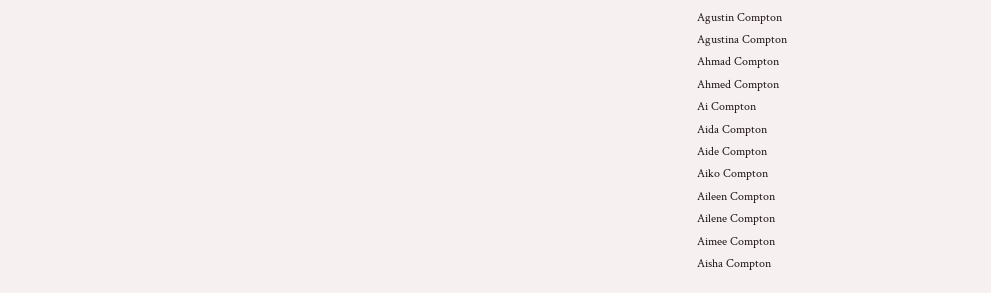Agustin Compton
Agustina Compton
Ahmad Compton
Ahmed Compton
Ai Compton
Aida Compton
Aide Compton
Aiko Compton
Aileen Compton
Ailene Compton
Aimee Compton
Aisha Compton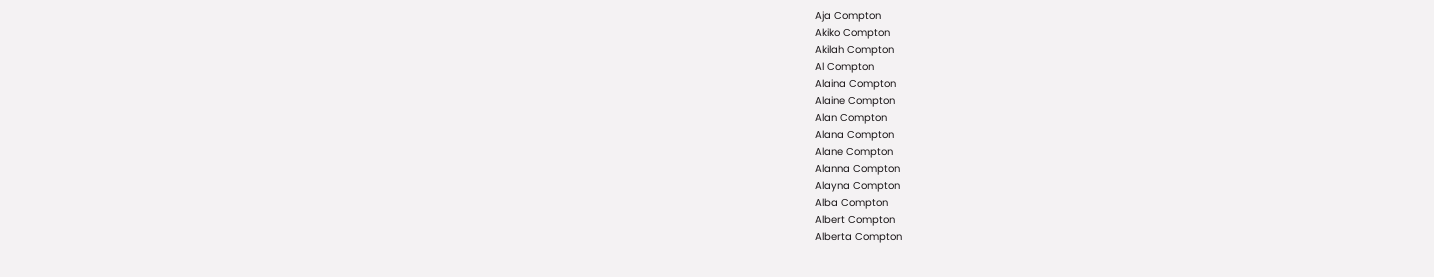Aja Compton
Akiko Compton
Akilah Compton
Al Compton
Alaina Compton
Alaine Compton
Alan Compton
Alana Compton
Alane Compton
Alanna Compton
Alayna Compton
Alba Compton
Albert Compton
Alberta Compton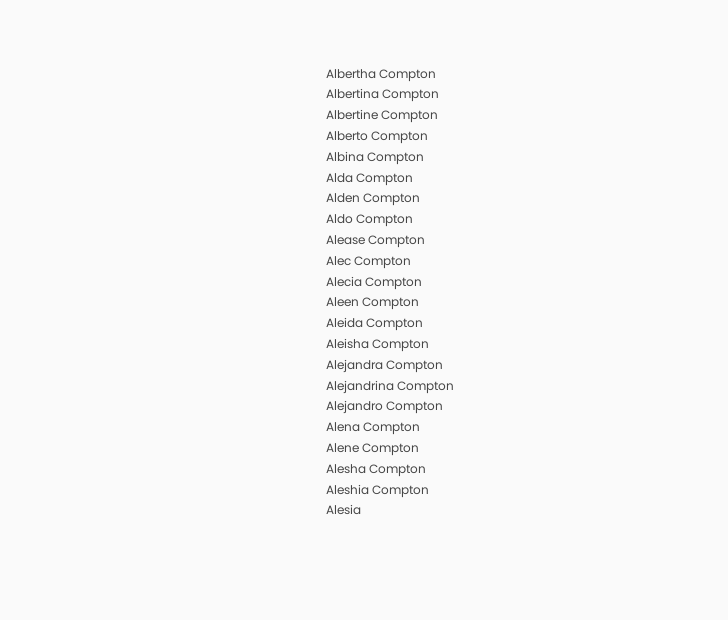Albertha Compton
Albertina Compton
Albertine Compton
Alberto Compton
Albina Compton
Alda Compton
Alden Compton
Aldo Compton
Alease Compton
Alec Compton
Alecia Compton
Aleen Compton
Aleida Compton
Aleisha Compton
Alejandra Compton
Alejandrina Compton
Alejandro Compton
Alena Compton
Alene Compton
Alesha Compton
Aleshia Compton
Alesia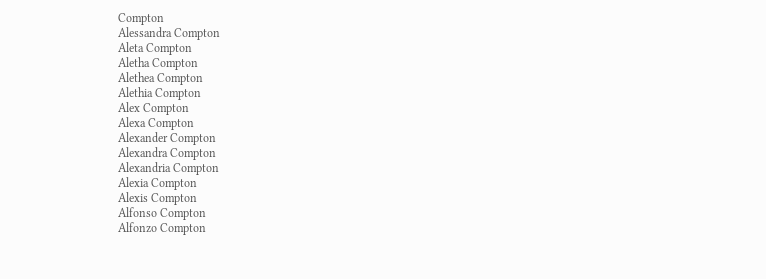Compton
Alessandra Compton
Aleta Compton
Aletha Compton
Alethea Compton
Alethia Compton
Alex Compton
Alexa Compton
Alexander Compton
Alexandra Compton
Alexandria Compton
Alexia Compton
Alexis Compton
Alfonso Compton
Alfonzo Compton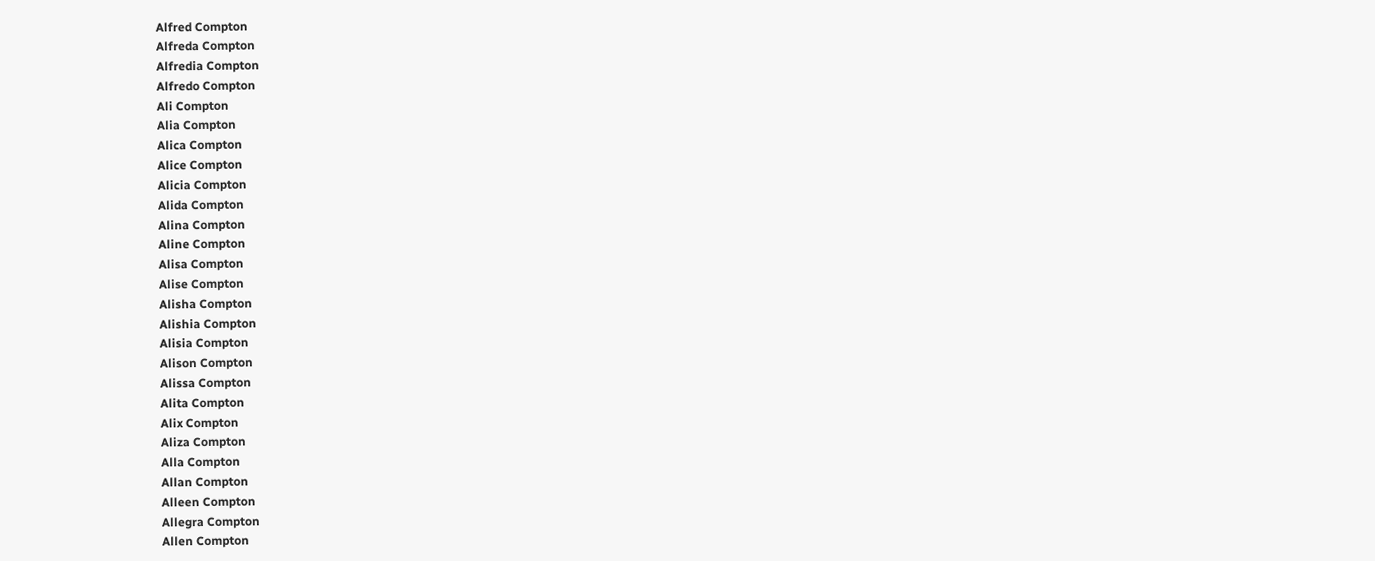Alfred Compton
Alfreda Compton
Alfredia Compton
Alfredo Compton
Ali Compton
Alia Compton
Alica Compton
Alice Compton
Alicia Compton
Alida Compton
Alina Compton
Aline Compton
Alisa Compton
Alise Compton
Alisha Compton
Alishia Compton
Alisia Compton
Alison Compton
Alissa Compton
Alita Compton
Alix Compton
Aliza Compton
Alla Compton
Allan Compton
Alleen Compton
Allegra Compton
Allen Compton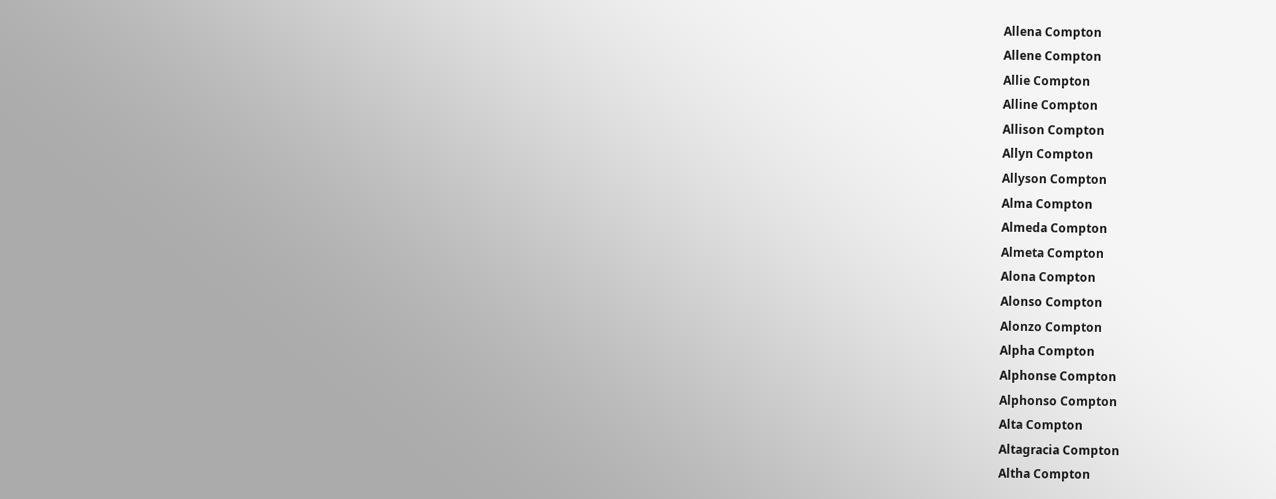Allena Compton
Allene Compton
Allie Compton
Alline Compton
Allison Compton
Allyn Compton
Allyson Compton
Alma Compton
Almeda Compton
Almeta Compton
Alona Compton
Alonso Compton
Alonzo Compton
Alpha Compton
Alphonse Compton
Alphonso Compton
Alta Compton
Altagracia Compton
Altha Compton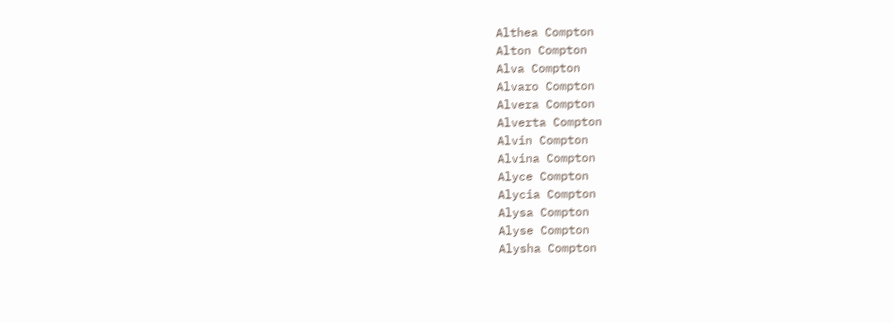Althea Compton
Alton Compton
Alva Compton
Alvaro Compton
Alvera Compton
Alverta Compton
Alvin Compton
Alvina Compton
Alyce Compton
Alycia Compton
Alysa Compton
Alyse Compton
Alysha Compton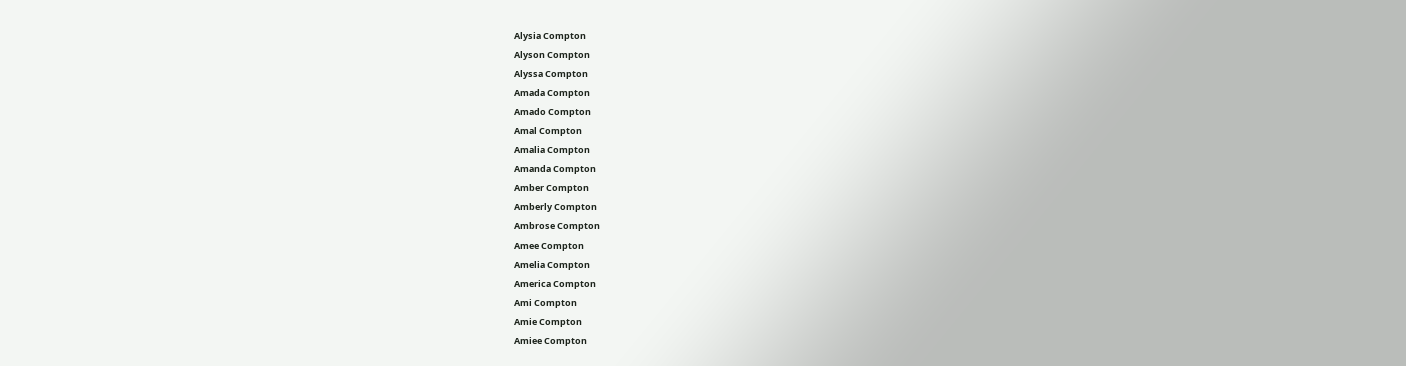Alysia Compton
Alyson Compton
Alyssa Compton
Amada Compton
Amado Compton
Amal Compton
Amalia Compton
Amanda Compton
Amber Compton
Amberly Compton
Ambrose Compton
Amee Compton
Amelia Compton
America Compton
Ami Compton
Amie Compton
Amiee Compton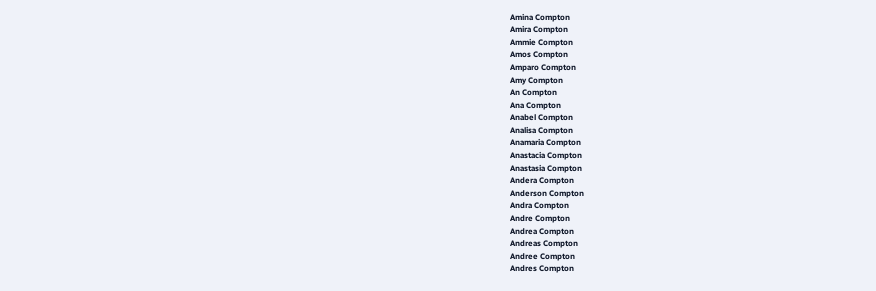Amina Compton
Amira Compton
Ammie Compton
Amos Compton
Amparo Compton
Amy Compton
An Compton
Ana Compton
Anabel Compton
Analisa Compton
Anamaria Compton
Anastacia Compton
Anastasia Compton
Andera Compton
Anderson Compton
Andra Compton
Andre Compton
Andrea Compton
Andreas Compton
Andree Compton
Andres Compton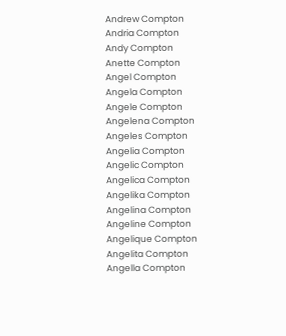Andrew Compton
Andria Compton
Andy Compton
Anette Compton
Angel Compton
Angela Compton
Angele Compton
Angelena Compton
Angeles Compton
Angelia Compton
Angelic Compton
Angelica Compton
Angelika Compton
Angelina Compton
Angeline Compton
Angelique Compton
Angelita Compton
Angella Compton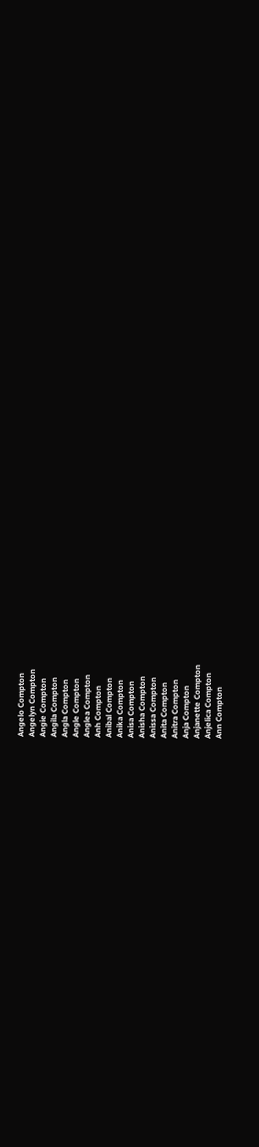Angelo Compton
Angelyn Compton
Angie Compton
Angila Compton
Angla Compton
Angle Compton
Anglea Compton
Anh Compton
Anibal Compton
Anika Compton
Anisa Compton
Anisha Compton
Anissa Compton
Anita Compton
Anitra Compton
Anja Compton
Anjanette Compton
Anjelica Compton
Ann Compton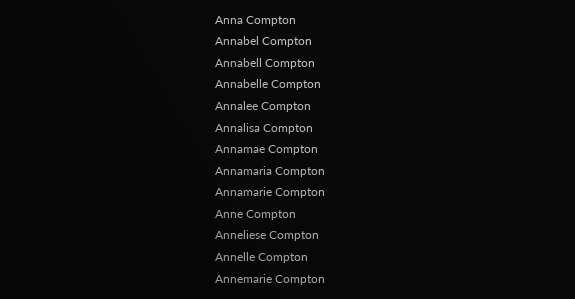Anna Compton
Annabel Compton
Annabell Compton
Annabelle Compton
Annalee Compton
Annalisa Compton
Annamae Compton
Annamaria Compton
Annamarie Compton
Anne Compton
Anneliese Compton
Annelle Compton
Annemarie Compton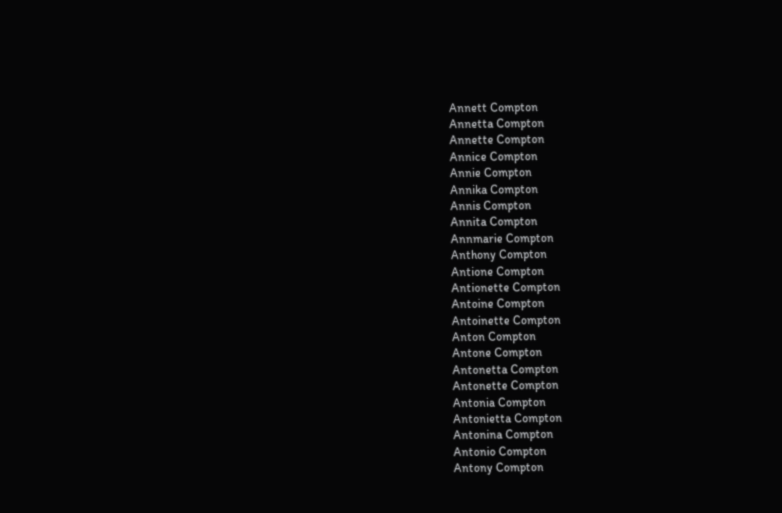Annett Compton
Annetta Compton
Annette Compton
Annice Compton
Annie Compton
Annika Compton
Annis Compton
Annita Compton
Annmarie Compton
Anthony Compton
Antione Compton
Antionette Compton
Antoine Compton
Antoinette Compton
Anton Compton
Antone Compton
Antonetta Compton
Antonette Compton
Antonia Compton
Antonietta Compton
Antonina Compton
Antonio Compton
Antony Compton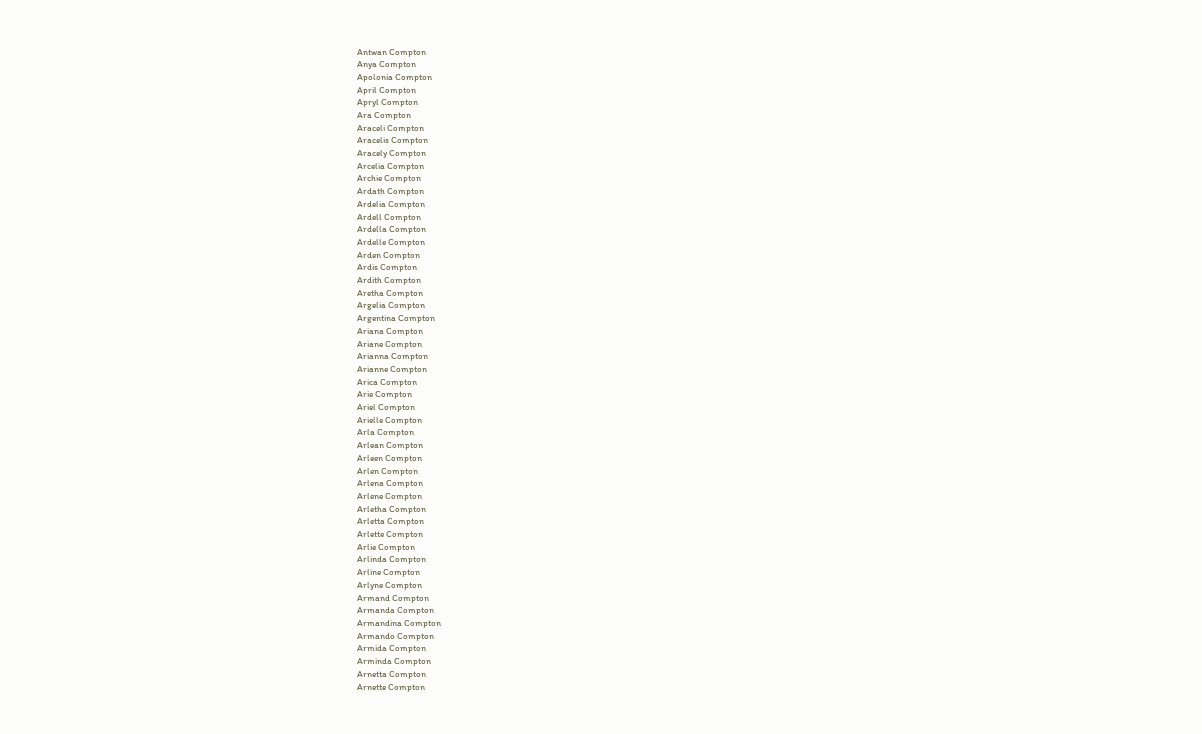Antwan Compton
Anya Compton
Apolonia Compton
April Compton
Apryl Compton
Ara Compton
Araceli Compton
Aracelis Compton
Aracely Compton
Arcelia Compton
Archie Compton
Ardath Compton
Ardelia Compton
Ardell Compton
Ardella Compton
Ardelle Compton
Arden Compton
Ardis Compton
Ardith Compton
Aretha Compton
Argelia Compton
Argentina Compton
Ariana Compton
Ariane Compton
Arianna Compton
Arianne Compton
Arica Compton
Arie Compton
Ariel Compton
Arielle Compton
Arla Compton
Arlean Compton
Arleen Compton
Arlen Compton
Arlena Compton
Arlene Compton
Arletha Compton
Arletta Compton
Arlette Compton
Arlie Compton
Arlinda Compton
Arline Compton
Arlyne Compton
Armand Compton
Armanda Compton
Armandina Compton
Armando Compton
Armida Compton
Arminda Compton
Arnetta Compton
Arnette Compton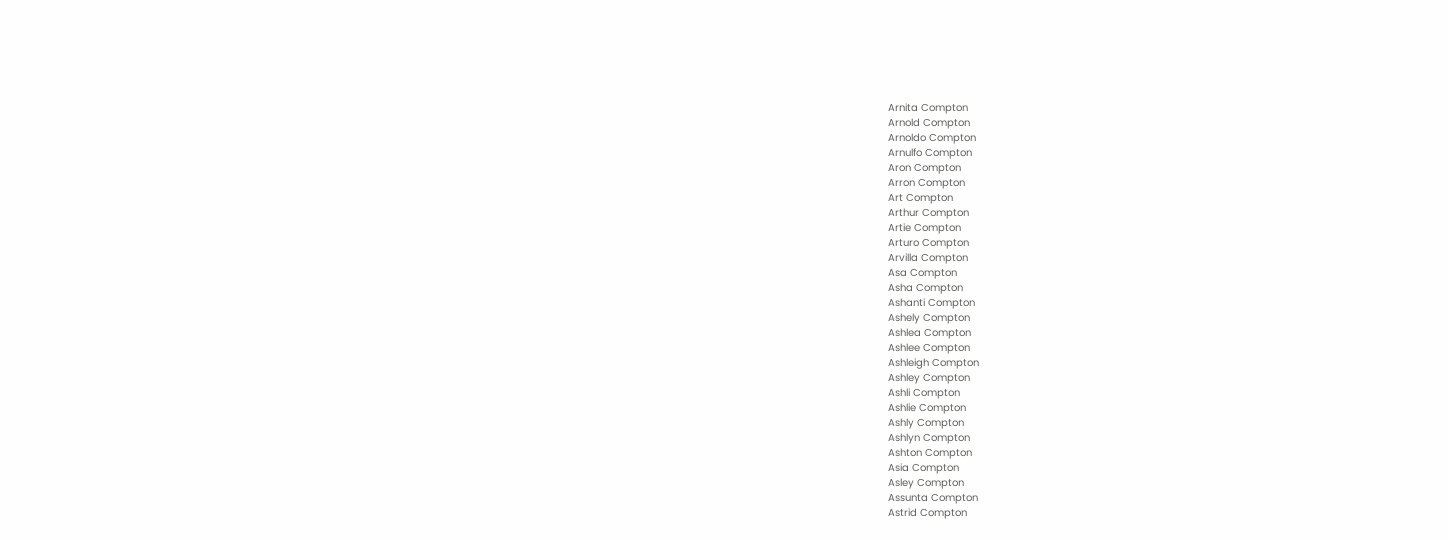Arnita Compton
Arnold Compton
Arnoldo Compton
Arnulfo Compton
Aron Compton
Arron Compton
Art Compton
Arthur Compton
Artie Compton
Arturo Compton
Arvilla Compton
Asa Compton
Asha Compton
Ashanti Compton
Ashely Compton
Ashlea Compton
Ashlee Compton
Ashleigh Compton
Ashley Compton
Ashli Compton
Ashlie Compton
Ashly Compton
Ashlyn Compton
Ashton Compton
Asia Compton
Asley Compton
Assunta Compton
Astrid Compton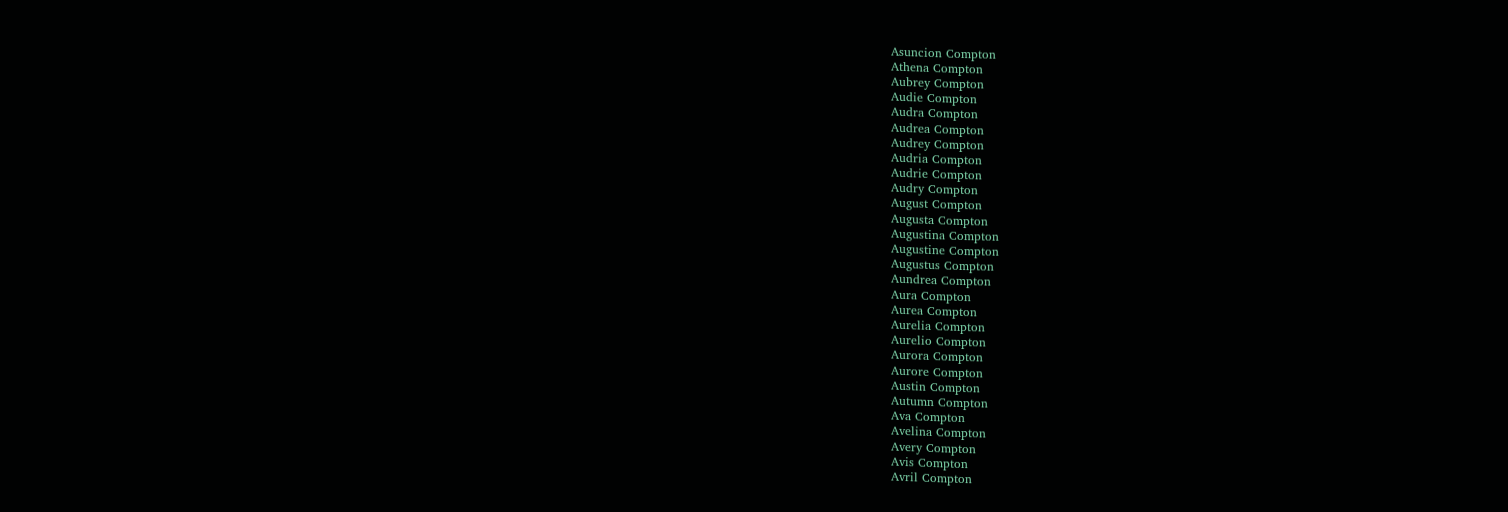Asuncion Compton
Athena Compton
Aubrey Compton
Audie Compton
Audra Compton
Audrea Compton
Audrey Compton
Audria Compton
Audrie Compton
Audry Compton
August Compton
Augusta Compton
Augustina Compton
Augustine Compton
Augustus Compton
Aundrea Compton
Aura Compton
Aurea Compton
Aurelia Compton
Aurelio Compton
Aurora Compton
Aurore Compton
Austin Compton
Autumn Compton
Ava Compton
Avelina Compton
Avery Compton
Avis Compton
Avril Compton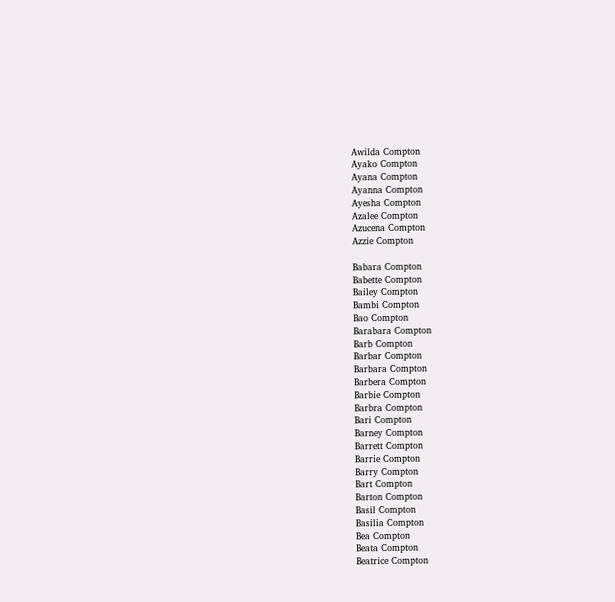Awilda Compton
Ayako Compton
Ayana Compton
Ayanna Compton
Ayesha Compton
Azalee Compton
Azucena Compton
Azzie Compton

Babara Compton
Babette Compton
Bailey Compton
Bambi Compton
Bao Compton
Barabara Compton
Barb Compton
Barbar Compton
Barbara Compton
Barbera Compton
Barbie Compton
Barbra Compton
Bari Compton
Barney Compton
Barrett Compton
Barrie Compton
Barry Compton
Bart Compton
Barton Compton
Basil Compton
Basilia Compton
Bea Compton
Beata Compton
Beatrice Compton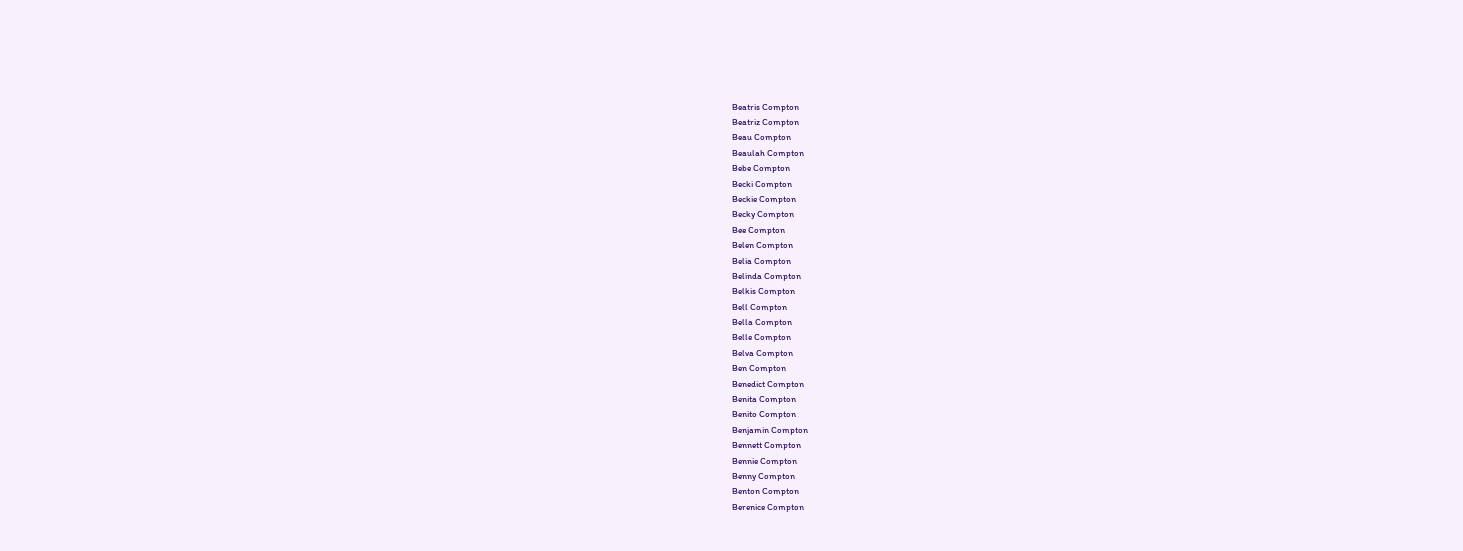Beatris Compton
Beatriz Compton
Beau Compton
Beaulah Compton
Bebe Compton
Becki Compton
Beckie Compton
Becky Compton
Bee Compton
Belen Compton
Belia Compton
Belinda Compton
Belkis Compton
Bell Compton
Bella Compton
Belle Compton
Belva Compton
Ben Compton
Benedict Compton
Benita Compton
Benito Compton
Benjamin Compton
Bennett Compton
Bennie Compton
Benny Compton
Benton Compton
Berenice Compton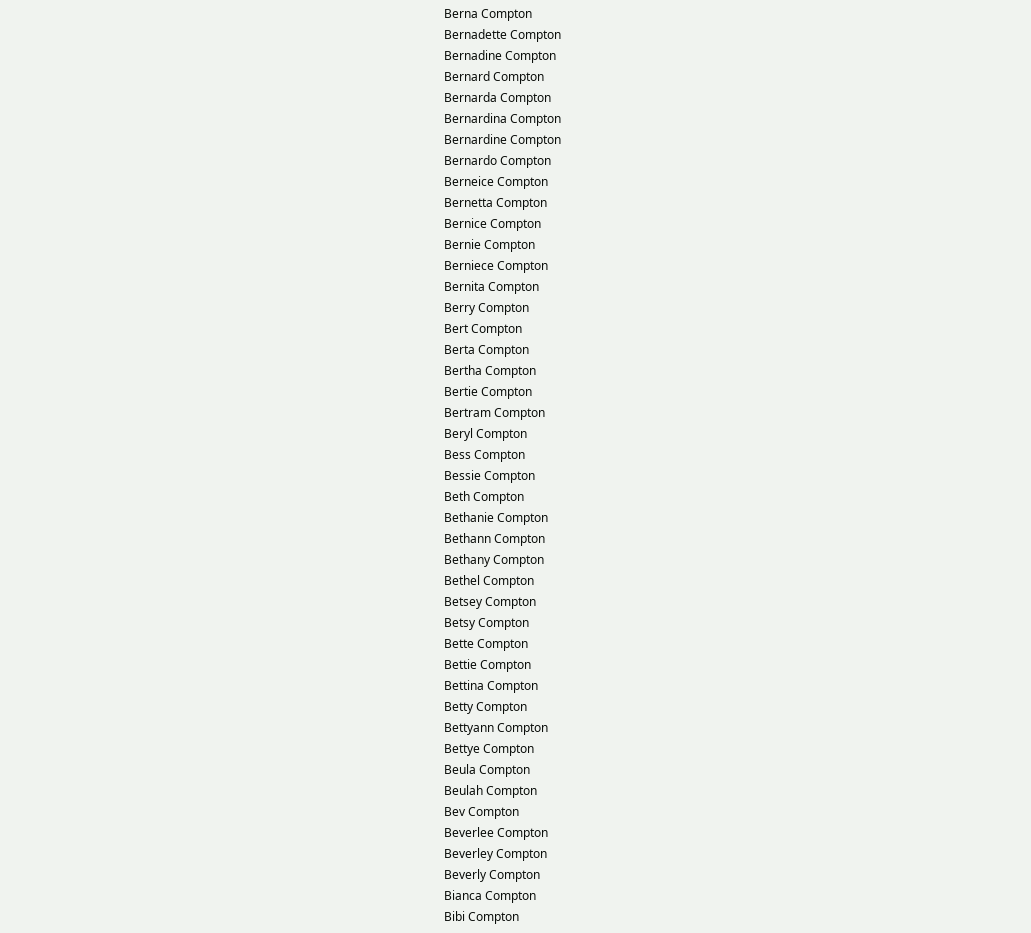Berna Compton
Bernadette Compton
Bernadine Compton
Bernard Compton
Bernarda Compton
Bernardina Compton
Bernardine Compton
Bernardo Compton
Berneice Compton
Bernetta Compton
Bernice Compton
Bernie Compton
Berniece Compton
Bernita Compton
Berry Compton
Bert Compton
Berta Compton
Bertha Compton
Bertie Compton
Bertram Compton
Beryl Compton
Bess Compton
Bessie Compton
Beth Compton
Bethanie Compton
Bethann Compton
Bethany Compton
Bethel Compton
Betsey Compton
Betsy Compton
Bette Compton
Bettie Compton
Bettina Compton
Betty Compton
Bettyann Compton
Bettye Compton
Beula Compton
Beulah Compton
Bev Compton
Beverlee Compton
Beverley Compton
Beverly Compton
Bianca Compton
Bibi Compton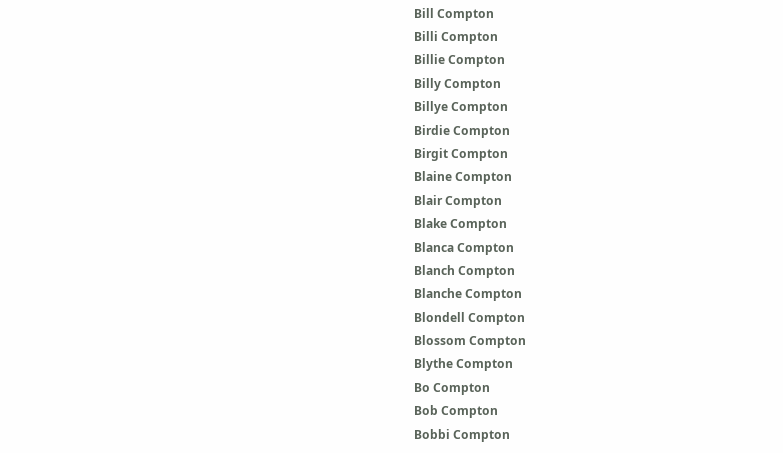Bill Compton
Billi Compton
Billie Compton
Billy Compton
Billye Compton
Birdie Compton
Birgit Compton
Blaine Compton
Blair Compton
Blake Compton
Blanca Compton
Blanch Compton
Blanche Compton
Blondell Compton
Blossom Compton
Blythe Compton
Bo Compton
Bob Compton
Bobbi Compton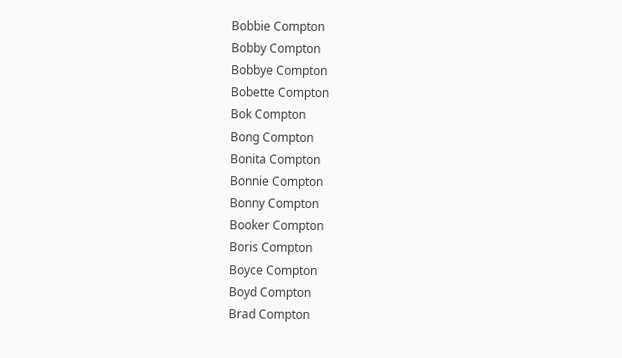Bobbie Compton
Bobby Compton
Bobbye Compton
Bobette Compton
Bok Compton
Bong Compton
Bonita Compton
Bonnie Compton
Bonny Compton
Booker Compton
Boris Compton
Boyce Compton
Boyd Compton
Brad Compton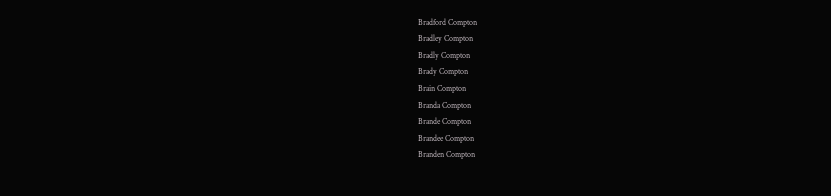Bradford Compton
Bradley Compton
Bradly Compton
Brady Compton
Brain Compton
Branda Compton
Brande Compton
Brandee Compton
Branden Compton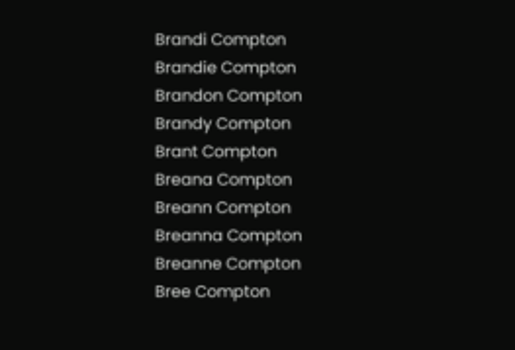Brandi Compton
Brandie Compton
Brandon Compton
Brandy Compton
Brant Compton
Breana Compton
Breann Compton
Breanna Compton
Breanne Compton
Bree Compton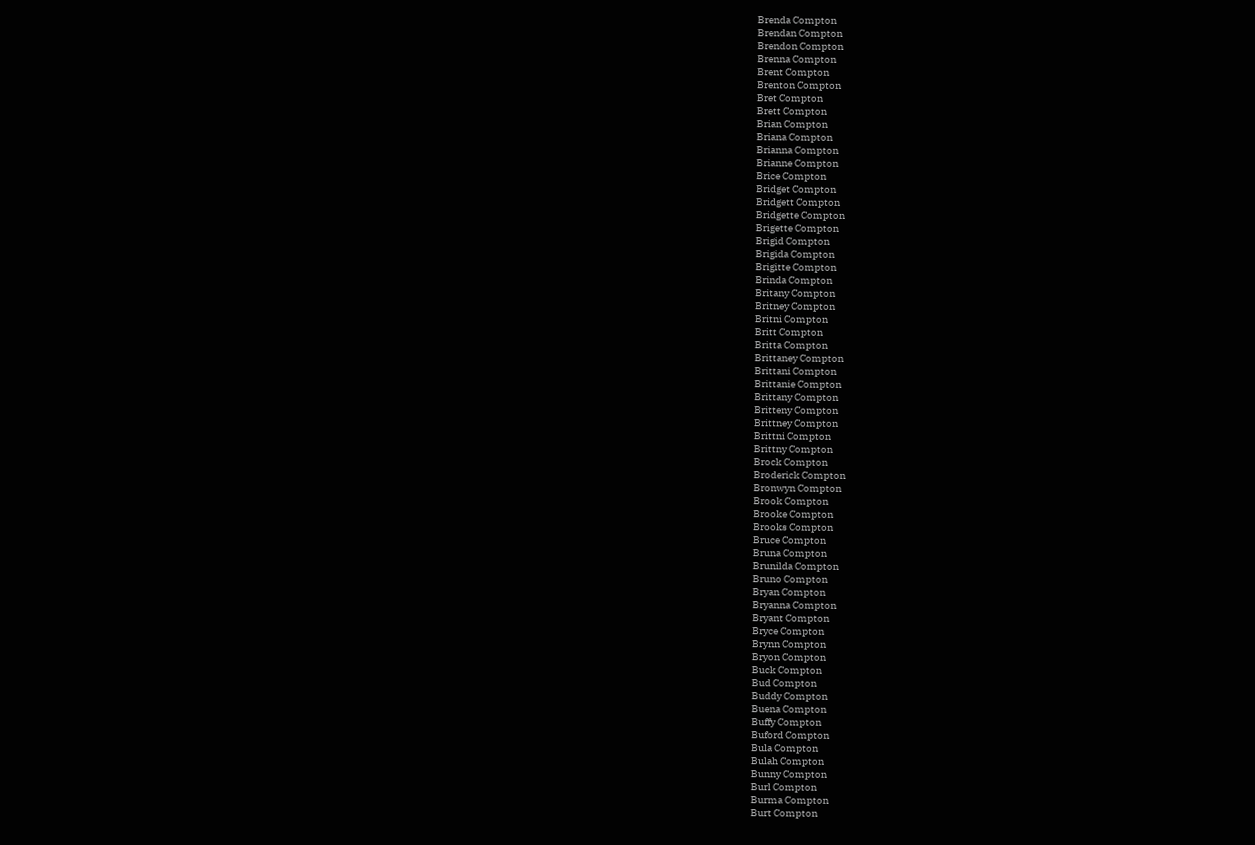Brenda Compton
Brendan Compton
Brendon Compton
Brenna Compton
Brent Compton
Brenton Compton
Bret Compton
Brett Compton
Brian Compton
Briana Compton
Brianna Compton
Brianne Compton
Brice Compton
Bridget Compton
Bridgett Compton
Bridgette Compton
Brigette Compton
Brigid Compton
Brigida Compton
Brigitte Compton
Brinda Compton
Britany Compton
Britney Compton
Britni Compton
Britt Compton
Britta Compton
Brittaney Compton
Brittani Compton
Brittanie Compton
Brittany Compton
Britteny Compton
Brittney Compton
Brittni Compton
Brittny Compton
Brock Compton
Broderick Compton
Bronwyn Compton
Brook Compton
Brooke Compton
Brooks Compton
Bruce Compton
Bruna Compton
Brunilda Compton
Bruno Compton
Bryan Compton
Bryanna Compton
Bryant Compton
Bryce Compton
Brynn Compton
Bryon Compton
Buck Compton
Bud Compton
Buddy Compton
Buena Compton
Buffy Compton
Buford Compton
Bula Compton
Bulah Compton
Bunny Compton
Burl Compton
Burma Compton
Burt Compton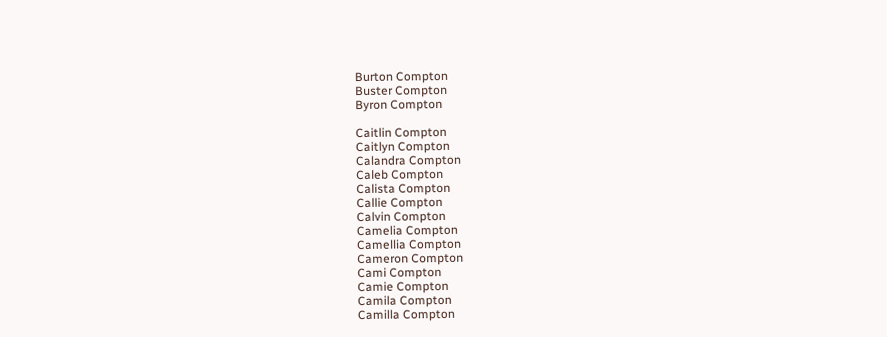Burton Compton
Buster Compton
Byron Compton

Caitlin Compton
Caitlyn Compton
Calandra Compton
Caleb Compton
Calista Compton
Callie Compton
Calvin Compton
Camelia Compton
Camellia Compton
Cameron Compton
Cami Compton
Camie Compton
Camila Compton
Camilla Compton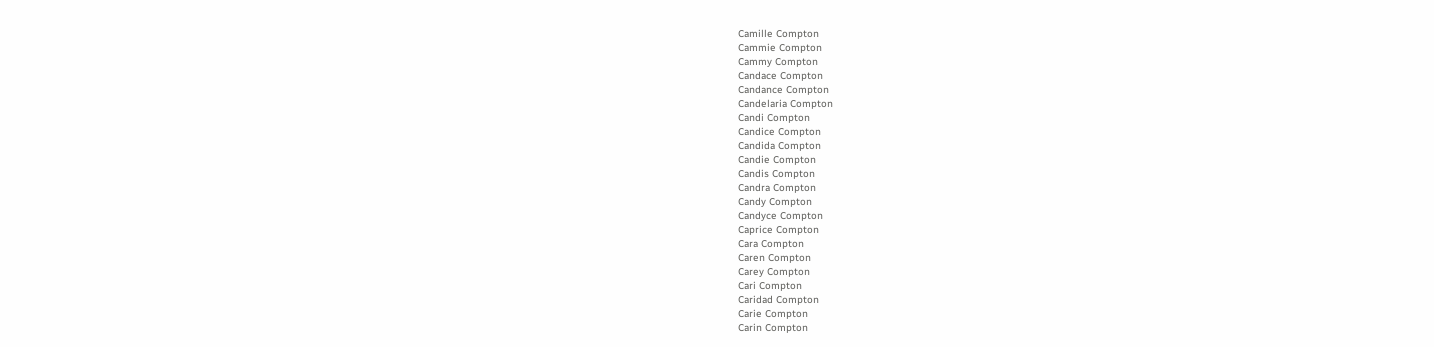Camille Compton
Cammie Compton
Cammy Compton
Candace Compton
Candance Compton
Candelaria Compton
Candi Compton
Candice Compton
Candida Compton
Candie Compton
Candis Compton
Candra Compton
Candy Compton
Candyce Compton
Caprice Compton
Cara Compton
Caren Compton
Carey Compton
Cari Compton
Caridad Compton
Carie Compton
Carin Compton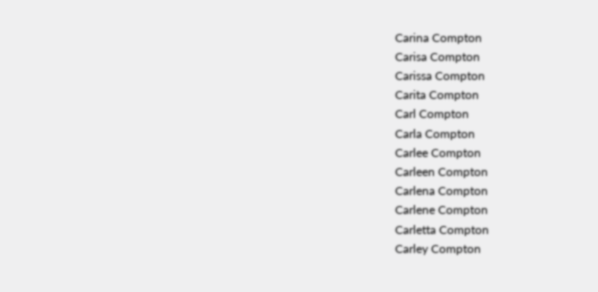Carina Compton
Carisa Compton
Carissa Compton
Carita Compton
Carl Compton
Carla Compton
Carlee Compton
Carleen Compton
Carlena Compton
Carlene Compton
Carletta Compton
Carley Compton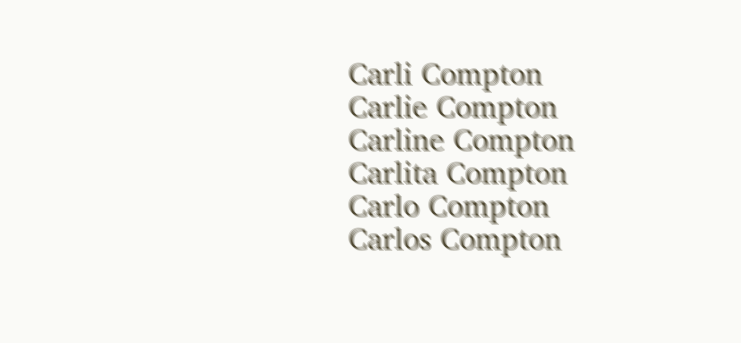Carli Compton
Carlie Compton
Carline Compton
Carlita Compton
Carlo Compton
Carlos Compton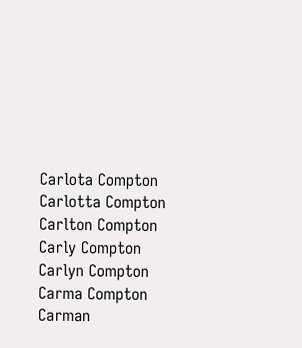Carlota Compton
Carlotta Compton
Carlton Compton
Carly Compton
Carlyn Compton
Carma Compton
Carman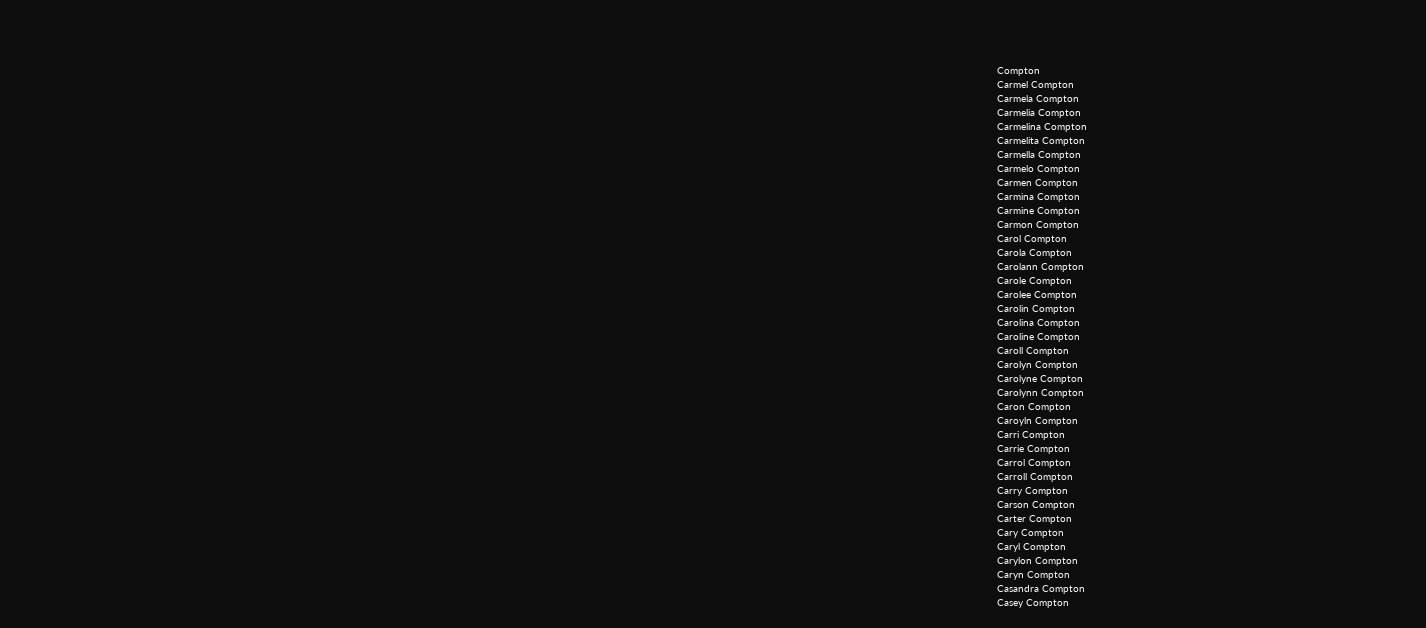Compton
Carmel Compton
Carmela Compton
Carmelia Compton
Carmelina Compton
Carmelita Compton
Carmella Compton
Carmelo Compton
Carmen Compton
Carmina Compton
Carmine Compton
Carmon Compton
Carol Compton
Carola Compton
Carolann Compton
Carole Compton
Carolee Compton
Carolin Compton
Carolina Compton
Caroline Compton
Caroll Compton
Carolyn Compton
Carolyne Compton
Carolynn Compton
Caron Compton
Caroyln Compton
Carri Compton
Carrie Compton
Carrol Compton
Carroll Compton
Carry Compton
Carson Compton
Carter Compton
Cary Compton
Caryl Compton
Carylon Compton
Caryn Compton
Casandra Compton
Casey Compton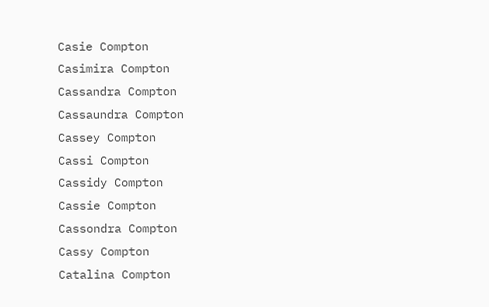Casie Compton
Casimira Compton
Cassandra Compton
Cassaundra Compton
Cassey Compton
Cassi Compton
Cassidy Compton
Cassie Compton
Cassondra Compton
Cassy Compton
Catalina Compton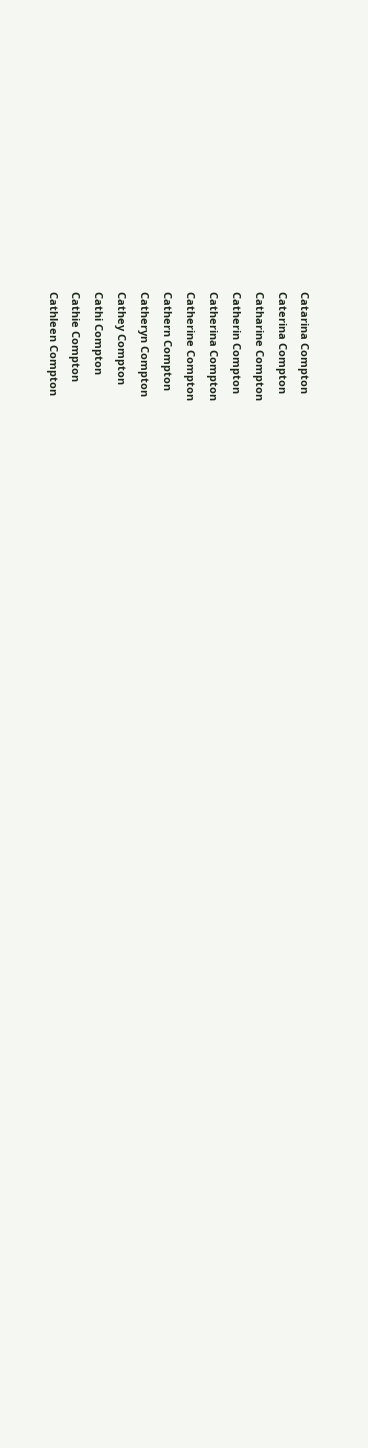Catarina Compton
Caterina Compton
Catharine Compton
Catherin Compton
Catherina Compton
Catherine Compton
Cathern Compton
Catheryn Compton
Cathey Compton
Cathi Compton
Cathie Compton
Cathleen Compton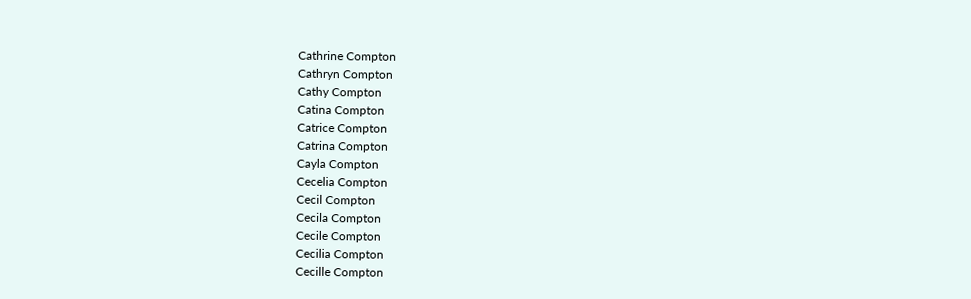Cathrine Compton
Cathryn Compton
Cathy Compton
Catina Compton
Catrice Compton
Catrina Compton
Cayla Compton
Cecelia Compton
Cecil Compton
Cecila Compton
Cecile Compton
Cecilia Compton
Cecille Compton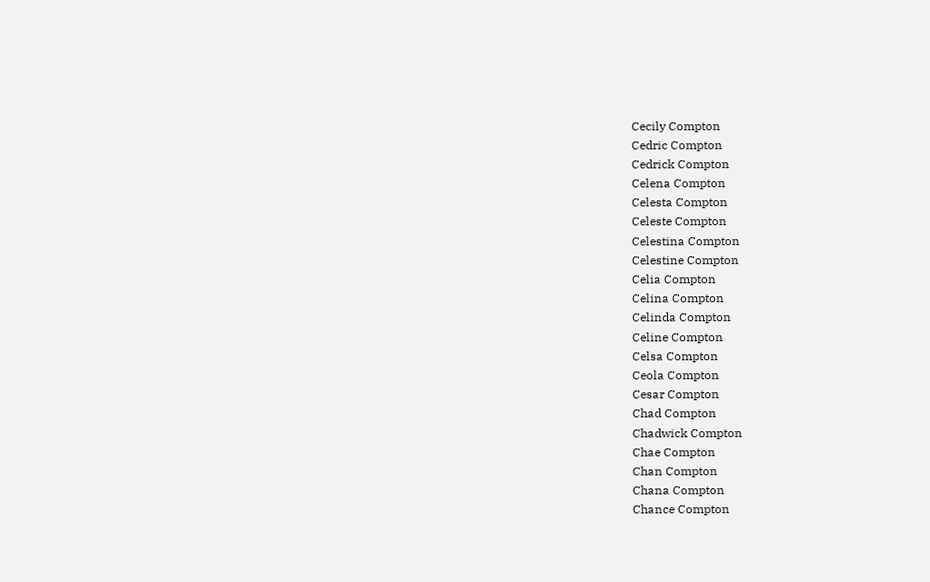Cecily Compton
Cedric Compton
Cedrick Compton
Celena Compton
Celesta Compton
Celeste Compton
Celestina Compton
Celestine Compton
Celia Compton
Celina Compton
Celinda Compton
Celine Compton
Celsa Compton
Ceola Compton
Cesar Compton
Chad Compton
Chadwick Compton
Chae Compton
Chan Compton
Chana Compton
Chance Compton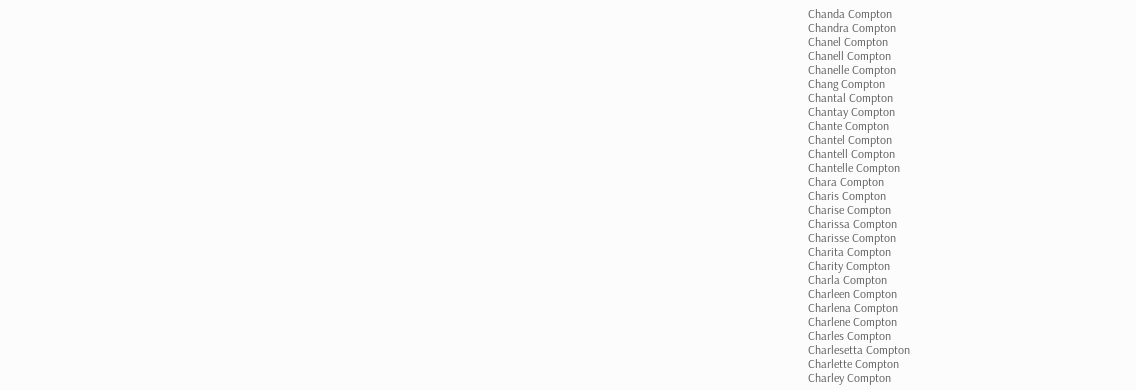Chanda Compton
Chandra Compton
Chanel Compton
Chanell Compton
Chanelle Compton
Chang Compton
Chantal Compton
Chantay Compton
Chante Compton
Chantel Compton
Chantell Compton
Chantelle Compton
Chara Compton
Charis Compton
Charise Compton
Charissa Compton
Charisse Compton
Charita Compton
Charity Compton
Charla Compton
Charleen Compton
Charlena Compton
Charlene Compton
Charles Compton
Charlesetta Compton
Charlette Compton
Charley Compton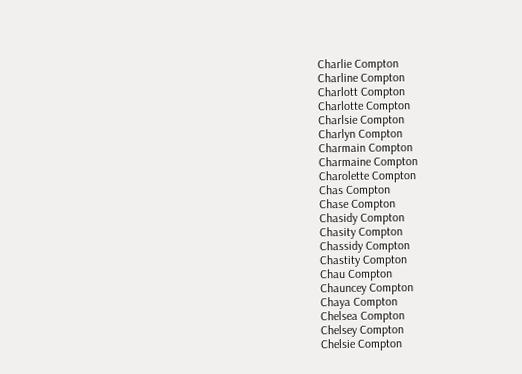Charlie Compton
Charline Compton
Charlott Compton
Charlotte Compton
Charlsie Compton
Charlyn Compton
Charmain Compton
Charmaine Compton
Charolette Compton
Chas Compton
Chase Compton
Chasidy Compton
Chasity Compton
Chassidy Compton
Chastity Compton
Chau Compton
Chauncey Compton
Chaya Compton
Chelsea Compton
Chelsey Compton
Chelsie Compton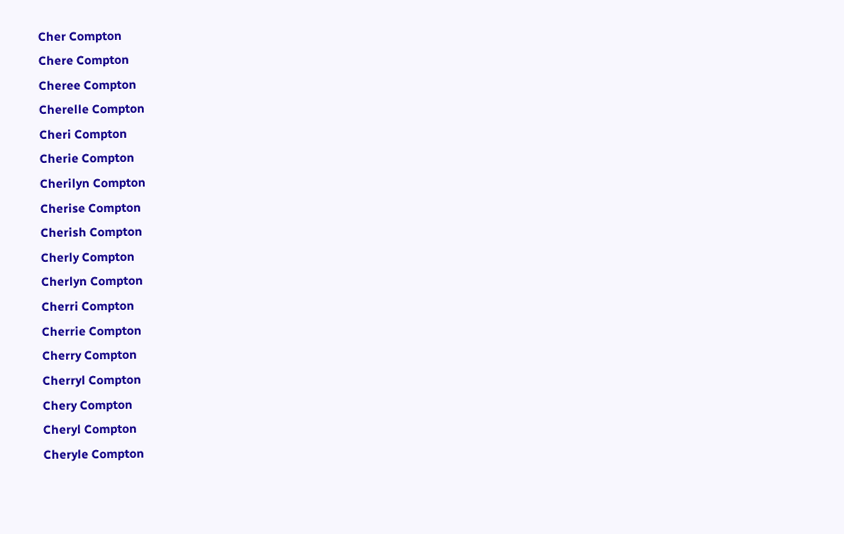Cher Compton
Chere Compton
Cheree Compton
Cherelle Compton
Cheri Compton
Cherie Compton
Cherilyn Compton
Cherise Compton
Cherish Compton
Cherly Compton
Cherlyn Compton
Cherri Compton
Cherrie Compton
Cherry Compton
Cherryl Compton
Chery Compton
Cheryl Compton
Cheryle Compton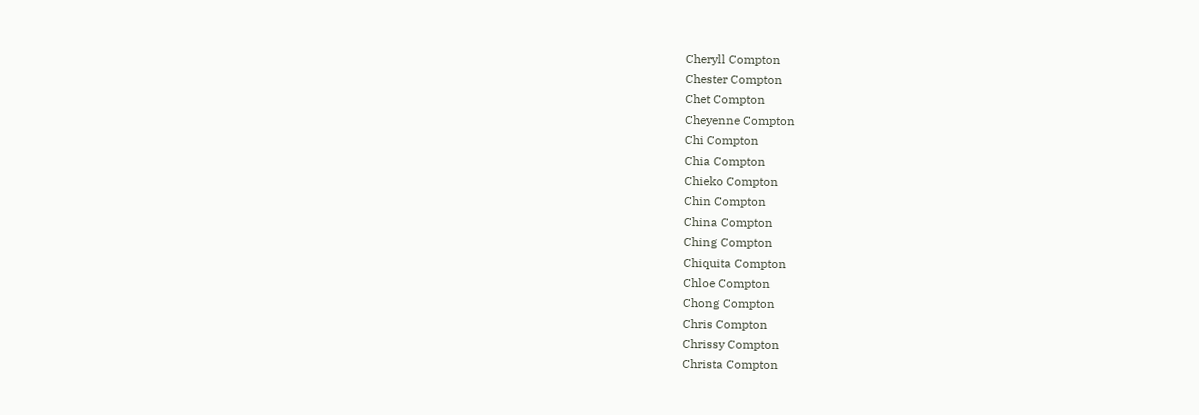Cheryll Compton
Chester Compton
Chet Compton
Cheyenne Compton
Chi Compton
Chia Compton
Chieko Compton
Chin Compton
China Compton
Ching Compton
Chiquita Compton
Chloe Compton
Chong Compton
Chris Compton
Chrissy Compton
Christa Compton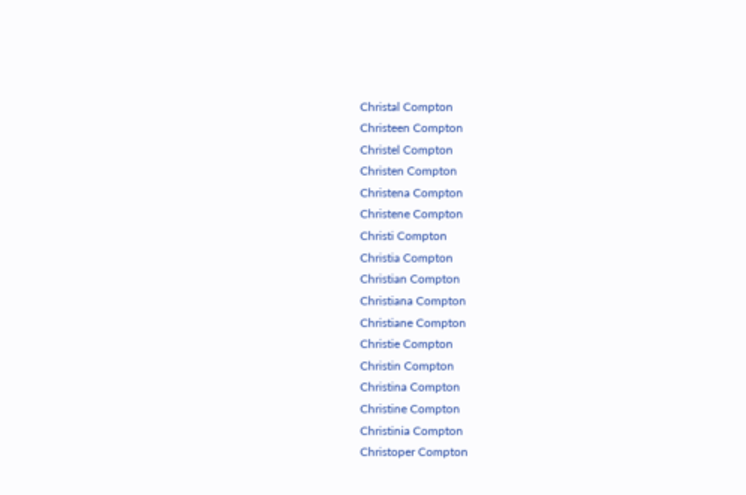Christal Compton
Christeen Compton
Christel Compton
Christen Compton
Christena Compton
Christene Compton
Christi Compton
Christia Compton
Christian Compton
Christiana Compton
Christiane Compton
Christie Compton
Christin Compton
Christina Compton
Christine Compton
Christinia Compton
Christoper Compton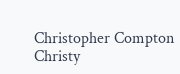Christopher Compton
Christy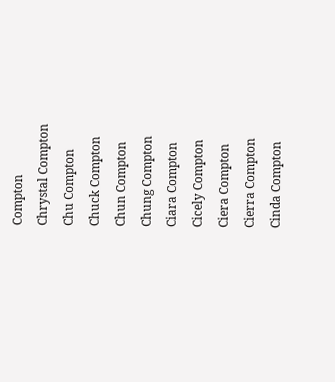Compton
Chrystal Compton
Chu Compton
Chuck Compton
Chun Compton
Chung Compton
Ciara Compton
Cicely Compton
Ciera Compton
Cierra Compton
Cinda Compton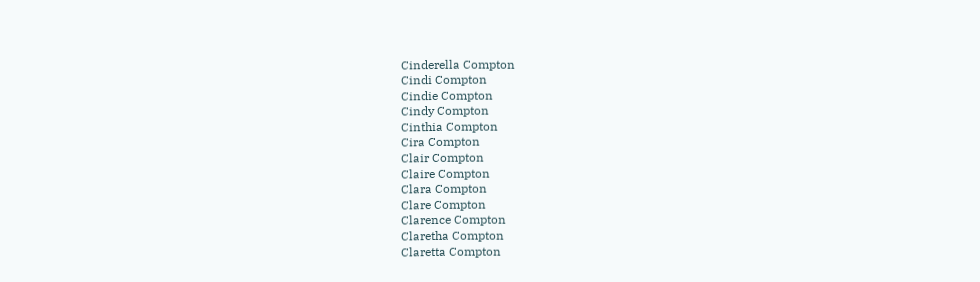Cinderella Compton
Cindi Compton
Cindie Compton
Cindy Compton
Cinthia Compton
Cira Compton
Clair Compton
Claire Compton
Clara Compton
Clare Compton
Clarence Compton
Claretha Compton
Claretta Compton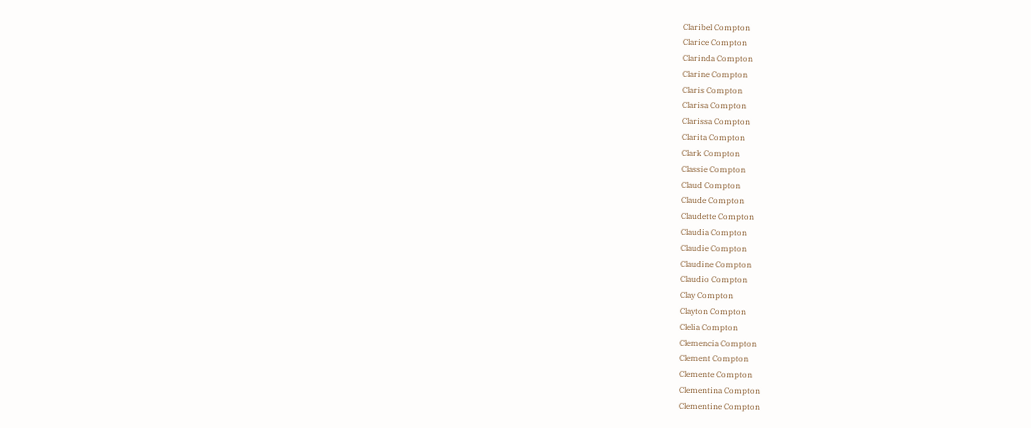Claribel Compton
Clarice Compton
Clarinda Compton
Clarine Compton
Claris Compton
Clarisa Compton
Clarissa Compton
Clarita Compton
Clark Compton
Classie Compton
Claud Compton
Claude Compton
Claudette Compton
Claudia Compton
Claudie Compton
Claudine Compton
Claudio Compton
Clay Compton
Clayton Compton
Clelia Compton
Clemencia Compton
Clement Compton
Clemente Compton
Clementina Compton
Clementine Compton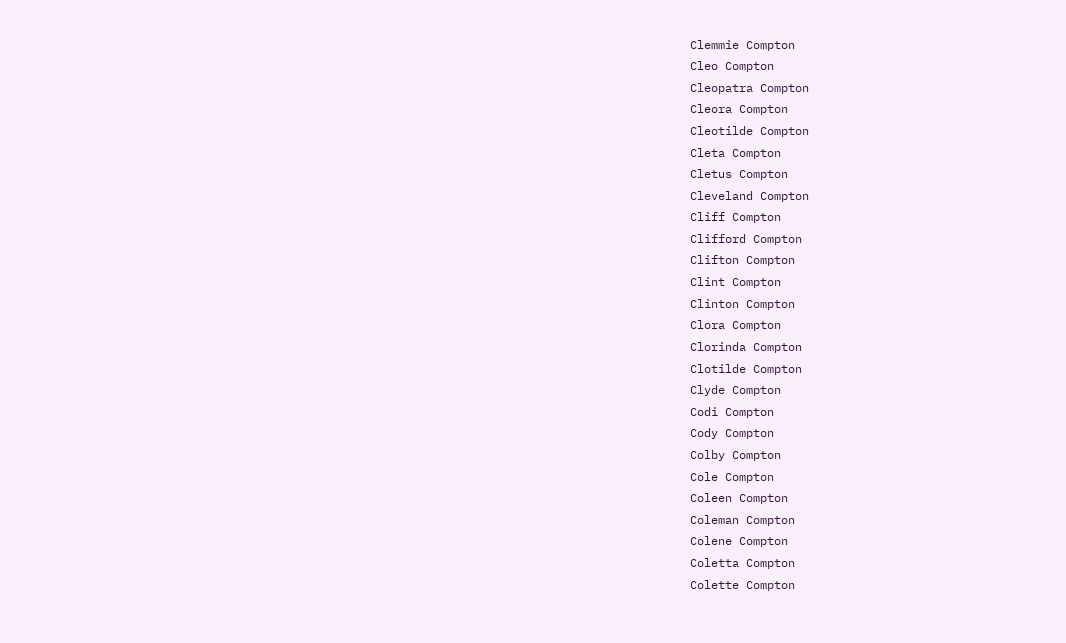Clemmie Compton
Cleo Compton
Cleopatra Compton
Cleora Compton
Cleotilde Compton
Cleta Compton
Cletus Compton
Cleveland Compton
Cliff Compton
Clifford Compton
Clifton Compton
Clint Compton
Clinton Compton
Clora Compton
Clorinda Compton
Clotilde Compton
Clyde Compton
Codi Compton
Cody Compton
Colby Compton
Cole Compton
Coleen Compton
Coleman Compton
Colene Compton
Coletta Compton
Colette Compton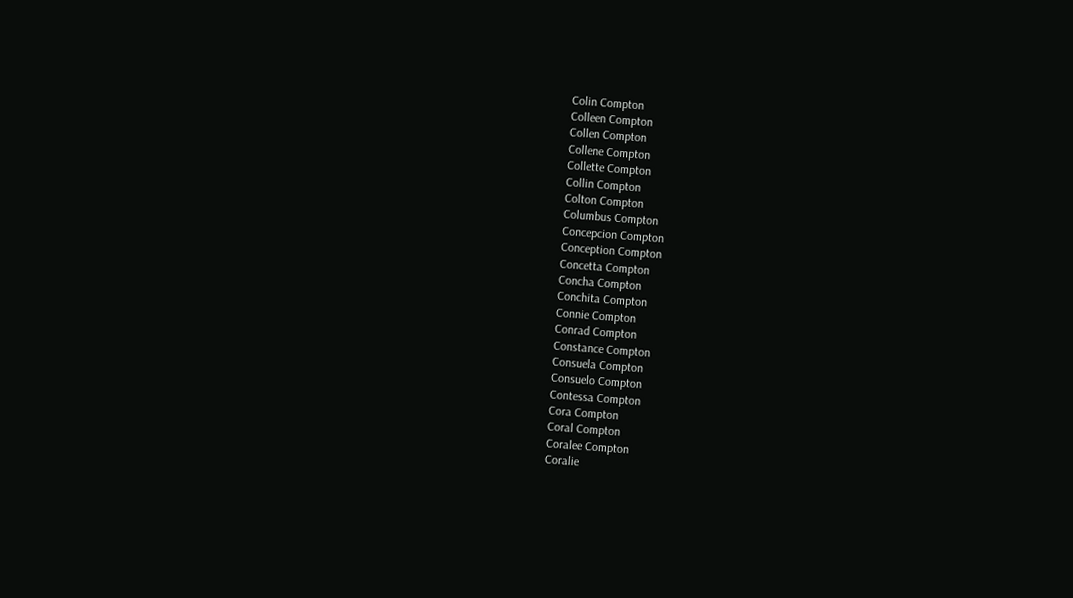Colin Compton
Colleen Compton
Collen Compton
Collene Compton
Collette Compton
Collin Compton
Colton Compton
Columbus Compton
Concepcion Compton
Conception Compton
Concetta Compton
Concha Compton
Conchita Compton
Connie Compton
Conrad Compton
Constance Compton
Consuela Compton
Consuelo Compton
Contessa Compton
Cora Compton
Coral Compton
Coralee Compton
Coralie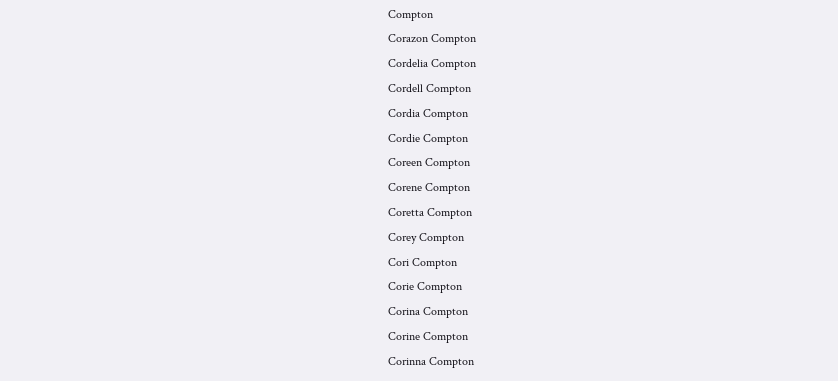Compton
Corazon Compton
Cordelia Compton
Cordell Compton
Cordia Compton
Cordie Compton
Coreen Compton
Corene Compton
Coretta Compton
Corey Compton
Cori Compton
Corie Compton
Corina Compton
Corine Compton
Corinna Compton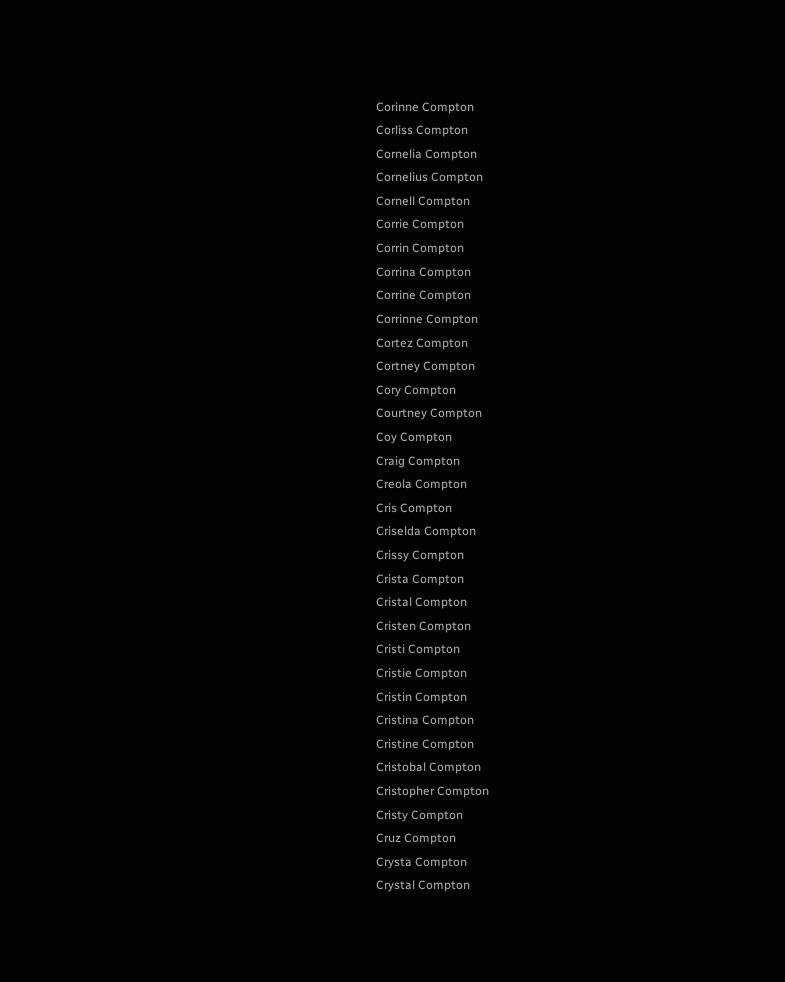Corinne Compton
Corliss Compton
Cornelia Compton
Cornelius Compton
Cornell Compton
Corrie Compton
Corrin Compton
Corrina Compton
Corrine Compton
Corrinne Compton
Cortez Compton
Cortney Compton
Cory Compton
Courtney Compton
Coy Compton
Craig Compton
Creola Compton
Cris Compton
Criselda Compton
Crissy Compton
Crista Compton
Cristal Compton
Cristen Compton
Cristi Compton
Cristie Compton
Cristin Compton
Cristina Compton
Cristine Compton
Cristobal Compton
Cristopher Compton
Cristy Compton
Cruz Compton
Crysta Compton
Crystal Compton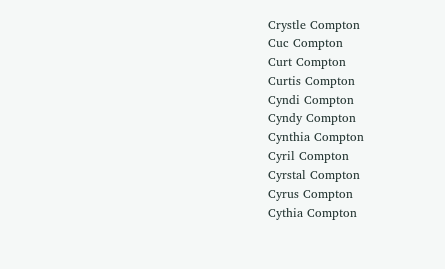Crystle Compton
Cuc Compton
Curt Compton
Curtis Compton
Cyndi Compton
Cyndy Compton
Cynthia Compton
Cyril Compton
Cyrstal Compton
Cyrus Compton
Cythia Compton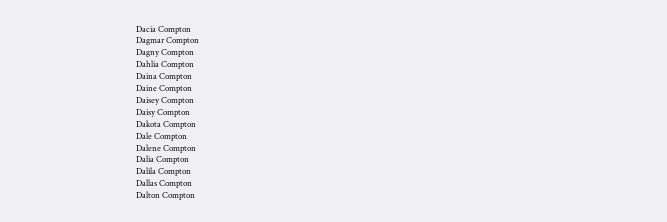Dacia Compton
Dagmar Compton
Dagny Compton
Dahlia Compton
Daina Compton
Daine Compton
Daisey Compton
Daisy Compton
Dakota Compton
Dale Compton
Dalene Compton
Dalia Compton
Dalila Compton
Dallas Compton
Dalton Compton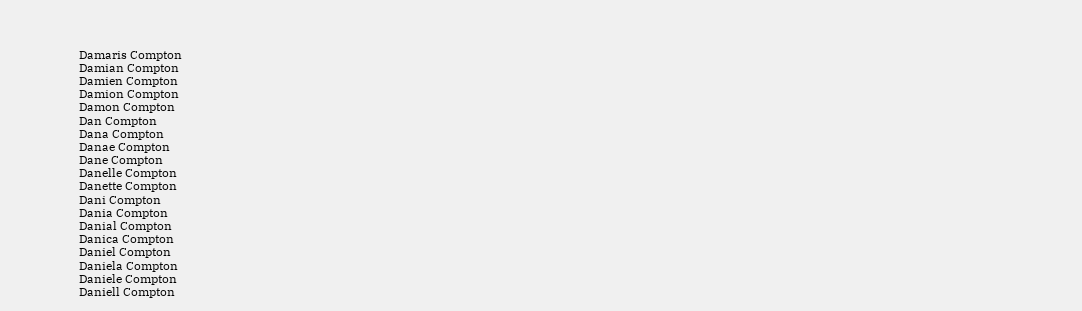Damaris Compton
Damian Compton
Damien Compton
Damion Compton
Damon Compton
Dan Compton
Dana Compton
Danae Compton
Dane Compton
Danelle Compton
Danette Compton
Dani Compton
Dania Compton
Danial Compton
Danica Compton
Daniel Compton
Daniela Compton
Daniele Compton
Daniell Compton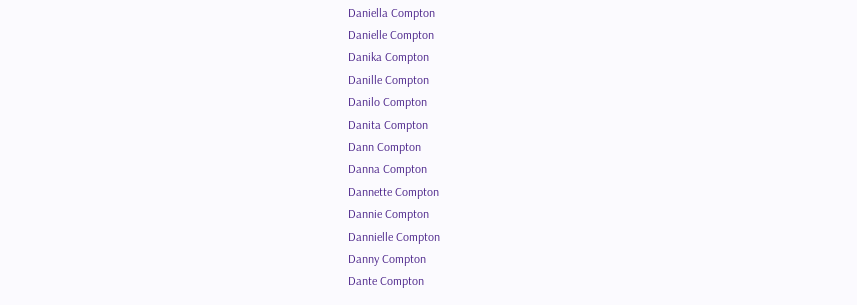Daniella Compton
Danielle Compton
Danika Compton
Danille Compton
Danilo Compton
Danita Compton
Dann Compton
Danna Compton
Dannette Compton
Dannie Compton
Dannielle Compton
Danny Compton
Dante Compton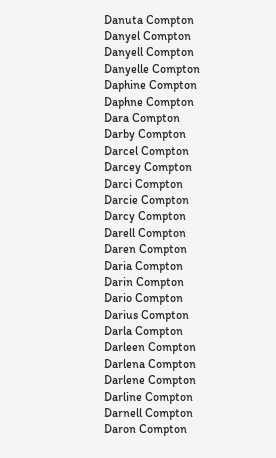Danuta Compton
Danyel Compton
Danyell Compton
Danyelle Compton
Daphine Compton
Daphne Compton
Dara Compton
Darby Compton
Darcel Compton
Darcey Compton
Darci Compton
Darcie Compton
Darcy Compton
Darell Compton
Daren Compton
Daria Compton
Darin Compton
Dario Compton
Darius Compton
Darla Compton
Darleen Compton
Darlena Compton
Darlene Compton
Darline Compton
Darnell Compton
Daron Compton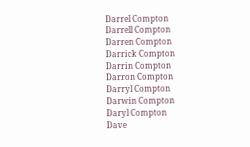Darrel Compton
Darrell Compton
Darren Compton
Darrick Compton
Darrin Compton
Darron Compton
Darryl Compton
Darwin Compton
Daryl Compton
Dave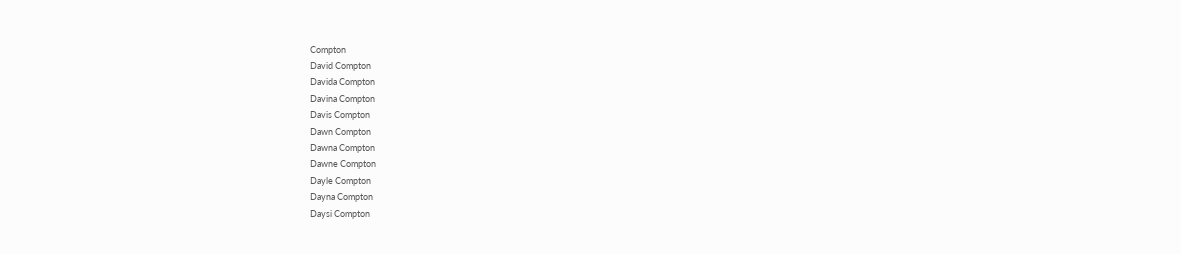Compton
David Compton
Davida Compton
Davina Compton
Davis Compton
Dawn Compton
Dawna Compton
Dawne Compton
Dayle Compton
Dayna Compton
Daysi Compton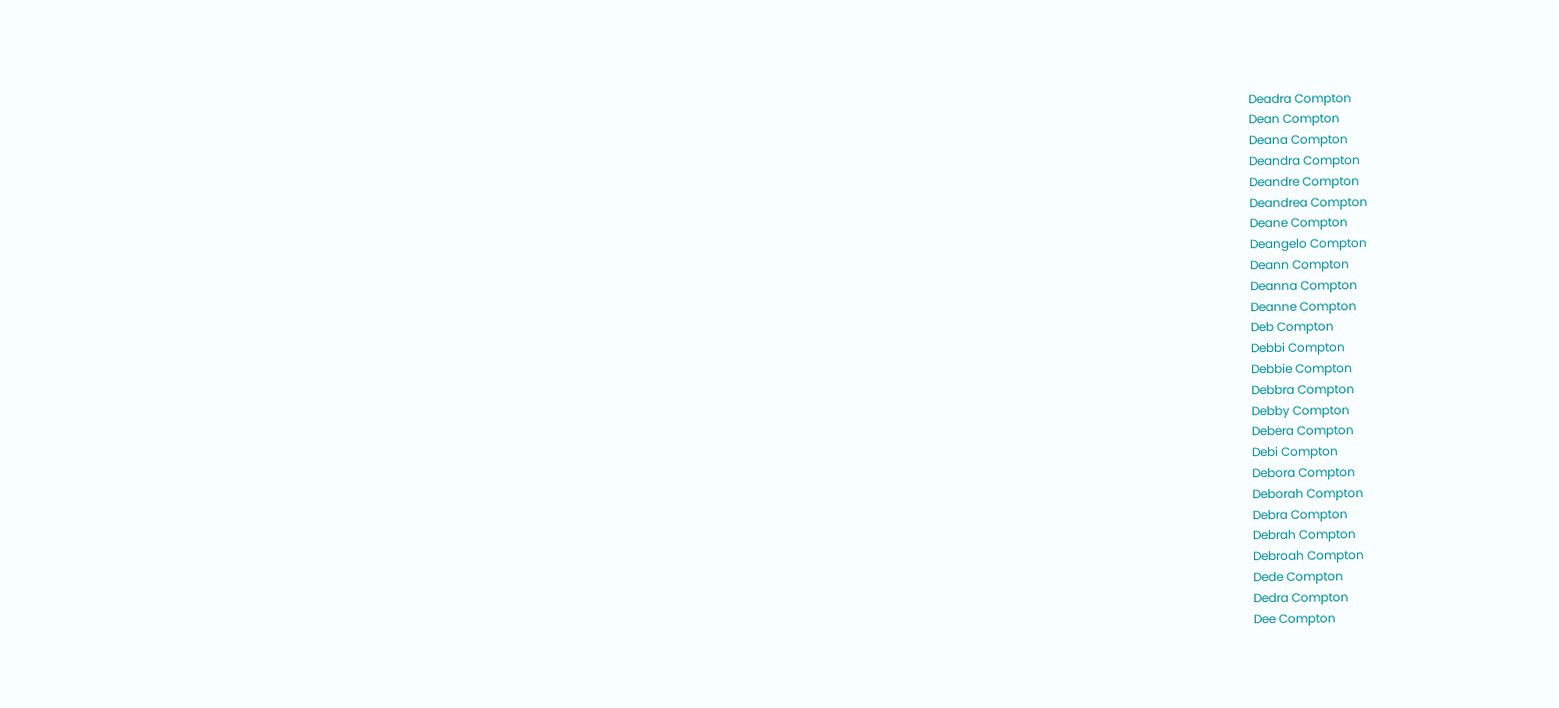Deadra Compton
Dean Compton
Deana Compton
Deandra Compton
Deandre Compton
Deandrea Compton
Deane Compton
Deangelo Compton
Deann Compton
Deanna Compton
Deanne Compton
Deb Compton
Debbi Compton
Debbie Compton
Debbra Compton
Debby Compton
Debera Compton
Debi Compton
Debora Compton
Deborah Compton
Debra Compton
Debrah Compton
Debroah Compton
Dede Compton
Dedra Compton
Dee Compton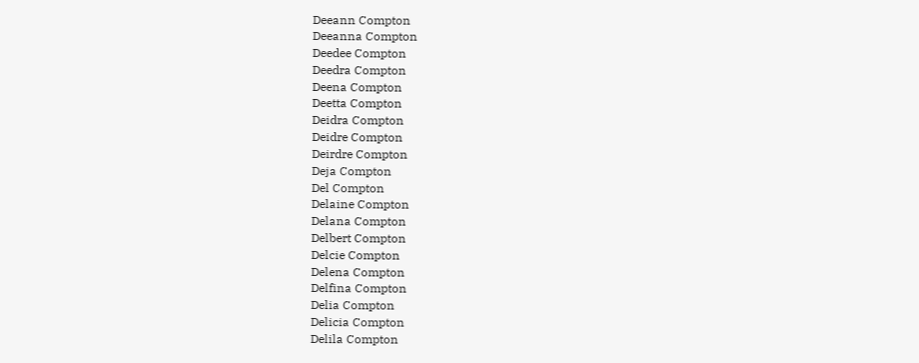Deeann Compton
Deeanna Compton
Deedee Compton
Deedra Compton
Deena Compton
Deetta Compton
Deidra Compton
Deidre Compton
Deirdre Compton
Deja Compton
Del Compton
Delaine Compton
Delana Compton
Delbert Compton
Delcie Compton
Delena Compton
Delfina Compton
Delia Compton
Delicia Compton
Delila Compton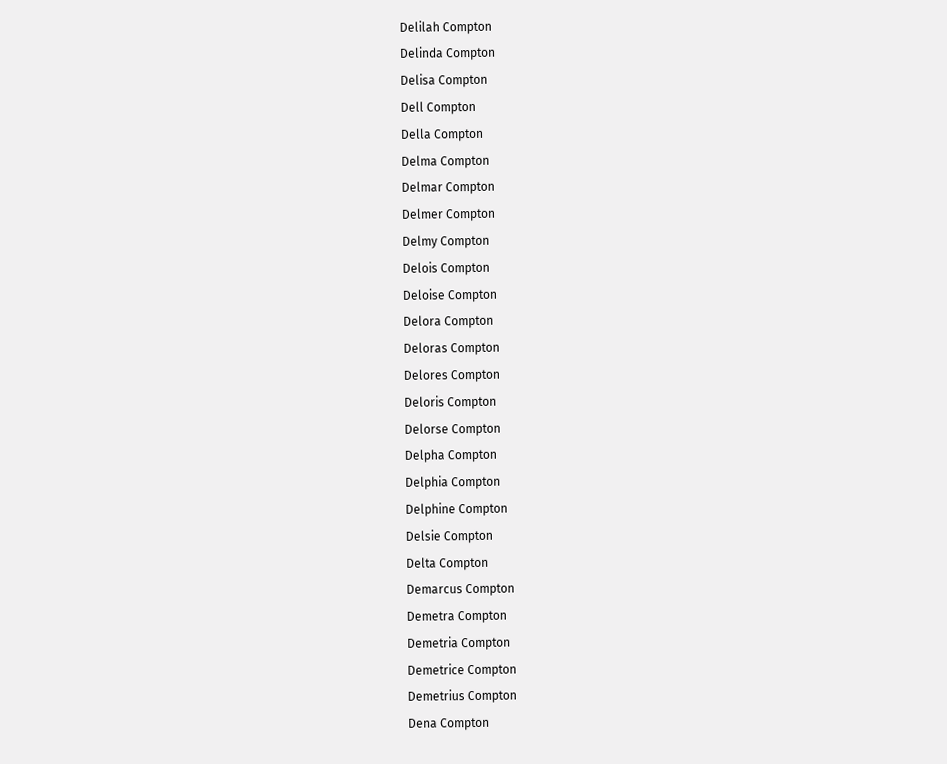Delilah Compton
Delinda Compton
Delisa Compton
Dell Compton
Della Compton
Delma Compton
Delmar Compton
Delmer Compton
Delmy Compton
Delois Compton
Deloise Compton
Delora Compton
Deloras Compton
Delores Compton
Deloris Compton
Delorse Compton
Delpha Compton
Delphia Compton
Delphine Compton
Delsie Compton
Delta Compton
Demarcus Compton
Demetra Compton
Demetria Compton
Demetrice Compton
Demetrius Compton
Dena Compton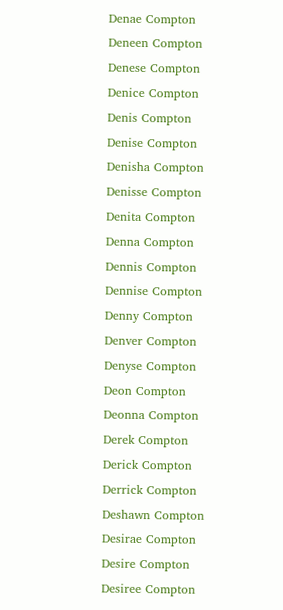Denae Compton
Deneen Compton
Denese Compton
Denice Compton
Denis Compton
Denise Compton
Denisha Compton
Denisse Compton
Denita Compton
Denna Compton
Dennis Compton
Dennise Compton
Denny Compton
Denver Compton
Denyse Compton
Deon Compton
Deonna Compton
Derek Compton
Derick Compton
Derrick Compton
Deshawn Compton
Desirae Compton
Desire Compton
Desiree Compton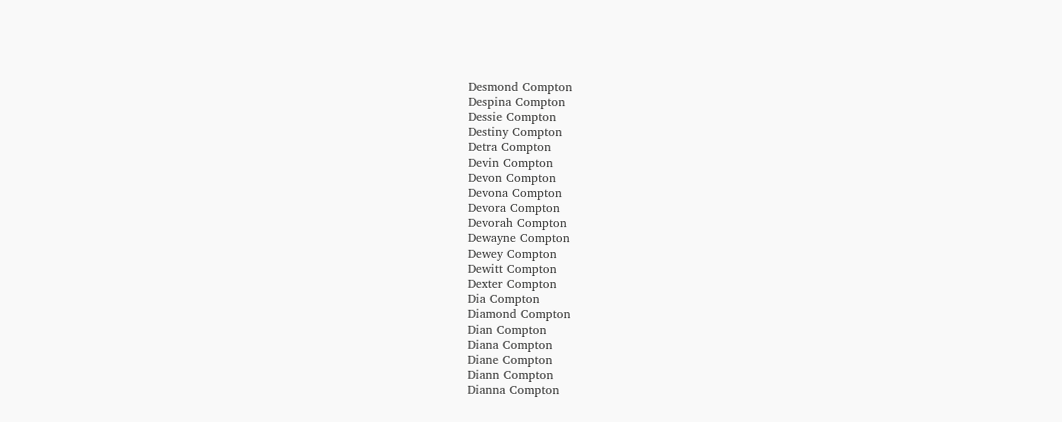Desmond Compton
Despina Compton
Dessie Compton
Destiny Compton
Detra Compton
Devin Compton
Devon Compton
Devona Compton
Devora Compton
Devorah Compton
Dewayne Compton
Dewey Compton
Dewitt Compton
Dexter Compton
Dia Compton
Diamond Compton
Dian Compton
Diana Compton
Diane Compton
Diann Compton
Dianna Compton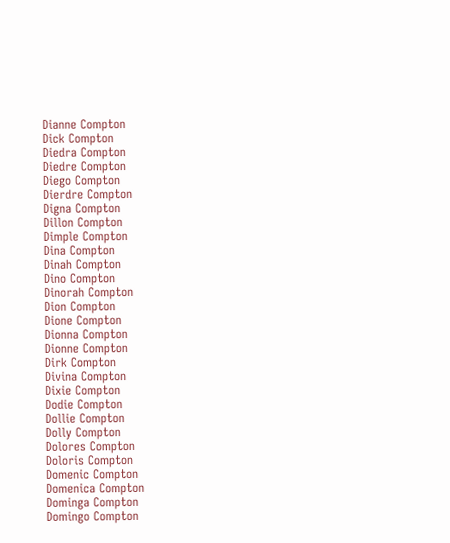Dianne Compton
Dick Compton
Diedra Compton
Diedre Compton
Diego Compton
Dierdre Compton
Digna Compton
Dillon Compton
Dimple Compton
Dina Compton
Dinah Compton
Dino Compton
Dinorah Compton
Dion Compton
Dione Compton
Dionna Compton
Dionne Compton
Dirk Compton
Divina Compton
Dixie Compton
Dodie Compton
Dollie Compton
Dolly Compton
Dolores Compton
Doloris Compton
Domenic Compton
Domenica Compton
Dominga Compton
Domingo Compton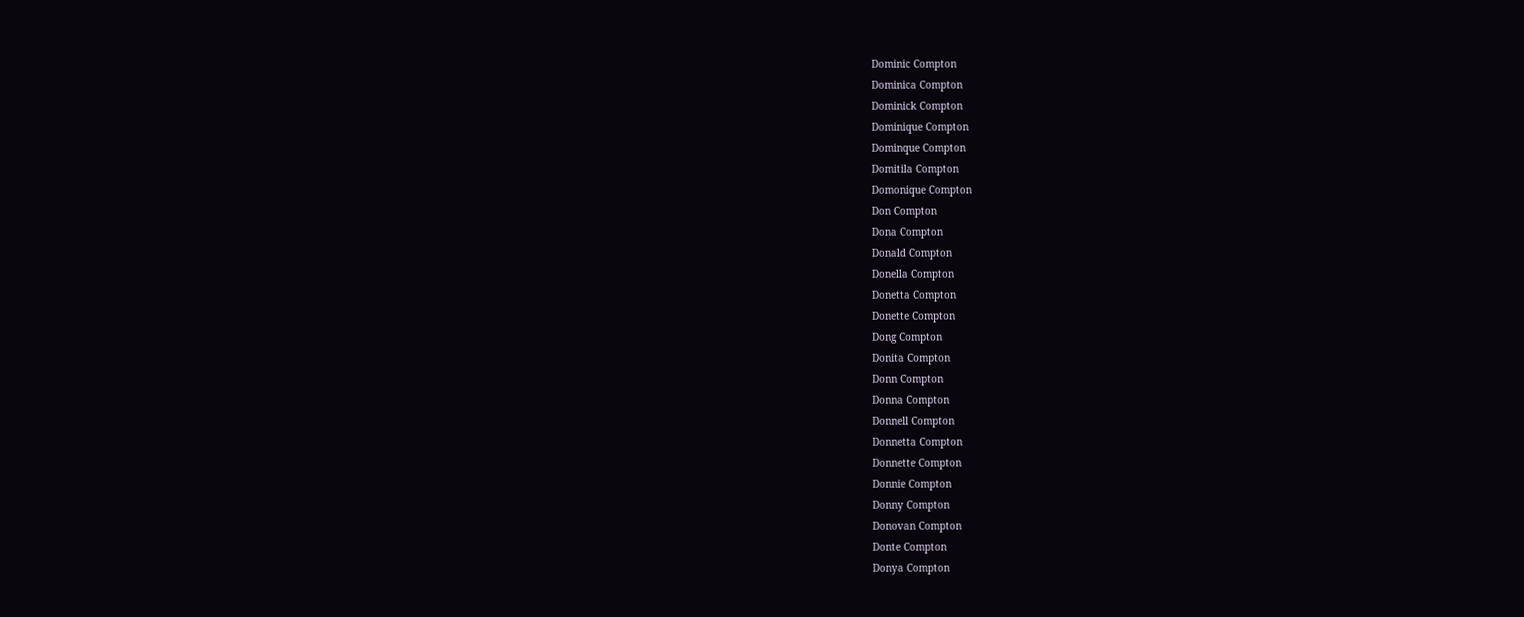Dominic Compton
Dominica Compton
Dominick Compton
Dominique Compton
Dominque Compton
Domitila Compton
Domonique Compton
Don Compton
Dona Compton
Donald Compton
Donella Compton
Donetta Compton
Donette Compton
Dong Compton
Donita Compton
Donn Compton
Donna Compton
Donnell Compton
Donnetta Compton
Donnette Compton
Donnie Compton
Donny Compton
Donovan Compton
Donte Compton
Donya Compton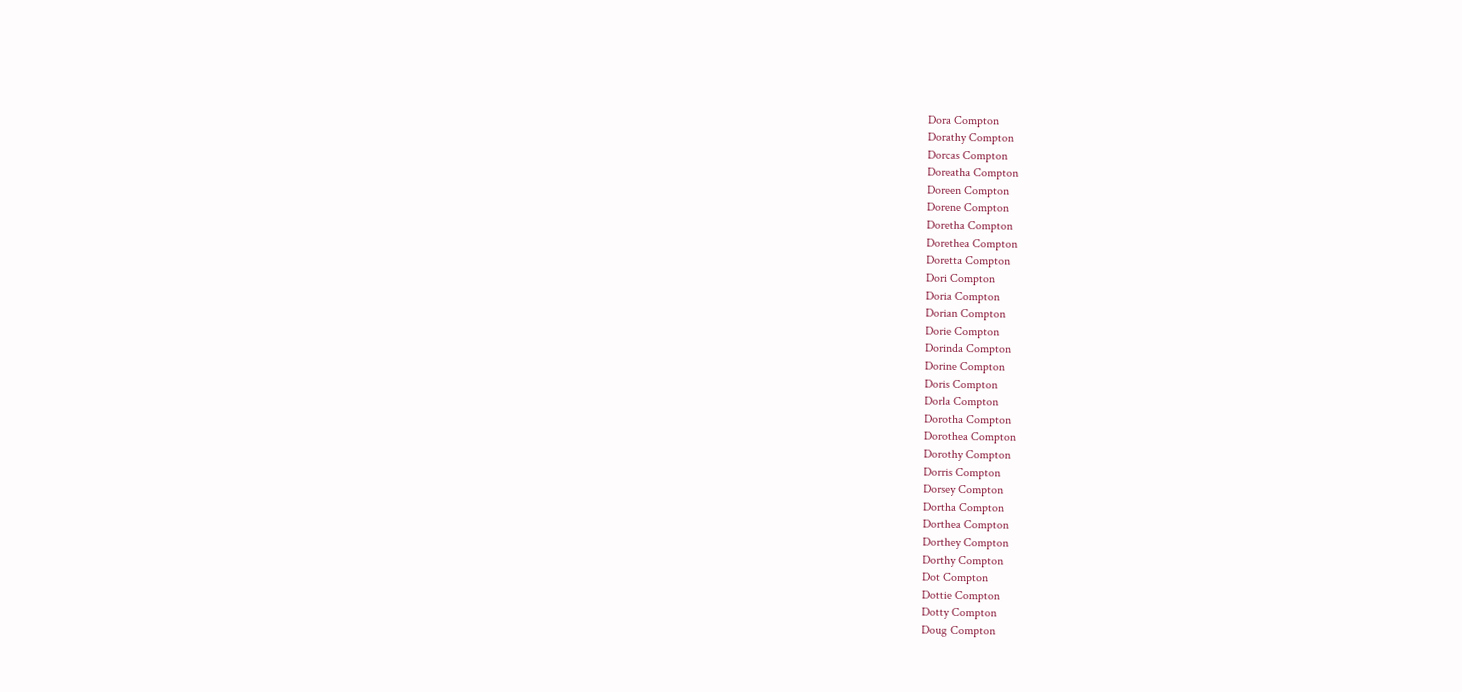Dora Compton
Dorathy Compton
Dorcas Compton
Doreatha Compton
Doreen Compton
Dorene Compton
Doretha Compton
Dorethea Compton
Doretta Compton
Dori Compton
Doria Compton
Dorian Compton
Dorie Compton
Dorinda Compton
Dorine Compton
Doris Compton
Dorla Compton
Dorotha Compton
Dorothea Compton
Dorothy Compton
Dorris Compton
Dorsey Compton
Dortha Compton
Dorthea Compton
Dorthey Compton
Dorthy Compton
Dot Compton
Dottie Compton
Dotty Compton
Doug Compton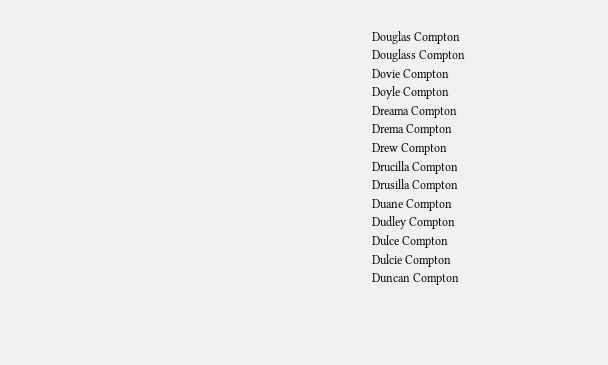Douglas Compton
Douglass Compton
Dovie Compton
Doyle Compton
Dreama Compton
Drema Compton
Drew Compton
Drucilla Compton
Drusilla Compton
Duane Compton
Dudley Compton
Dulce Compton
Dulcie Compton
Duncan Compton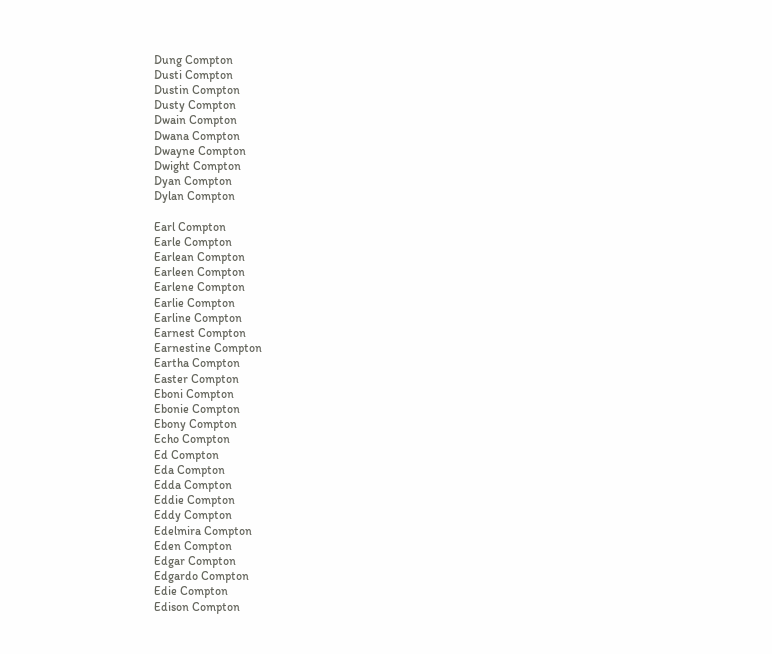Dung Compton
Dusti Compton
Dustin Compton
Dusty Compton
Dwain Compton
Dwana Compton
Dwayne Compton
Dwight Compton
Dyan Compton
Dylan Compton

Earl Compton
Earle Compton
Earlean Compton
Earleen Compton
Earlene Compton
Earlie Compton
Earline Compton
Earnest Compton
Earnestine Compton
Eartha Compton
Easter Compton
Eboni Compton
Ebonie Compton
Ebony Compton
Echo Compton
Ed Compton
Eda Compton
Edda Compton
Eddie Compton
Eddy Compton
Edelmira Compton
Eden Compton
Edgar Compton
Edgardo Compton
Edie Compton
Edison Compton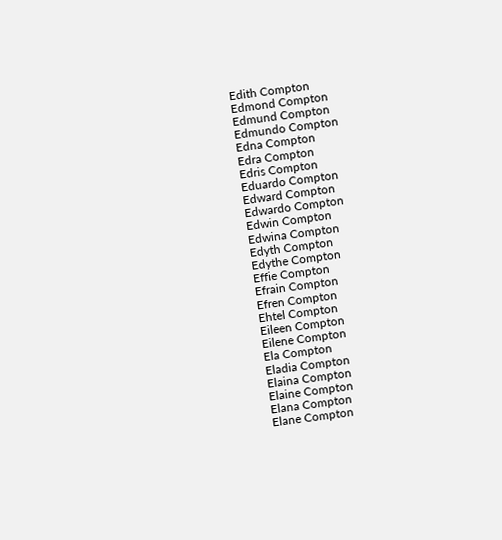Edith Compton
Edmond Compton
Edmund Compton
Edmundo Compton
Edna Compton
Edra Compton
Edris Compton
Eduardo Compton
Edward Compton
Edwardo Compton
Edwin Compton
Edwina Compton
Edyth Compton
Edythe Compton
Effie Compton
Efrain Compton
Efren Compton
Ehtel Compton
Eileen Compton
Eilene Compton
Ela Compton
Eladia Compton
Elaina Compton
Elaine Compton
Elana Compton
Elane Compton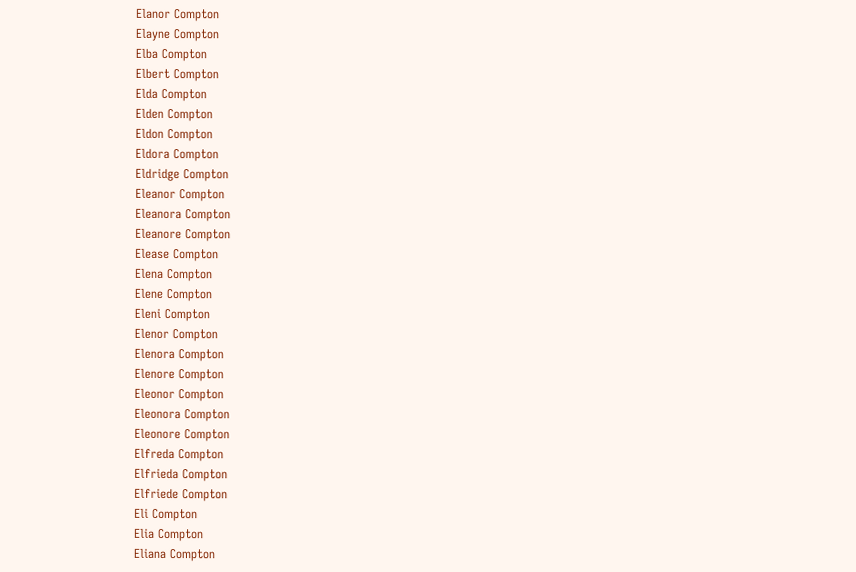Elanor Compton
Elayne Compton
Elba Compton
Elbert Compton
Elda Compton
Elden Compton
Eldon Compton
Eldora Compton
Eldridge Compton
Eleanor Compton
Eleanora Compton
Eleanore Compton
Elease Compton
Elena Compton
Elene Compton
Eleni Compton
Elenor Compton
Elenora Compton
Elenore Compton
Eleonor Compton
Eleonora Compton
Eleonore Compton
Elfreda Compton
Elfrieda Compton
Elfriede Compton
Eli Compton
Elia Compton
Eliana Compton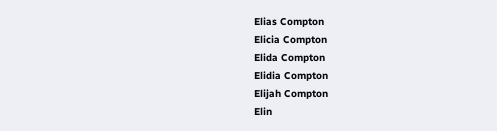Elias Compton
Elicia Compton
Elida Compton
Elidia Compton
Elijah Compton
Elin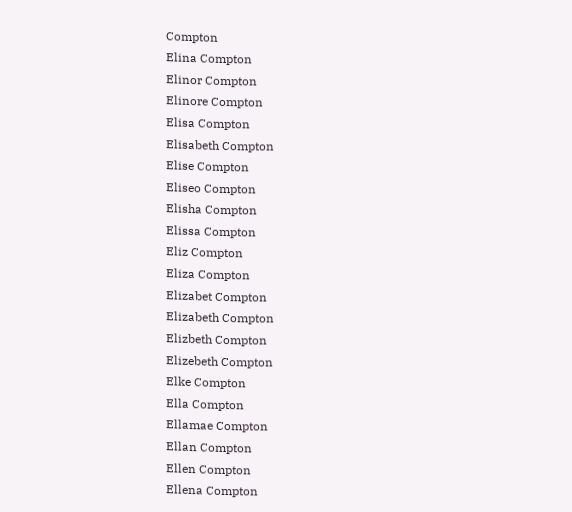Compton
Elina Compton
Elinor Compton
Elinore Compton
Elisa Compton
Elisabeth Compton
Elise Compton
Eliseo Compton
Elisha Compton
Elissa Compton
Eliz Compton
Eliza Compton
Elizabet Compton
Elizabeth Compton
Elizbeth Compton
Elizebeth Compton
Elke Compton
Ella Compton
Ellamae Compton
Ellan Compton
Ellen Compton
Ellena Compton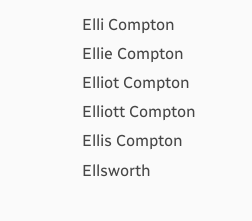Elli Compton
Ellie Compton
Elliot Compton
Elliott Compton
Ellis Compton
Ellsworth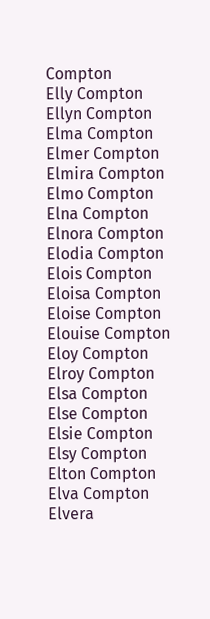Compton
Elly Compton
Ellyn Compton
Elma Compton
Elmer Compton
Elmira Compton
Elmo Compton
Elna Compton
Elnora Compton
Elodia Compton
Elois Compton
Eloisa Compton
Eloise Compton
Elouise Compton
Eloy Compton
Elroy Compton
Elsa Compton
Else Compton
Elsie Compton
Elsy Compton
Elton Compton
Elva Compton
Elvera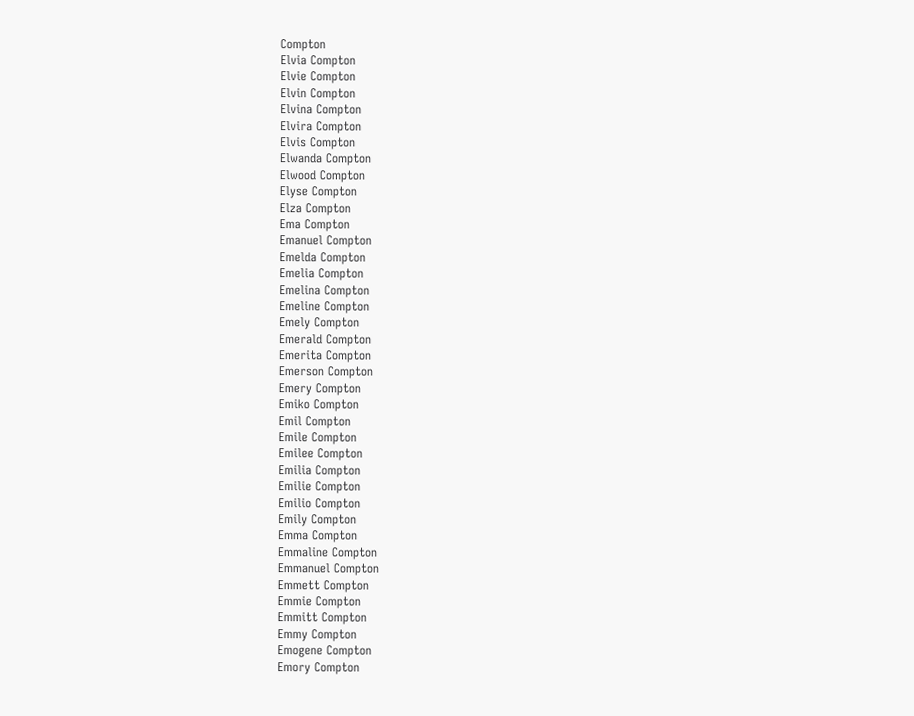Compton
Elvia Compton
Elvie Compton
Elvin Compton
Elvina Compton
Elvira Compton
Elvis Compton
Elwanda Compton
Elwood Compton
Elyse Compton
Elza Compton
Ema Compton
Emanuel Compton
Emelda Compton
Emelia Compton
Emelina Compton
Emeline Compton
Emely Compton
Emerald Compton
Emerita Compton
Emerson Compton
Emery Compton
Emiko Compton
Emil Compton
Emile Compton
Emilee Compton
Emilia Compton
Emilie Compton
Emilio Compton
Emily Compton
Emma Compton
Emmaline Compton
Emmanuel Compton
Emmett Compton
Emmie Compton
Emmitt Compton
Emmy Compton
Emogene Compton
Emory Compton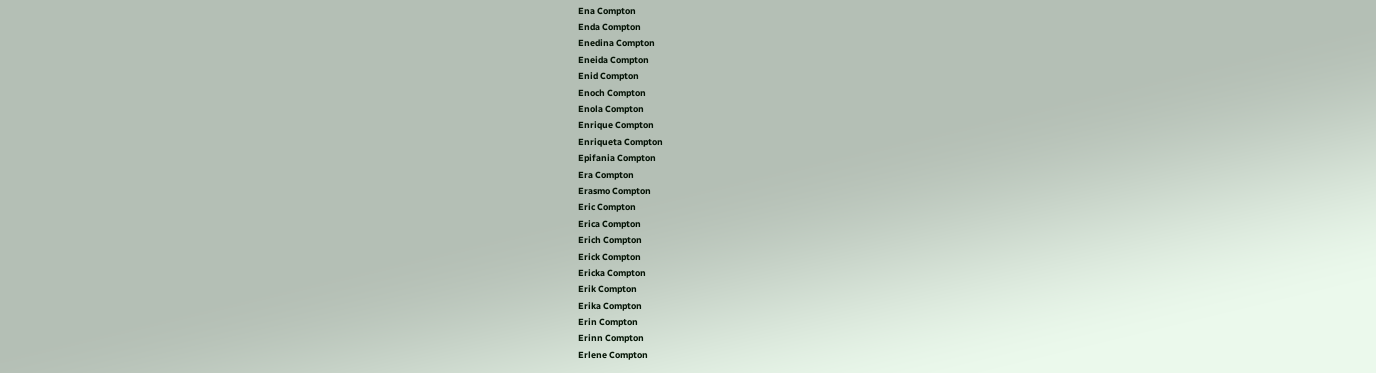Ena Compton
Enda Compton
Enedina Compton
Eneida Compton
Enid Compton
Enoch Compton
Enola Compton
Enrique Compton
Enriqueta Compton
Epifania Compton
Era Compton
Erasmo Compton
Eric Compton
Erica Compton
Erich Compton
Erick Compton
Ericka Compton
Erik Compton
Erika Compton
Erin Compton
Erinn Compton
Erlene Compton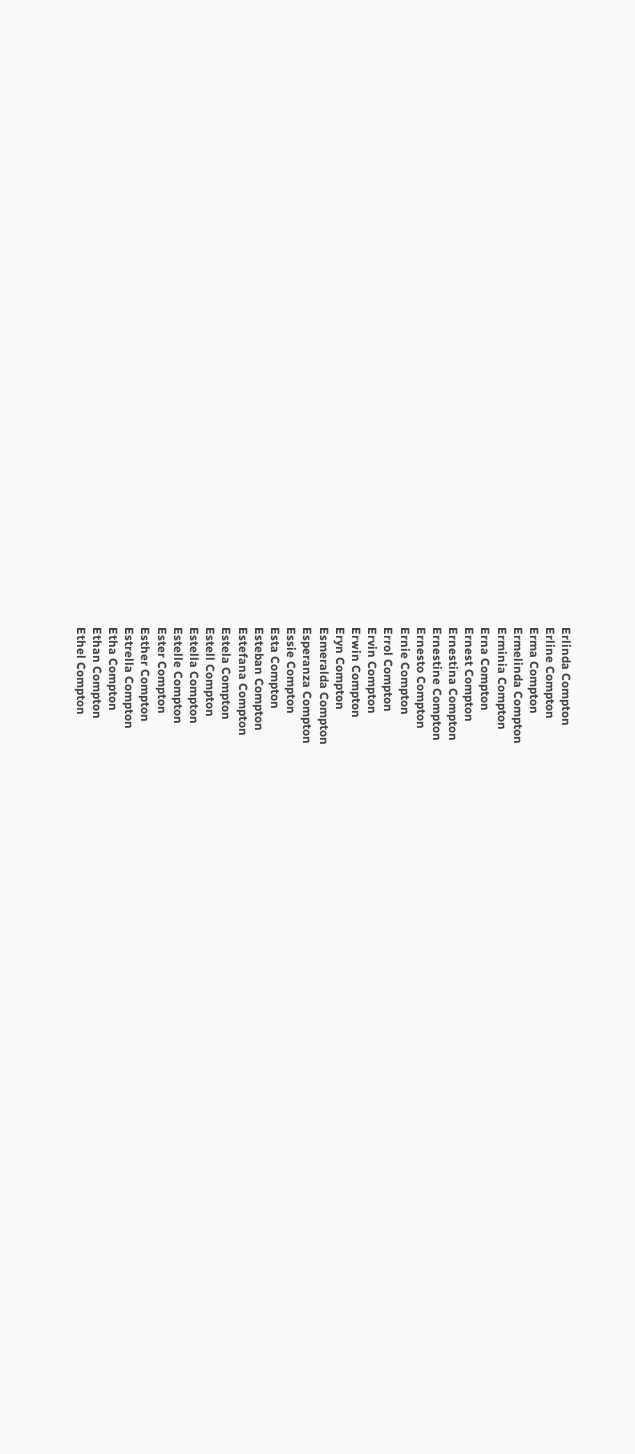Erlinda Compton
Erline Compton
Erma Compton
Ermelinda Compton
Erminia Compton
Erna Compton
Ernest Compton
Ernestina Compton
Ernestine Compton
Ernesto Compton
Ernie Compton
Errol Compton
Ervin Compton
Erwin Compton
Eryn Compton
Esmeralda Compton
Esperanza Compton
Essie Compton
Esta Compton
Esteban Compton
Estefana Compton
Estela Compton
Estell Compton
Estella Compton
Estelle Compton
Ester Compton
Esther Compton
Estrella Compton
Etha Compton
Ethan Compton
Ethel Compton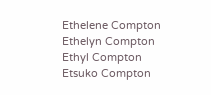Ethelene Compton
Ethelyn Compton
Ethyl Compton
Etsuko Compton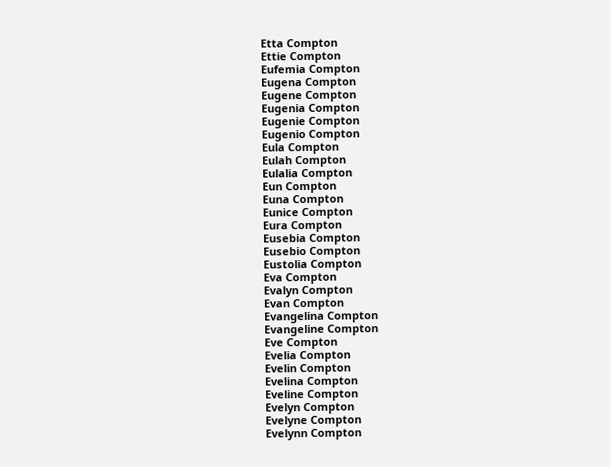Etta Compton
Ettie Compton
Eufemia Compton
Eugena Compton
Eugene Compton
Eugenia Compton
Eugenie Compton
Eugenio Compton
Eula Compton
Eulah Compton
Eulalia Compton
Eun Compton
Euna Compton
Eunice Compton
Eura Compton
Eusebia Compton
Eusebio Compton
Eustolia Compton
Eva Compton
Evalyn Compton
Evan Compton
Evangelina Compton
Evangeline Compton
Eve Compton
Evelia Compton
Evelin Compton
Evelina Compton
Eveline Compton
Evelyn Compton
Evelyne Compton
Evelynn Compton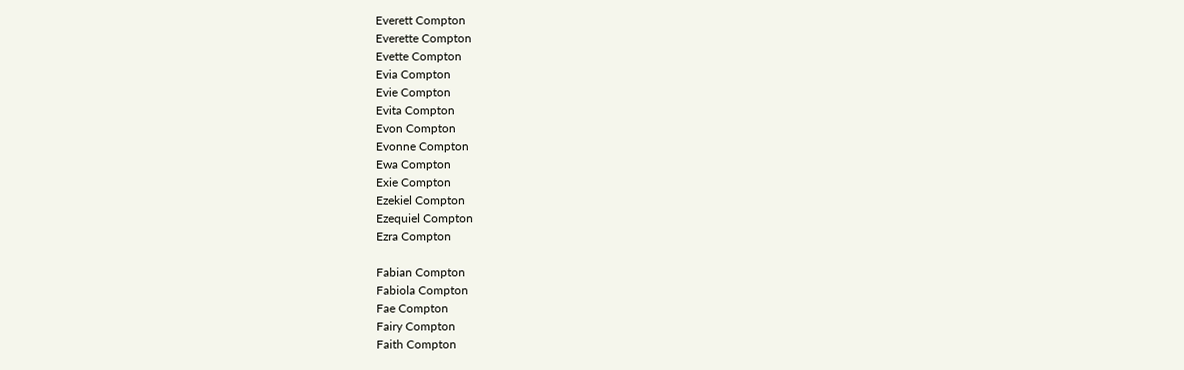Everett Compton
Everette Compton
Evette Compton
Evia Compton
Evie Compton
Evita Compton
Evon Compton
Evonne Compton
Ewa Compton
Exie Compton
Ezekiel Compton
Ezequiel Compton
Ezra Compton

Fabian Compton
Fabiola Compton
Fae Compton
Fairy Compton
Faith Compton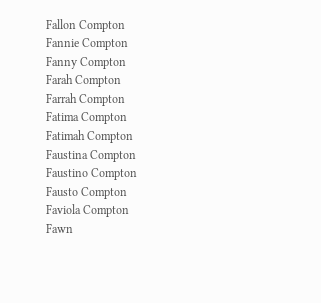Fallon Compton
Fannie Compton
Fanny Compton
Farah Compton
Farrah Compton
Fatima Compton
Fatimah Compton
Faustina Compton
Faustino Compton
Fausto Compton
Faviola Compton
Fawn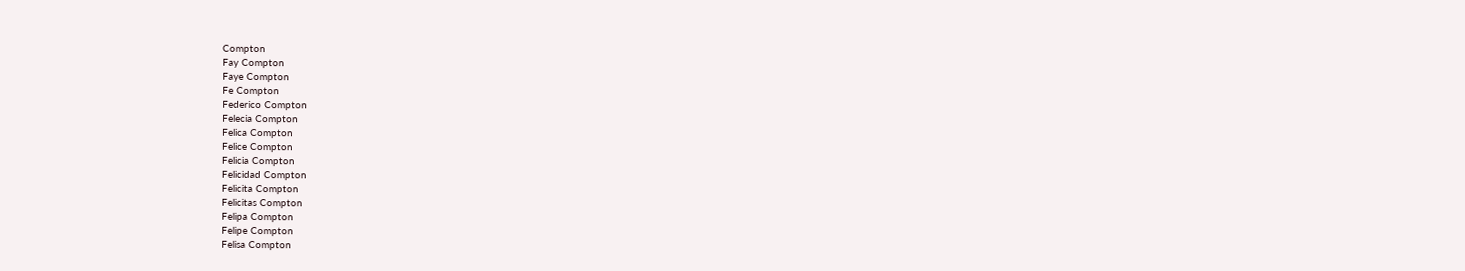Compton
Fay Compton
Faye Compton
Fe Compton
Federico Compton
Felecia Compton
Felica Compton
Felice Compton
Felicia Compton
Felicidad Compton
Felicita Compton
Felicitas Compton
Felipa Compton
Felipe Compton
Felisa Compton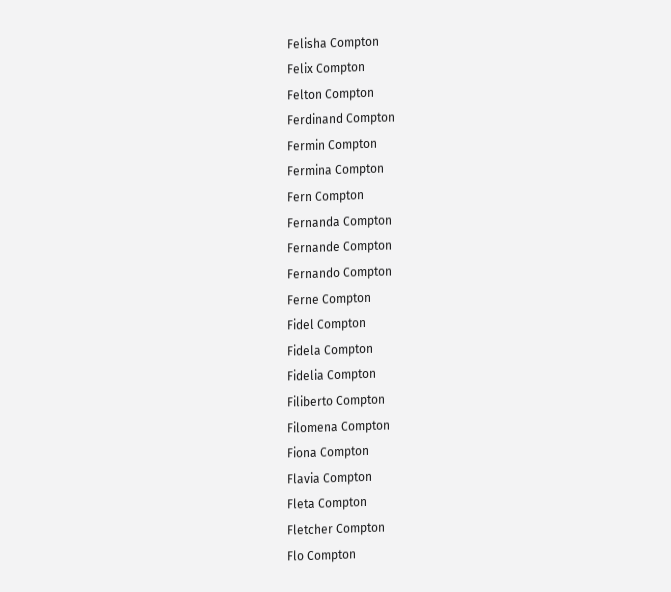Felisha Compton
Felix Compton
Felton Compton
Ferdinand Compton
Fermin Compton
Fermina Compton
Fern Compton
Fernanda Compton
Fernande Compton
Fernando Compton
Ferne Compton
Fidel Compton
Fidela Compton
Fidelia Compton
Filiberto Compton
Filomena Compton
Fiona Compton
Flavia Compton
Fleta Compton
Fletcher Compton
Flo Compton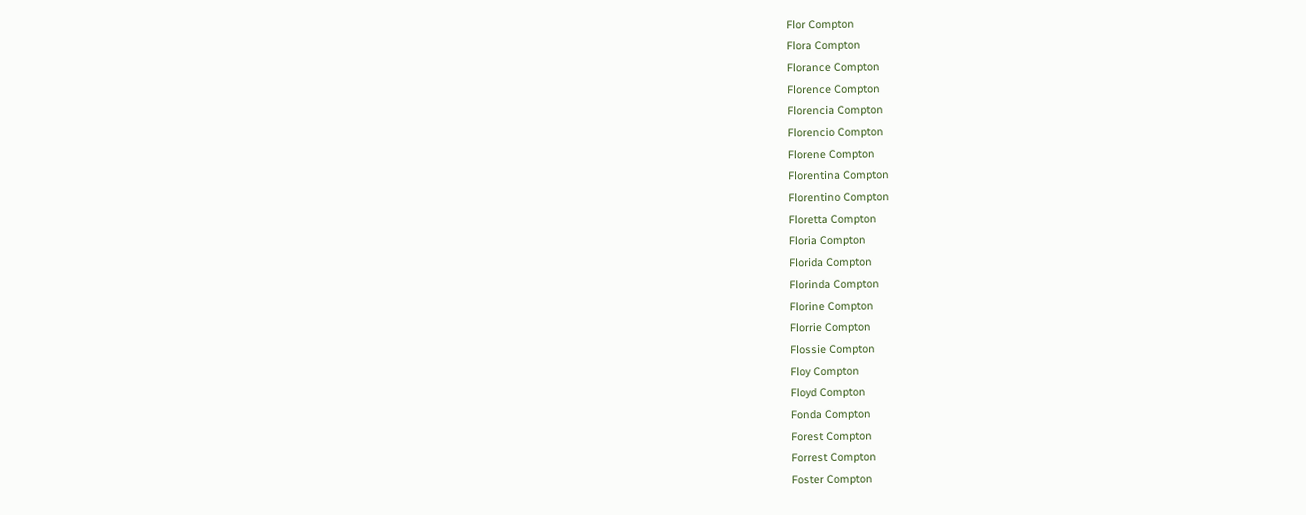Flor Compton
Flora Compton
Florance Compton
Florence Compton
Florencia Compton
Florencio Compton
Florene Compton
Florentina Compton
Florentino Compton
Floretta Compton
Floria Compton
Florida Compton
Florinda Compton
Florine Compton
Florrie Compton
Flossie Compton
Floy Compton
Floyd Compton
Fonda Compton
Forest Compton
Forrest Compton
Foster Compton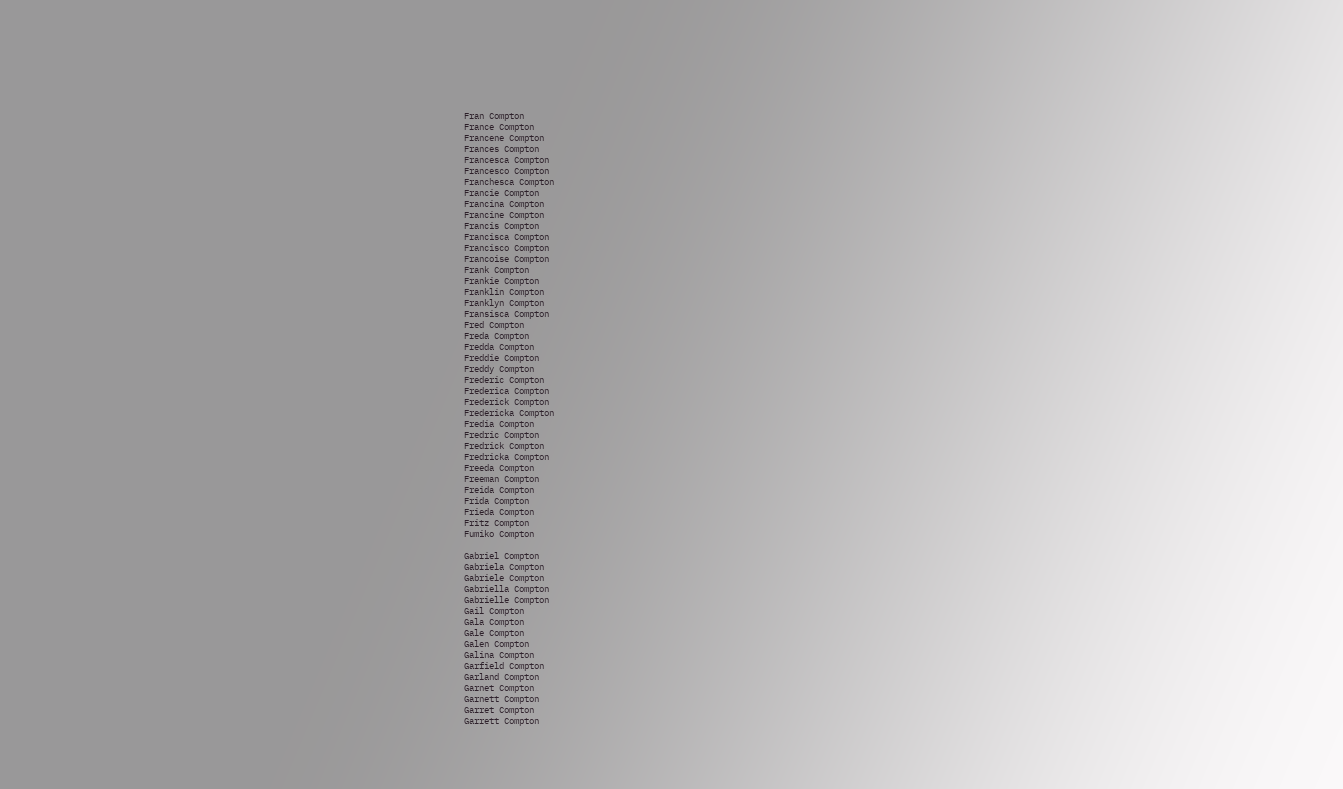Fran Compton
France Compton
Francene Compton
Frances Compton
Francesca Compton
Francesco Compton
Franchesca Compton
Francie Compton
Francina Compton
Francine Compton
Francis Compton
Francisca Compton
Francisco Compton
Francoise Compton
Frank Compton
Frankie Compton
Franklin Compton
Franklyn Compton
Fransisca Compton
Fred Compton
Freda Compton
Fredda Compton
Freddie Compton
Freddy Compton
Frederic Compton
Frederica Compton
Frederick Compton
Fredericka Compton
Fredia Compton
Fredric Compton
Fredrick Compton
Fredricka Compton
Freeda Compton
Freeman Compton
Freida Compton
Frida Compton
Frieda Compton
Fritz Compton
Fumiko Compton

Gabriel Compton
Gabriela Compton
Gabriele Compton
Gabriella Compton
Gabrielle Compton
Gail Compton
Gala Compton
Gale Compton
Galen Compton
Galina Compton
Garfield Compton
Garland Compton
Garnet Compton
Garnett Compton
Garret Compton
Garrett Compton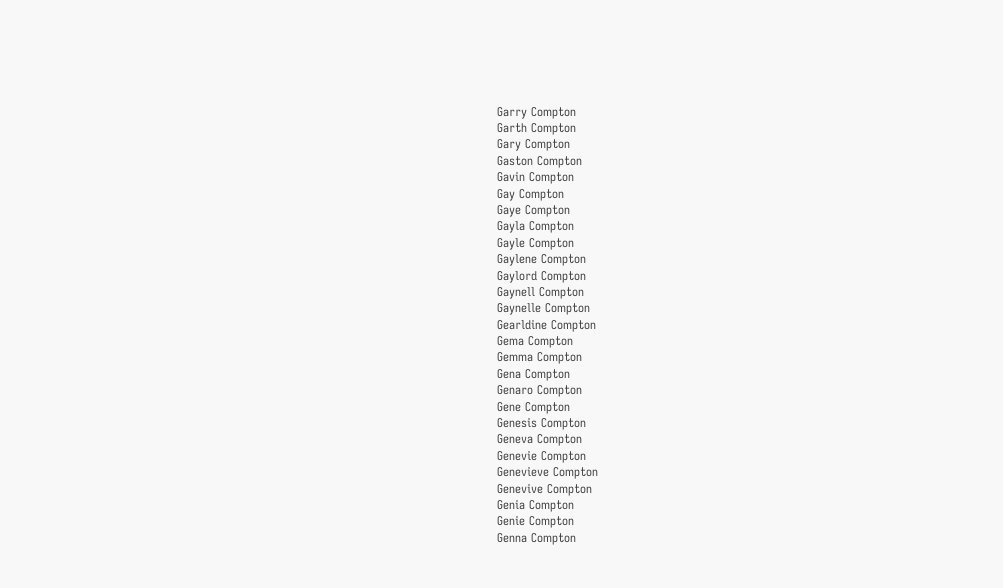Garry Compton
Garth Compton
Gary Compton
Gaston Compton
Gavin Compton
Gay Compton
Gaye Compton
Gayla Compton
Gayle Compton
Gaylene Compton
Gaylord Compton
Gaynell Compton
Gaynelle Compton
Gearldine Compton
Gema Compton
Gemma Compton
Gena Compton
Genaro Compton
Gene Compton
Genesis Compton
Geneva Compton
Genevie Compton
Genevieve Compton
Genevive Compton
Genia Compton
Genie Compton
Genna Compton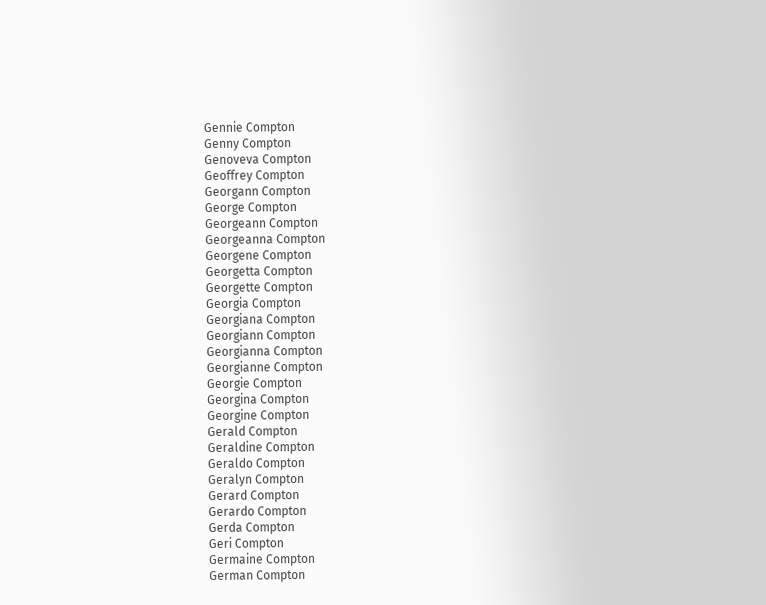Gennie Compton
Genny Compton
Genoveva Compton
Geoffrey Compton
Georgann Compton
George Compton
Georgeann Compton
Georgeanna Compton
Georgene Compton
Georgetta Compton
Georgette Compton
Georgia Compton
Georgiana Compton
Georgiann Compton
Georgianna Compton
Georgianne Compton
Georgie Compton
Georgina Compton
Georgine Compton
Gerald Compton
Geraldine Compton
Geraldo Compton
Geralyn Compton
Gerard Compton
Gerardo Compton
Gerda Compton
Geri Compton
Germaine Compton
German Compton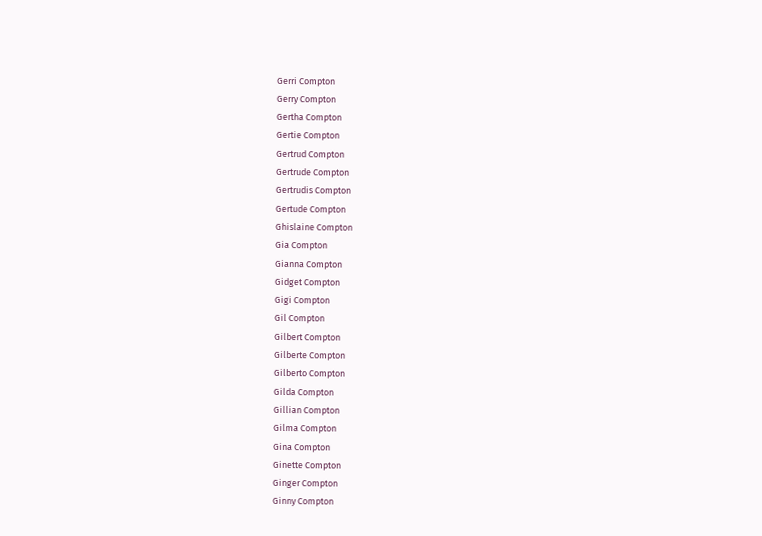Gerri Compton
Gerry Compton
Gertha Compton
Gertie Compton
Gertrud Compton
Gertrude Compton
Gertrudis Compton
Gertude Compton
Ghislaine Compton
Gia Compton
Gianna Compton
Gidget Compton
Gigi Compton
Gil Compton
Gilbert Compton
Gilberte Compton
Gilberto Compton
Gilda Compton
Gillian Compton
Gilma Compton
Gina Compton
Ginette Compton
Ginger Compton
Ginny Compton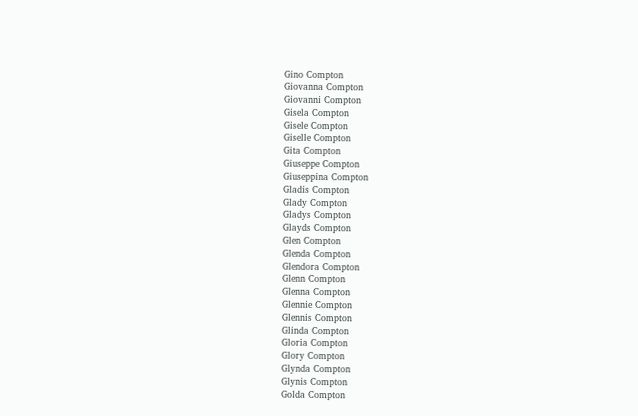Gino Compton
Giovanna Compton
Giovanni Compton
Gisela Compton
Gisele Compton
Giselle Compton
Gita Compton
Giuseppe Compton
Giuseppina Compton
Gladis Compton
Glady Compton
Gladys Compton
Glayds Compton
Glen Compton
Glenda Compton
Glendora Compton
Glenn Compton
Glenna Compton
Glennie Compton
Glennis Compton
Glinda Compton
Gloria Compton
Glory Compton
Glynda Compton
Glynis Compton
Golda Compton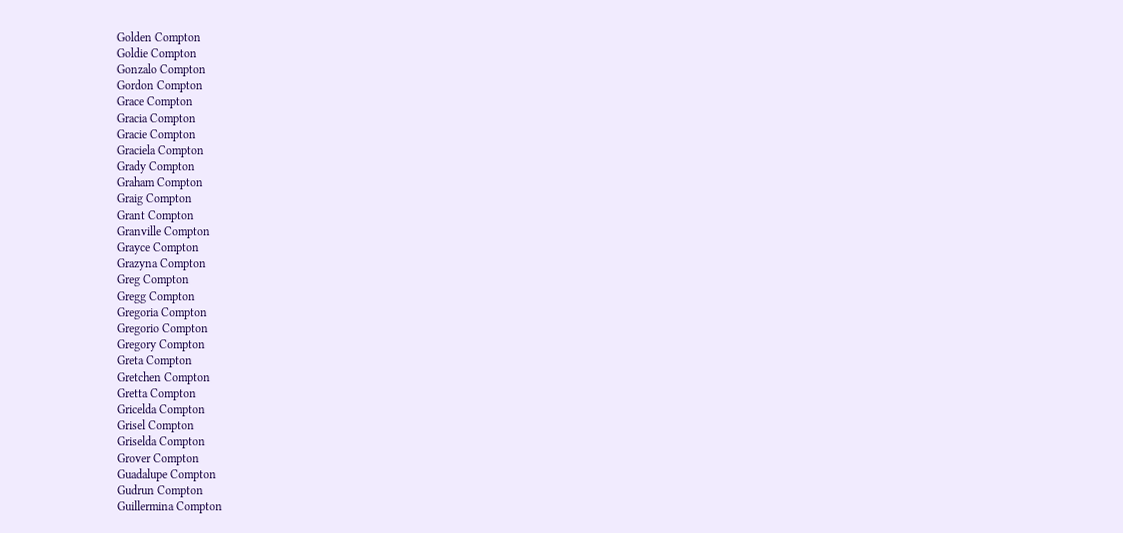Golden Compton
Goldie Compton
Gonzalo Compton
Gordon Compton
Grace Compton
Gracia Compton
Gracie Compton
Graciela Compton
Grady Compton
Graham Compton
Graig Compton
Grant Compton
Granville Compton
Grayce Compton
Grazyna Compton
Greg Compton
Gregg Compton
Gregoria Compton
Gregorio Compton
Gregory Compton
Greta Compton
Gretchen Compton
Gretta Compton
Gricelda Compton
Grisel Compton
Griselda Compton
Grover Compton
Guadalupe Compton
Gudrun Compton
Guillermina Compton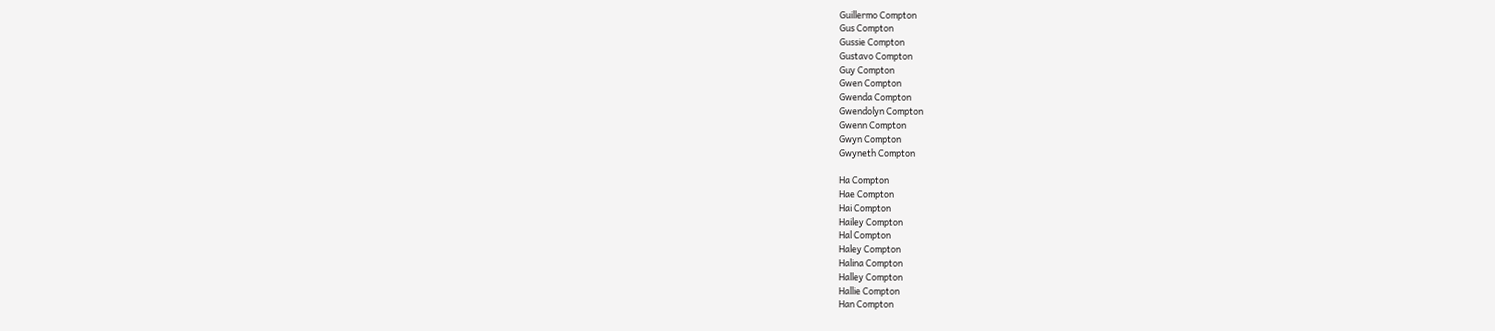Guillermo Compton
Gus Compton
Gussie Compton
Gustavo Compton
Guy Compton
Gwen Compton
Gwenda Compton
Gwendolyn Compton
Gwenn Compton
Gwyn Compton
Gwyneth Compton

Ha Compton
Hae Compton
Hai Compton
Hailey Compton
Hal Compton
Haley Compton
Halina Compton
Halley Compton
Hallie Compton
Han Compton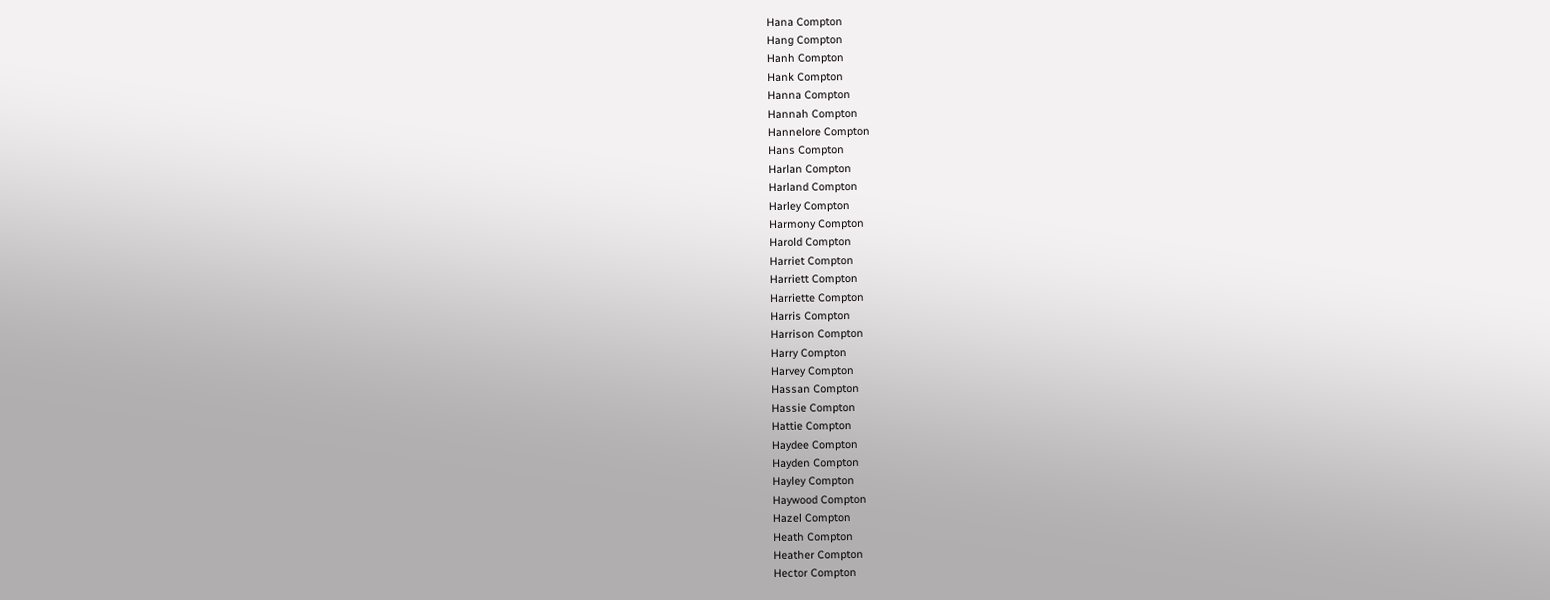Hana Compton
Hang Compton
Hanh Compton
Hank Compton
Hanna Compton
Hannah Compton
Hannelore Compton
Hans Compton
Harlan Compton
Harland Compton
Harley Compton
Harmony Compton
Harold Compton
Harriet Compton
Harriett Compton
Harriette Compton
Harris Compton
Harrison Compton
Harry Compton
Harvey Compton
Hassan Compton
Hassie Compton
Hattie Compton
Haydee Compton
Hayden Compton
Hayley Compton
Haywood Compton
Hazel Compton
Heath Compton
Heather Compton
Hector Compton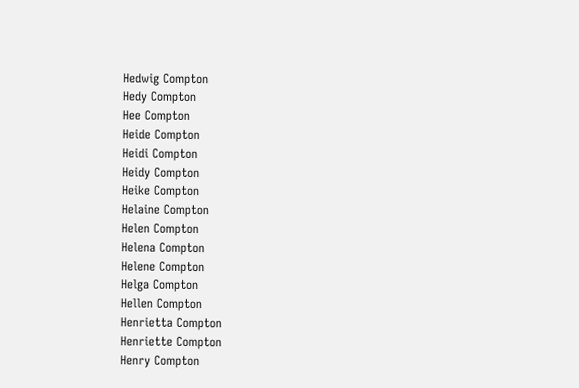Hedwig Compton
Hedy Compton
Hee Compton
Heide Compton
Heidi Compton
Heidy Compton
Heike Compton
Helaine Compton
Helen Compton
Helena Compton
Helene Compton
Helga Compton
Hellen Compton
Henrietta Compton
Henriette Compton
Henry Compton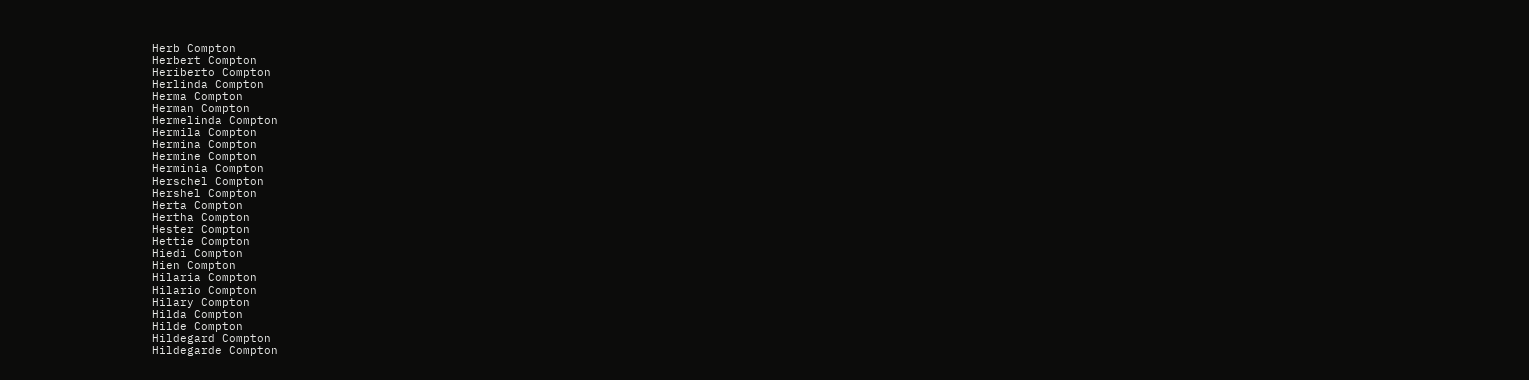Herb Compton
Herbert Compton
Heriberto Compton
Herlinda Compton
Herma Compton
Herman Compton
Hermelinda Compton
Hermila Compton
Hermina Compton
Hermine Compton
Herminia Compton
Herschel Compton
Hershel Compton
Herta Compton
Hertha Compton
Hester Compton
Hettie Compton
Hiedi Compton
Hien Compton
Hilaria Compton
Hilario Compton
Hilary Compton
Hilda Compton
Hilde Compton
Hildegard Compton
Hildegarde Compton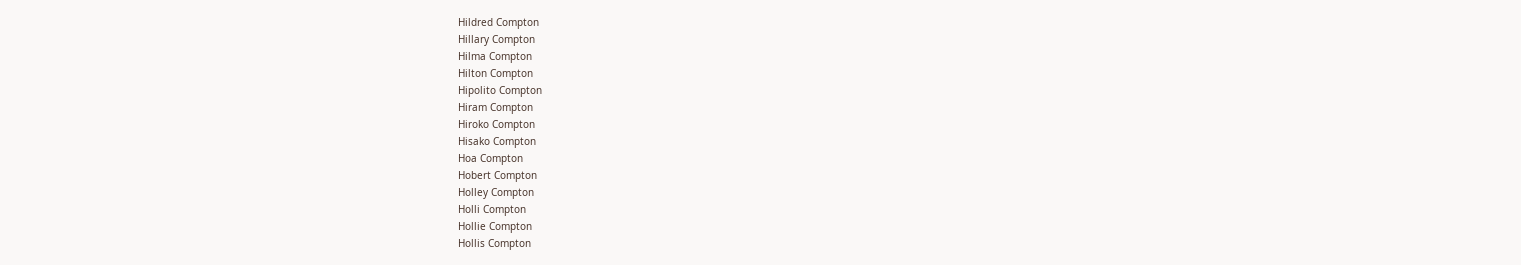Hildred Compton
Hillary Compton
Hilma Compton
Hilton Compton
Hipolito Compton
Hiram Compton
Hiroko Compton
Hisako Compton
Hoa Compton
Hobert Compton
Holley Compton
Holli Compton
Hollie Compton
Hollis Compton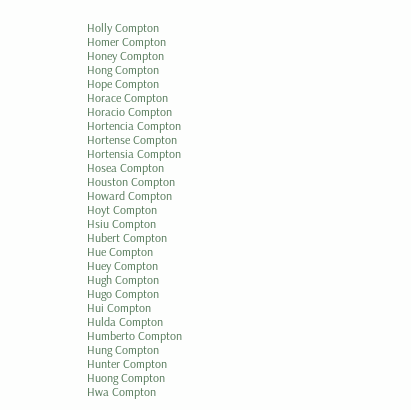Holly Compton
Homer Compton
Honey Compton
Hong Compton
Hope Compton
Horace Compton
Horacio Compton
Hortencia Compton
Hortense Compton
Hortensia Compton
Hosea Compton
Houston Compton
Howard Compton
Hoyt Compton
Hsiu Compton
Hubert Compton
Hue Compton
Huey Compton
Hugh Compton
Hugo Compton
Hui Compton
Hulda Compton
Humberto Compton
Hung Compton
Hunter Compton
Huong Compton
Hwa Compton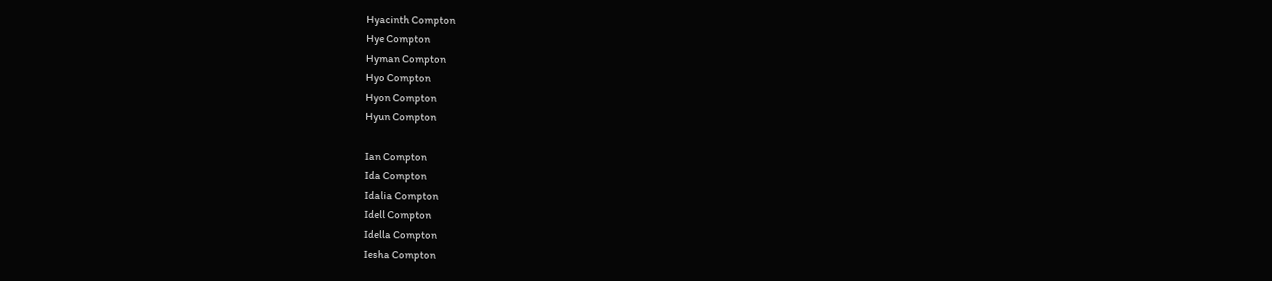Hyacinth Compton
Hye Compton
Hyman Compton
Hyo Compton
Hyon Compton
Hyun Compton

Ian Compton
Ida Compton
Idalia Compton
Idell Compton
Idella Compton
Iesha Compton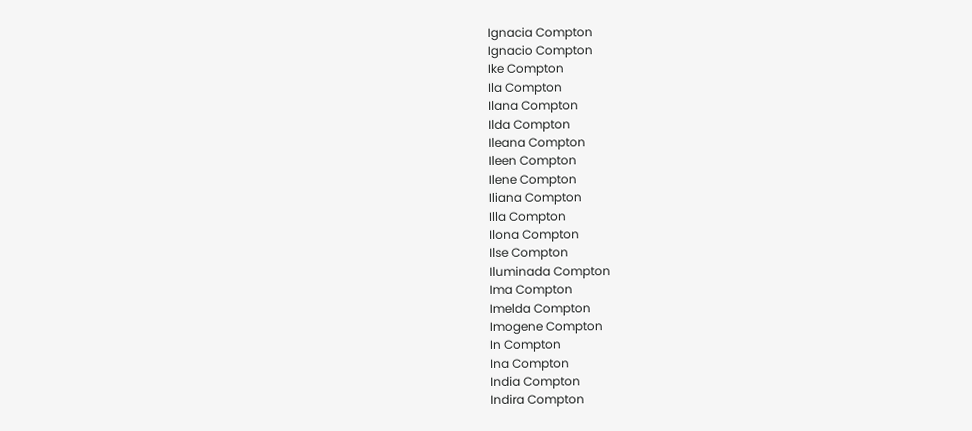Ignacia Compton
Ignacio Compton
Ike Compton
Ila Compton
Ilana Compton
Ilda Compton
Ileana Compton
Ileen Compton
Ilene Compton
Iliana Compton
Illa Compton
Ilona Compton
Ilse Compton
Iluminada Compton
Ima Compton
Imelda Compton
Imogene Compton
In Compton
Ina Compton
India Compton
Indira Compton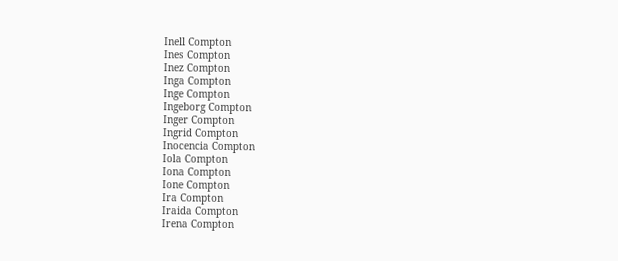Inell Compton
Ines Compton
Inez Compton
Inga Compton
Inge Compton
Ingeborg Compton
Inger Compton
Ingrid Compton
Inocencia Compton
Iola Compton
Iona Compton
Ione Compton
Ira Compton
Iraida Compton
Irena Compton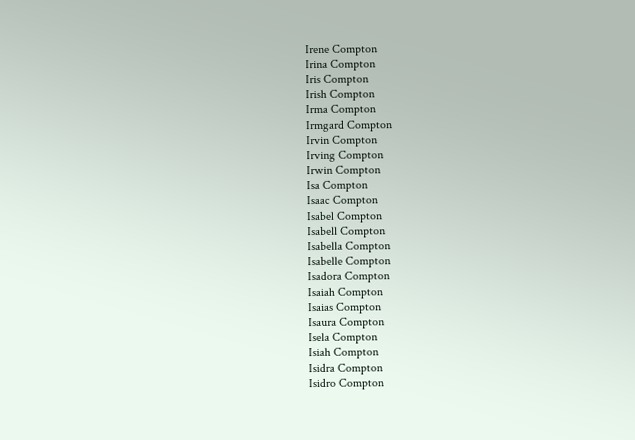Irene Compton
Irina Compton
Iris Compton
Irish Compton
Irma Compton
Irmgard Compton
Irvin Compton
Irving Compton
Irwin Compton
Isa Compton
Isaac Compton
Isabel Compton
Isabell Compton
Isabella Compton
Isabelle Compton
Isadora Compton
Isaiah Compton
Isaias Compton
Isaura Compton
Isela Compton
Isiah Compton
Isidra Compton
Isidro Compton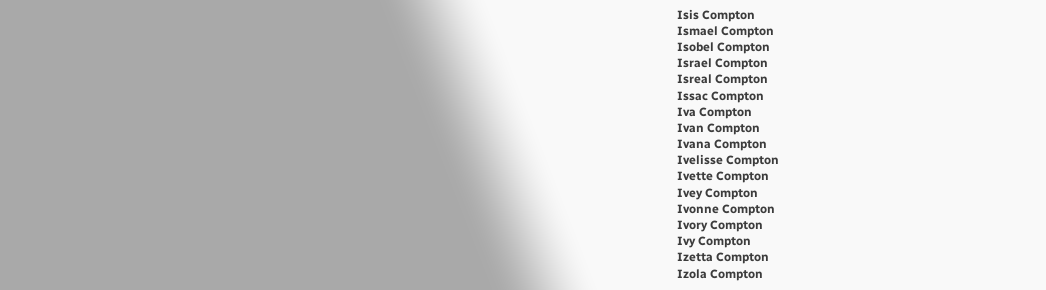Isis Compton
Ismael Compton
Isobel Compton
Israel Compton
Isreal Compton
Issac Compton
Iva Compton
Ivan Compton
Ivana Compton
Ivelisse Compton
Ivette Compton
Ivey Compton
Ivonne Compton
Ivory Compton
Ivy Compton
Izetta Compton
Izola Compton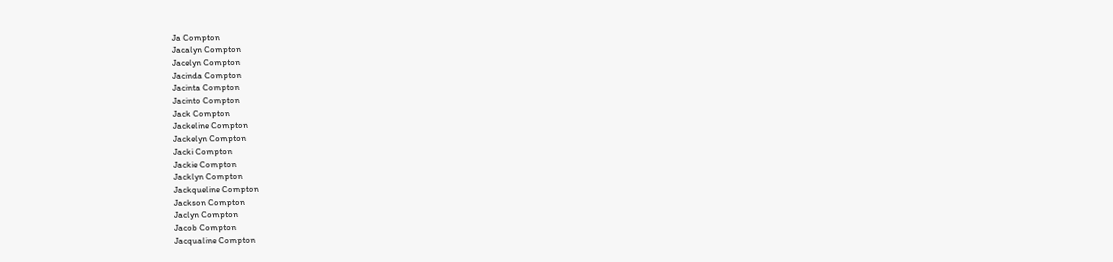Ja Compton
Jacalyn Compton
Jacelyn Compton
Jacinda Compton
Jacinta Compton
Jacinto Compton
Jack Compton
Jackeline Compton
Jackelyn Compton
Jacki Compton
Jackie Compton
Jacklyn Compton
Jackqueline Compton
Jackson Compton
Jaclyn Compton
Jacob Compton
Jacqualine Compton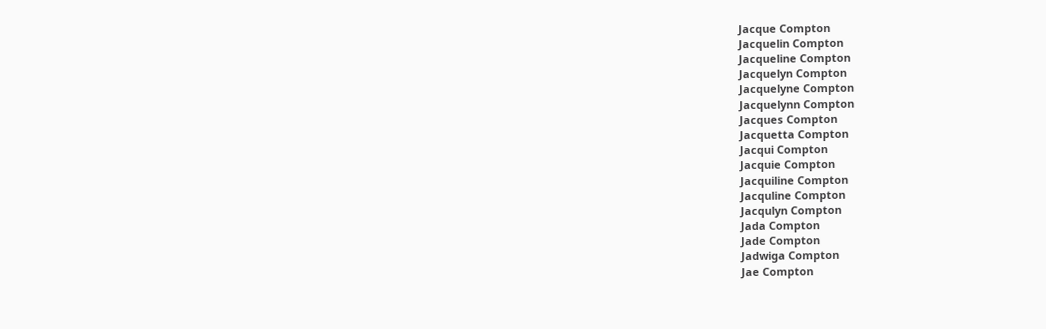Jacque Compton
Jacquelin Compton
Jacqueline Compton
Jacquelyn Compton
Jacquelyne Compton
Jacquelynn Compton
Jacques Compton
Jacquetta Compton
Jacqui Compton
Jacquie Compton
Jacquiline Compton
Jacquline Compton
Jacqulyn Compton
Jada Compton
Jade Compton
Jadwiga Compton
Jae Compton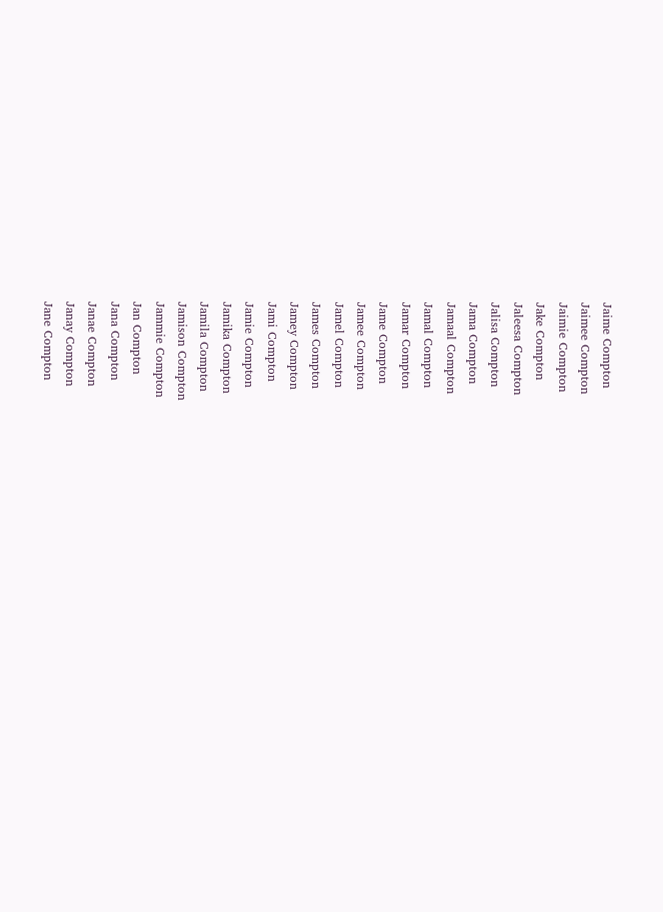Jaime Compton
Jaimee Compton
Jaimie Compton
Jake Compton
Jaleesa Compton
Jalisa Compton
Jama Compton
Jamaal Compton
Jamal Compton
Jamar Compton
Jame Compton
Jamee Compton
Jamel Compton
James Compton
Jamey Compton
Jami Compton
Jamie Compton
Jamika Compton
Jamila Compton
Jamison Compton
Jammie Compton
Jan Compton
Jana Compton
Janae Compton
Janay Compton
Jane Compton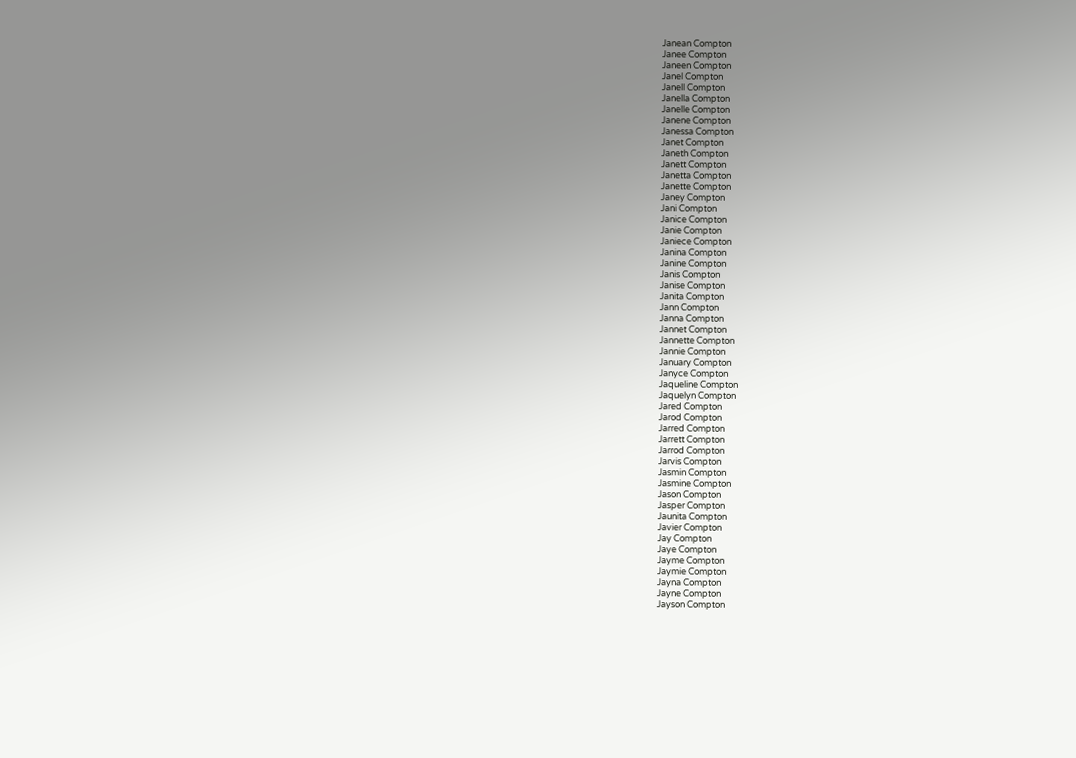Janean Compton
Janee Compton
Janeen Compton
Janel Compton
Janell Compton
Janella Compton
Janelle Compton
Janene Compton
Janessa Compton
Janet Compton
Janeth Compton
Janett Compton
Janetta Compton
Janette Compton
Janey Compton
Jani Compton
Janice Compton
Janie Compton
Janiece Compton
Janina Compton
Janine Compton
Janis Compton
Janise Compton
Janita Compton
Jann Compton
Janna Compton
Jannet Compton
Jannette Compton
Jannie Compton
January Compton
Janyce Compton
Jaqueline Compton
Jaquelyn Compton
Jared Compton
Jarod Compton
Jarred Compton
Jarrett Compton
Jarrod Compton
Jarvis Compton
Jasmin Compton
Jasmine Compton
Jason Compton
Jasper Compton
Jaunita Compton
Javier Compton
Jay Compton
Jaye Compton
Jayme Compton
Jaymie Compton
Jayna Compton
Jayne Compton
Jayson Compton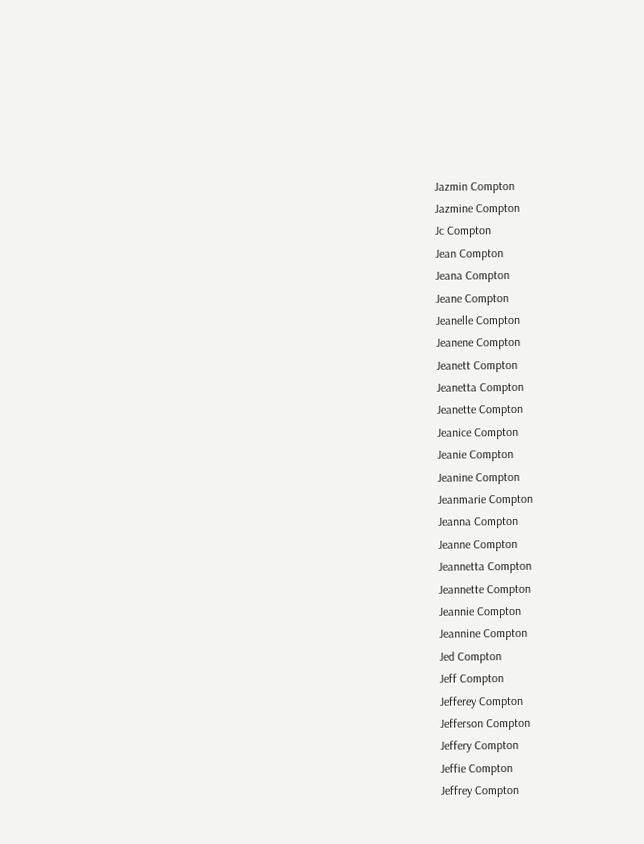Jazmin Compton
Jazmine Compton
Jc Compton
Jean Compton
Jeana Compton
Jeane Compton
Jeanelle Compton
Jeanene Compton
Jeanett Compton
Jeanetta Compton
Jeanette Compton
Jeanice Compton
Jeanie Compton
Jeanine Compton
Jeanmarie Compton
Jeanna Compton
Jeanne Compton
Jeannetta Compton
Jeannette Compton
Jeannie Compton
Jeannine Compton
Jed Compton
Jeff Compton
Jefferey Compton
Jefferson Compton
Jeffery Compton
Jeffie Compton
Jeffrey Compton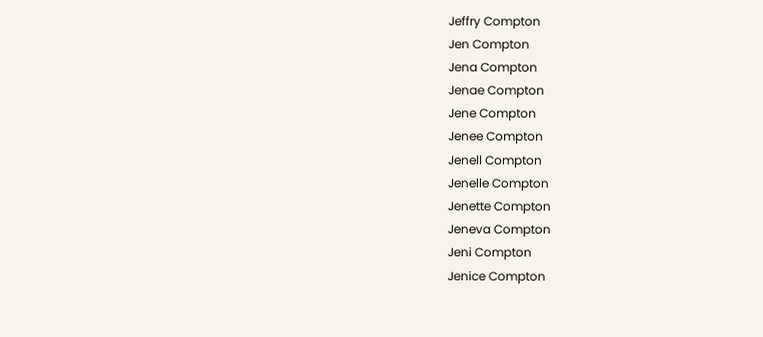Jeffry Compton
Jen Compton
Jena Compton
Jenae Compton
Jene Compton
Jenee Compton
Jenell Compton
Jenelle Compton
Jenette Compton
Jeneva Compton
Jeni Compton
Jenice Compton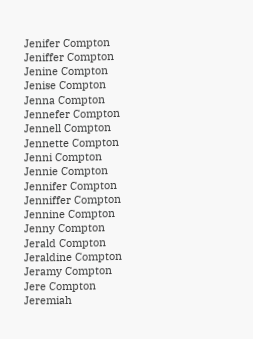Jenifer Compton
Jeniffer Compton
Jenine Compton
Jenise Compton
Jenna Compton
Jennefer Compton
Jennell Compton
Jennette Compton
Jenni Compton
Jennie Compton
Jennifer Compton
Jenniffer Compton
Jennine Compton
Jenny Compton
Jerald Compton
Jeraldine Compton
Jeramy Compton
Jere Compton
Jeremiah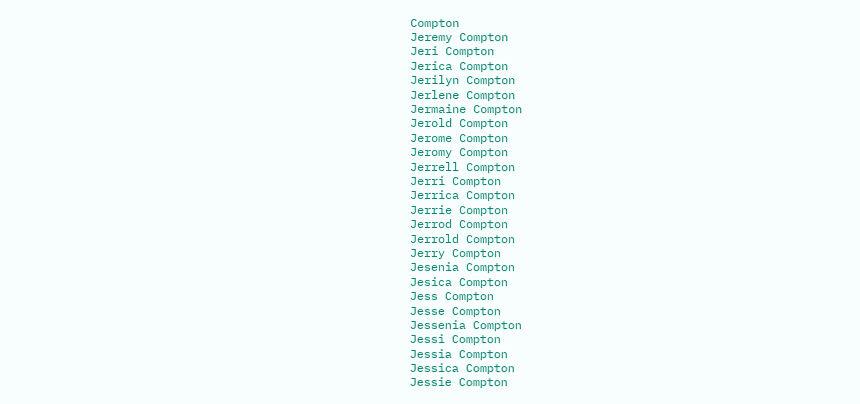Compton
Jeremy Compton
Jeri Compton
Jerica Compton
Jerilyn Compton
Jerlene Compton
Jermaine Compton
Jerold Compton
Jerome Compton
Jeromy Compton
Jerrell Compton
Jerri Compton
Jerrica Compton
Jerrie Compton
Jerrod Compton
Jerrold Compton
Jerry Compton
Jesenia Compton
Jesica Compton
Jess Compton
Jesse Compton
Jessenia Compton
Jessi Compton
Jessia Compton
Jessica Compton
Jessie Compton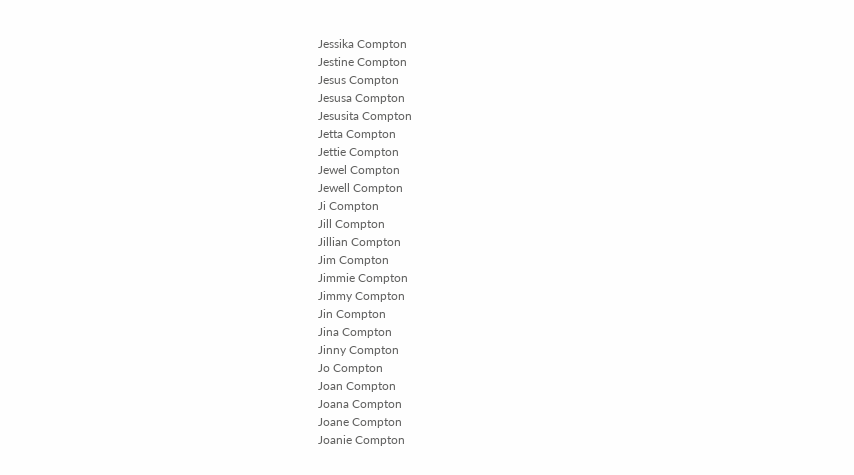Jessika Compton
Jestine Compton
Jesus Compton
Jesusa Compton
Jesusita Compton
Jetta Compton
Jettie Compton
Jewel Compton
Jewell Compton
Ji Compton
Jill Compton
Jillian Compton
Jim Compton
Jimmie Compton
Jimmy Compton
Jin Compton
Jina Compton
Jinny Compton
Jo Compton
Joan Compton
Joana Compton
Joane Compton
Joanie Compton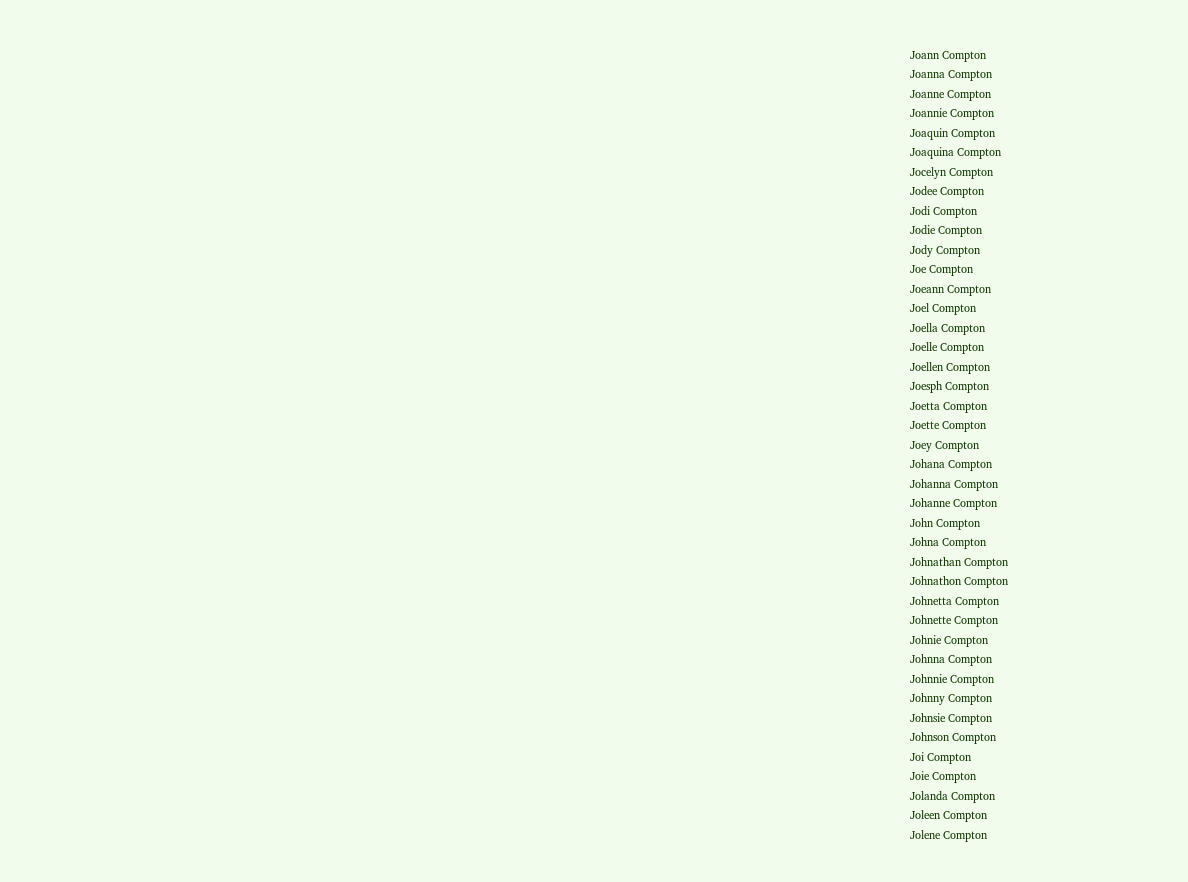Joann Compton
Joanna Compton
Joanne Compton
Joannie Compton
Joaquin Compton
Joaquina Compton
Jocelyn Compton
Jodee Compton
Jodi Compton
Jodie Compton
Jody Compton
Joe Compton
Joeann Compton
Joel Compton
Joella Compton
Joelle Compton
Joellen Compton
Joesph Compton
Joetta Compton
Joette Compton
Joey Compton
Johana Compton
Johanna Compton
Johanne Compton
John Compton
Johna Compton
Johnathan Compton
Johnathon Compton
Johnetta Compton
Johnette Compton
Johnie Compton
Johnna Compton
Johnnie Compton
Johnny Compton
Johnsie Compton
Johnson Compton
Joi Compton
Joie Compton
Jolanda Compton
Joleen Compton
Jolene Compton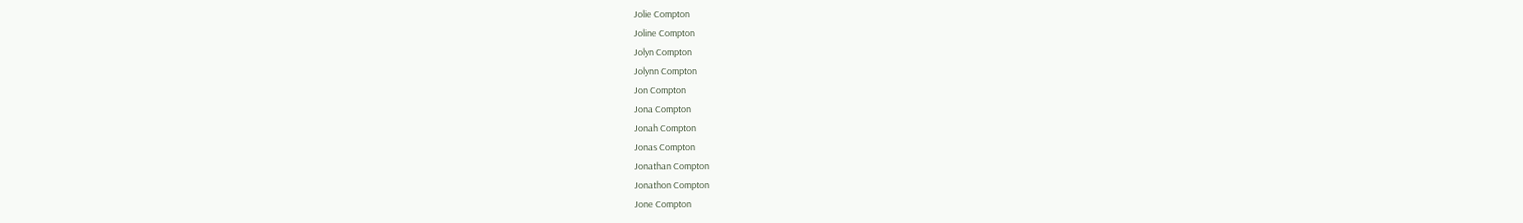Jolie Compton
Joline Compton
Jolyn Compton
Jolynn Compton
Jon Compton
Jona Compton
Jonah Compton
Jonas Compton
Jonathan Compton
Jonathon Compton
Jone Compton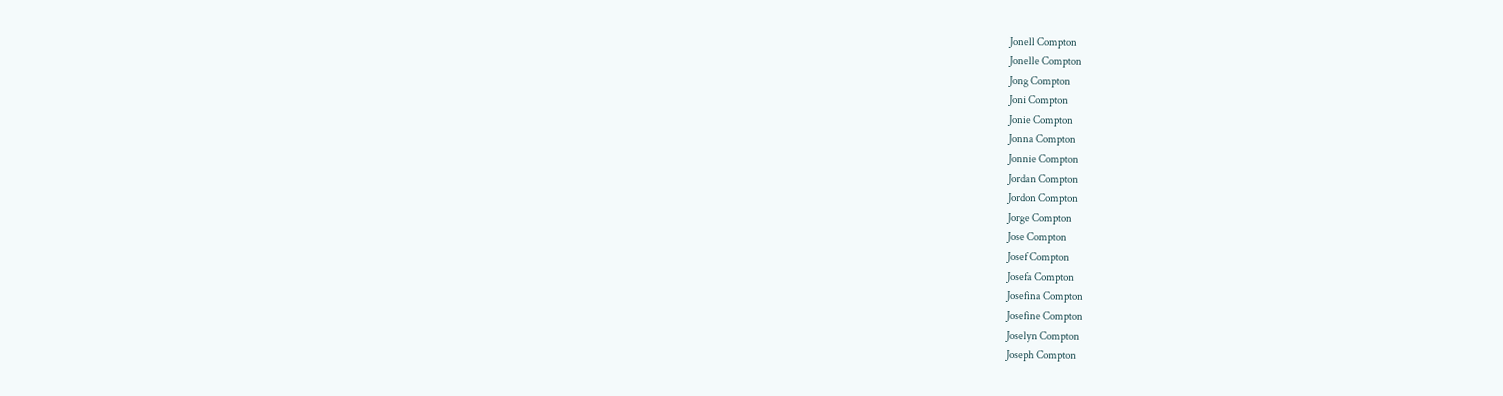Jonell Compton
Jonelle Compton
Jong Compton
Joni Compton
Jonie Compton
Jonna Compton
Jonnie Compton
Jordan Compton
Jordon Compton
Jorge Compton
Jose Compton
Josef Compton
Josefa Compton
Josefina Compton
Josefine Compton
Joselyn Compton
Joseph Compton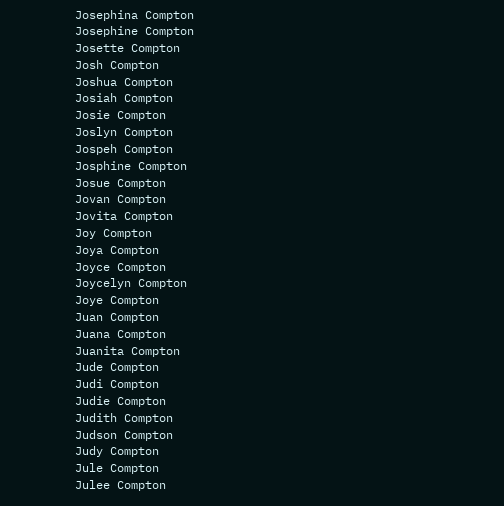Josephina Compton
Josephine Compton
Josette Compton
Josh Compton
Joshua Compton
Josiah Compton
Josie Compton
Joslyn Compton
Jospeh Compton
Josphine Compton
Josue Compton
Jovan Compton
Jovita Compton
Joy Compton
Joya Compton
Joyce Compton
Joycelyn Compton
Joye Compton
Juan Compton
Juana Compton
Juanita Compton
Jude Compton
Judi Compton
Judie Compton
Judith Compton
Judson Compton
Judy Compton
Jule Compton
Julee Compton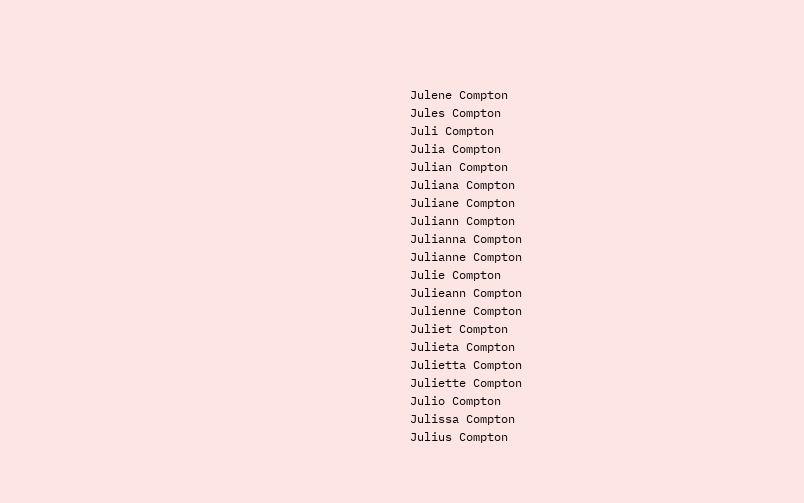Julene Compton
Jules Compton
Juli Compton
Julia Compton
Julian Compton
Juliana Compton
Juliane Compton
Juliann Compton
Julianna Compton
Julianne Compton
Julie Compton
Julieann Compton
Julienne Compton
Juliet Compton
Julieta Compton
Julietta Compton
Juliette Compton
Julio Compton
Julissa Compton
Julius Compton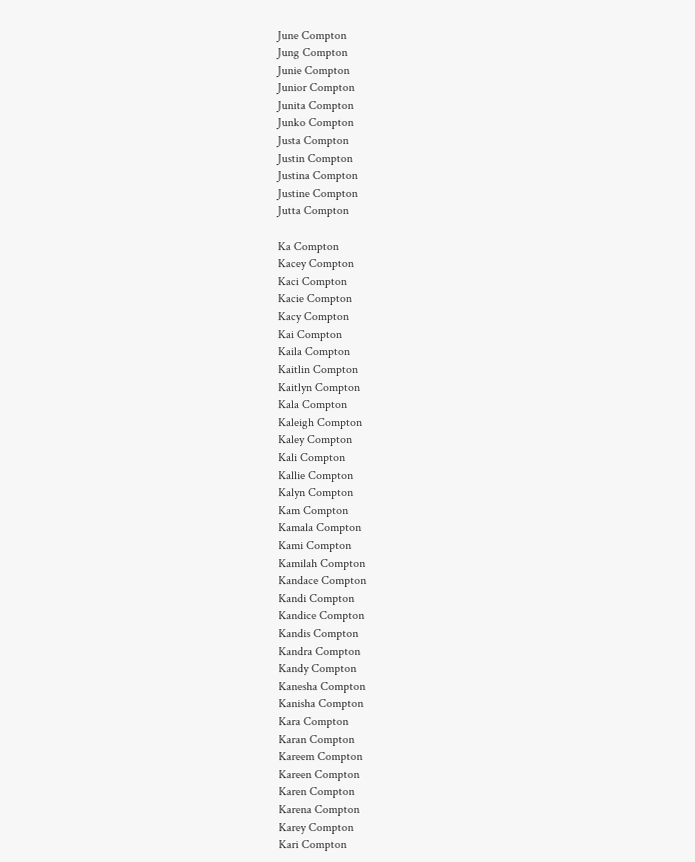June Compton
Jung Compton
Junie Compton
Junior Compton
Junita Compton
Junko Compton
Justa Compton
Justin Compton
Justina Compton
Justine Compton
Jutta Compton

Ka Compton
Kacey Compton
Kaci Compton
Kacie Compton
Kacy Compton
Kai Compton
Kaila Compton
Kaitlin Compton
Kaitlyn Compton
Kala Compton
Kaleigh Compton
Kaley Compton
Kali Compton
Kallie Compton
Kalyn Compton
Kam Compton
Kamala Compton
Kami Compton
Kamilah Compton
Kandace Compton
Kandi Compton
Kandice Compton
Kandis Compton
Kandra Compton
Kandy Compton
Kanesha Compton
Kanisha Compton
Kara Compton
Karan Compton
Kareem Compton
Kareen Compton
Karen Compton
Karena Compton
Karey Compton
Kari Compton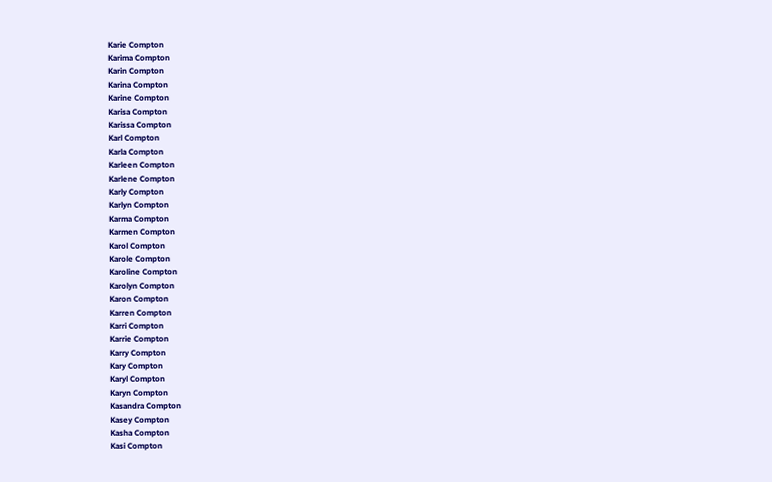Karie Compton
Karima Compton
Karin Compton
Karina Compton
Karine Compton
Karisa Compton
Karissa Compton
Karl Compton
Karla Compton
Karleen Compton
Karlene Compton
Karly Compton
Karlyn Compton
Karma Compton
Karmen Compton
Karol Compton
Karole Compton
Karoline Compton
Karolyn Compton
Karon Compton
Karren Compton
Karri Compton
Karrie Compton
Karry Compton
Kary Compton
Karyl Compton
Karyn Compton
Kasandra Compton
Kasey Compton
Kasha Compton
Kasi Compton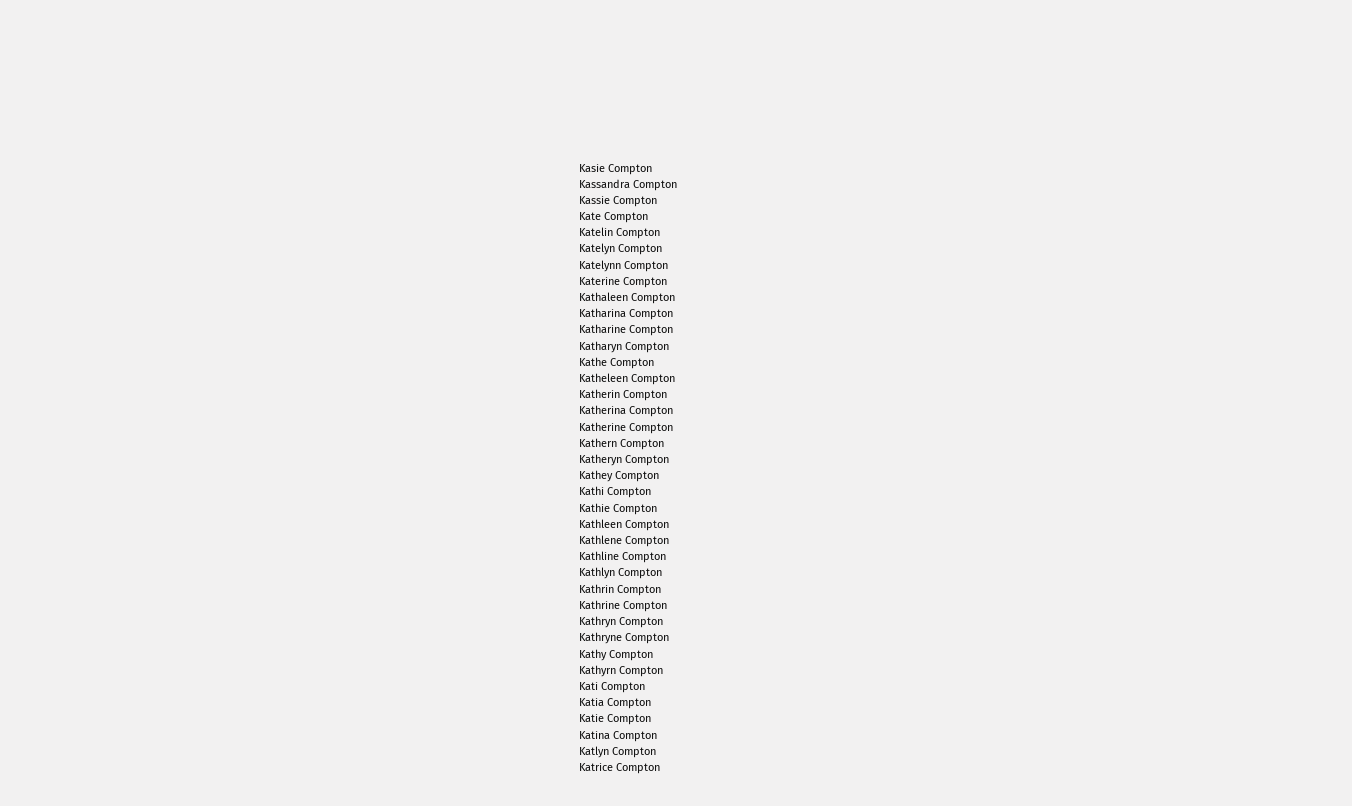Kasie Compton
Kassandra Compton
Kassie Compton
Kate Compton
Katelin Compton
Katelyn Compton
Katelynn Compton
Katerine Compton
Kathaleen Compton
Katharina Compton
Katharine Compton
Katharyn Compton
Kathe Compton
Katheleen Compton
Katherin Compton
Katherina Compton
Katherine Compton
Kathern Compton
Katheryn Compton
Kathey Compton
Kathi Compton
Kathie Compton
Kathleen Compton
Kathlene Compton
Kathline Compton
Kathlyn Compton
Kathrin Compton
Kathrine Compton
Kathryn Compton
Kathryne Compton
Kathy Compton
Kathyrn Compton
Kati Compton
Katia Compton
Katie Compton
Katina Compton
Katlyn Compton
Katrice Compton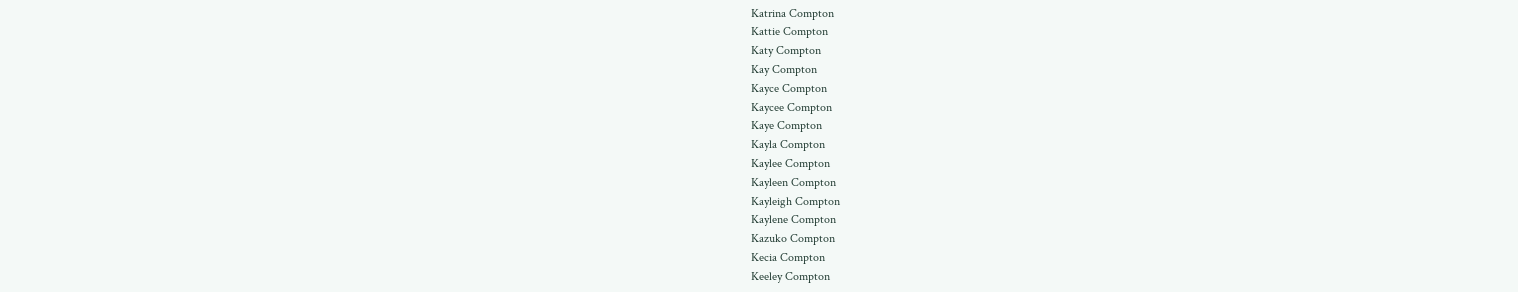Katrina Compton
Kattie Compton
Katy Compton
Kay Compton
Kayce Compton
Kaycee Compton
Kaye Compton
Kayla Compton
Kaylee Compton
Kayleen Compton
Kayleigh Compton
Kaylene Compton
Kazuko Compton
Kecia Compton
Keeley Compton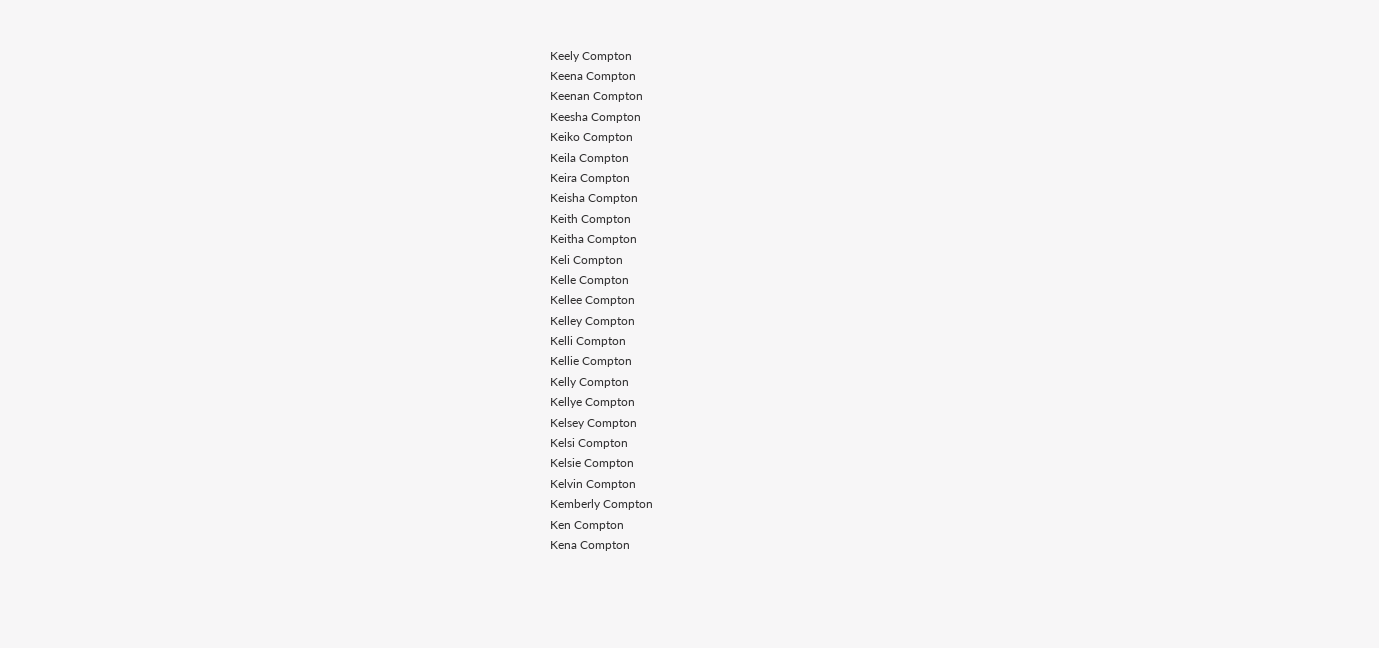Keely Compton
Keena Compton
Keenan Compton
Keesha Compton
Keiko Compton
Keila Compton
Keira Compton
Keisha Compton
Keith Compton
Keitha Compton
Keli Compton
Kelle Compton
Kellee Compton
Kelley Compton
Kelli Compton
Kellie Compton
Kelly Compton
Kellye Compton
Kelsey Compton
Kelsi Compton
Kelsie Compton
Kelvin Compton
Kemberly Compton
Ken Compton
Kena Compton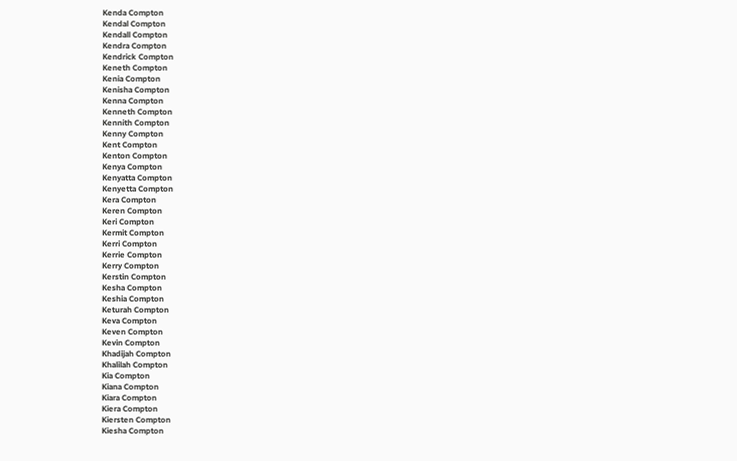Kenda Compton
Kendal Compton
Kendall Compton
Kendra Compton
Kendrick Compton
Keneth Compton
Kenia Compton
Kenisha Compton
Kenna Compton
Kenneth Compton
Kennith Compton
Kenny Compton
Kent Compton
Kenton Compton
Kenya Compton
Kenyatta Compton
Kenyetta Compton
Kera Compton
Keren Compton
Keri Compton
Kermit Compton
Kerri Compton
Kerrie Compton
Kerry Compton
Kerstin Compton
Kesha Compton
Keshia Compton
Keturah Compton
Keva Compton
Keven Compton
Kevin Compton
Khadijah Compton
Khalilah Compton
Kia Compton
Kiana Compton
Kiara Compton
Kiera Compton
Kiersten Compton
Kiesha Compton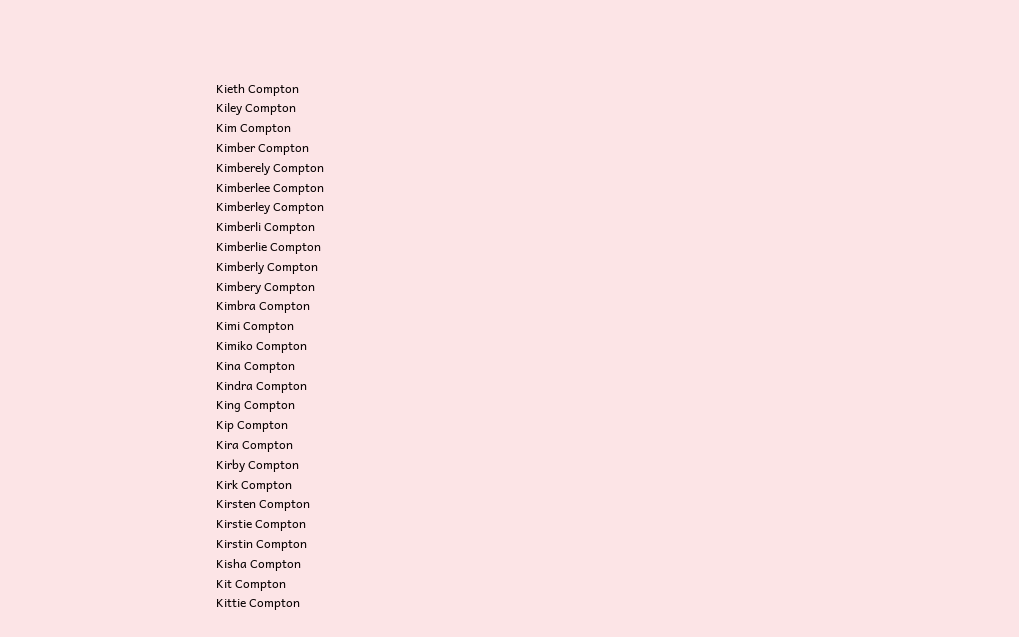Kieth Compton
Kiley Compton
Kim Compton
Kimber Compton
Kimberely Compton
Kimberlee Compton
Kimberley Compton
Kimberli Compton
Kimberlie Compton
Kimberly Compton
Kimbery Compton
Kimbra Compton
Kimi Compton
Kimiko Compton
Kina Compton
Kindra Compton
King Compton
Kip Compton
Kira Compton
Kirby Compton
Kirk Compton
Kirsten Compton
Kirstie Compton
Kirstin Compton
Kisha Compton
Kit Compton
Kittie Compton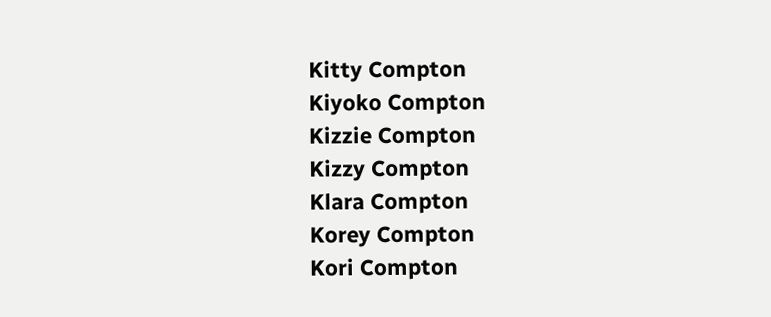Kitty Compton
Kiyoko Compton
Kizzie Compton
Kizzy Compton
Klara Compton
Korey Compton
Kori Compton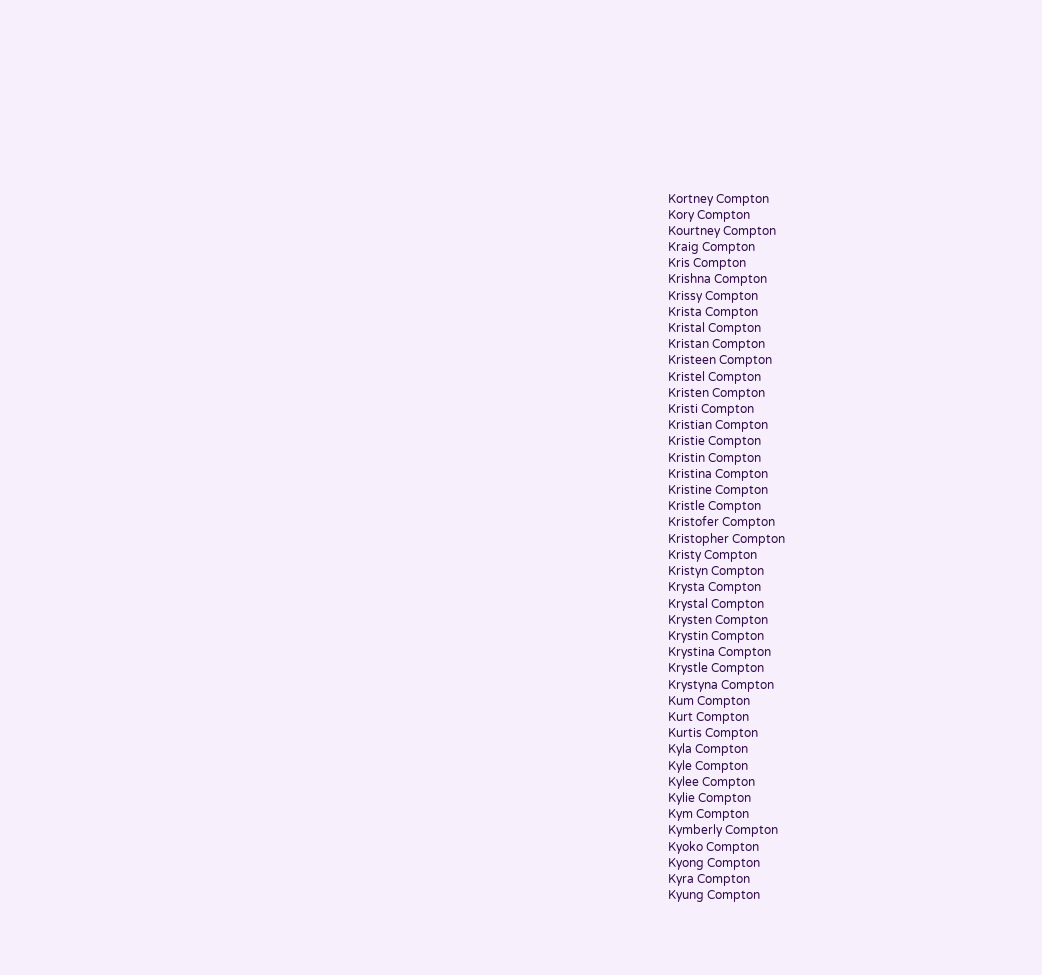Kortney Compton
Kory Compton
Kourtney Compton
Kraig Compton
Kris Compton
Krishna Compton
Krissy Compton
Krista Compton
Kristal Compton
Kristan Compton
Kristeen Compton
Kristel Compton
Kristen Compton
Kristi Compton
Kristian Compton
Kristie Compton
Kristin Compton
Kristina Compton
Kristine Compton
Kristle Compton
Kristofer Compton
Kristopher Compton
Kristy Compton
Kristyn Compton
Krysta Compton
Krystal Compton
Krysten Compton
Krystin Compton
Krystina Compton
Krystle Compton
Krystyna Compton
Kum Compton
Kurt Compton
Kurtis Compton
Kyla Compton
Kyle Compton
Kylee Compton
Kylie Compton
Kym Compton
Kymberly Compton
Kyoko Compton
Kyong Compton
Kyra Compton
Kyung Compton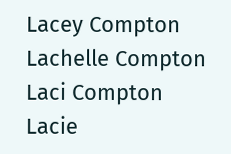Lacey Compton
Lachelle Compton
Laci Compton
Lacie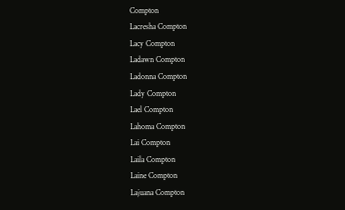Compton
Lacresha Compton
Lacy Compton
Ladawn Compton
Ladonna Compton
Lady Compton
Lael Compton
Lahoma Compton
Lai Compton
Laila Compton
Laine Compton
Lajuana Compton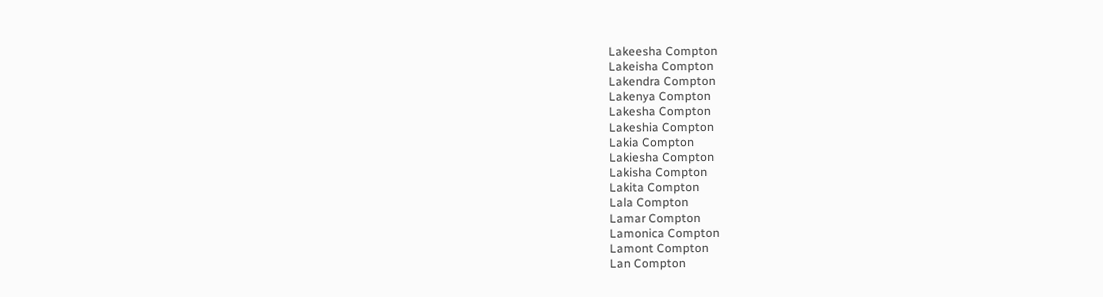Lakeesha Compton
Lakeisha Compton
Lakendra Compton
Lakenya Compton
Lakesha Compton
Lakeshia Compton
Lakia Compton
Lakiesha Compton
Lakisha Compton
Lakita Compton
Lala Compton
Lamar Compton
Lamonica Compton
Lamont Compton
Lan Compton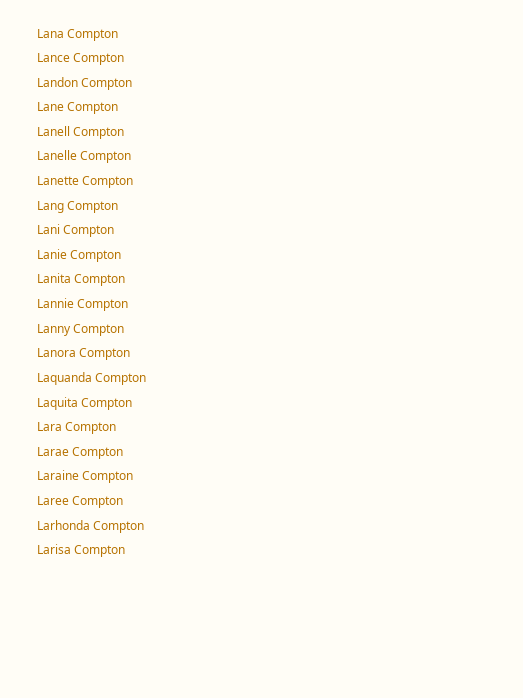Lana Compton
Lance Compton
Landon Compton
Lane Compton
Lanell Compton
Lanelle Compton
Lanette Compton
Lang Compton
Lani Compton
Lanie Compton
Lanita Compton
Lannie Compton
Lanny Compton
Lanora Compton
Laquanda Compton
Laquita Compton
Lara Compton
Larae Compton
Laraine Compton
Laree Compton
Larhonda Compton
Larisa Compton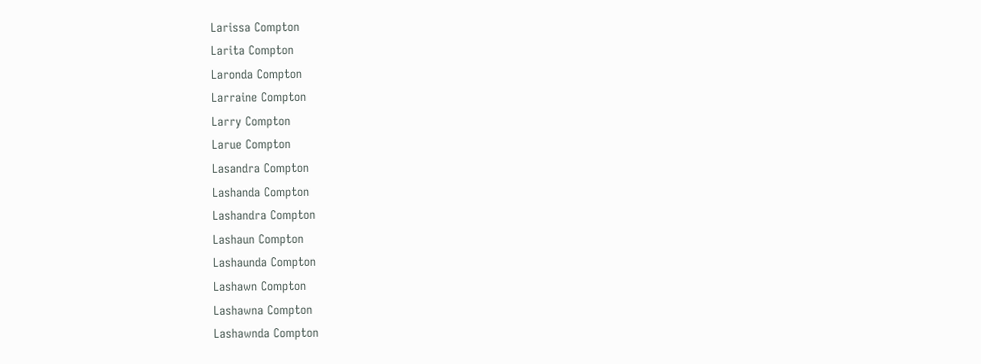Larissa Compton
Larita Compton
Laronda Compton
Larraine Compton
Larry Compton
Larue Compton
Lasandra Compton
Lashanda Compton
Lashandra Compton
Lashaun Compton
Lashaunda Compton
Lashawn Compton
Lashawna Compton
Lashawnda Compton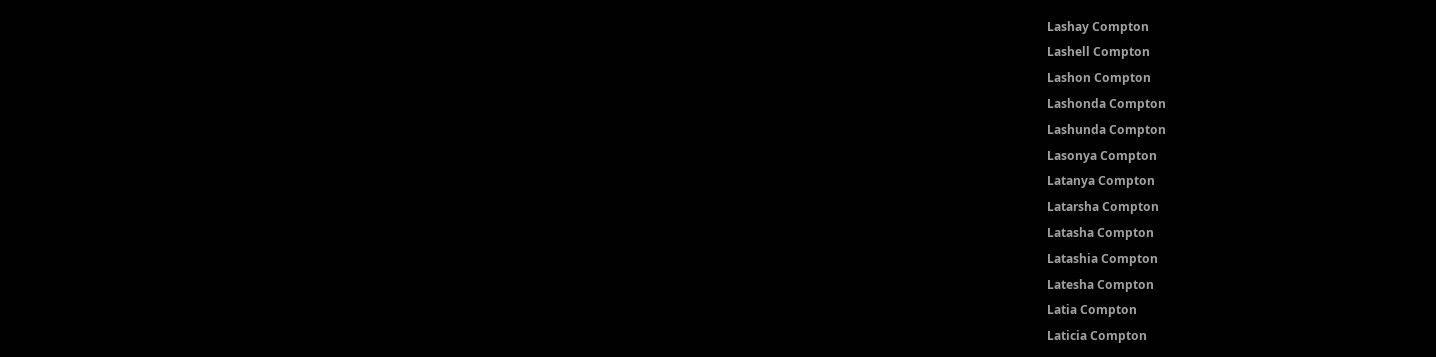Lashay Compton
Lashell Compton
Lashon Compton
Lashonda Compton
Lashunda Compton
Lasonya Compton
Latanya Compton
Latarsha Compton
Latasha Compton
Latashia Compton
Latesha Compton
Latia Compton
Laticia Compton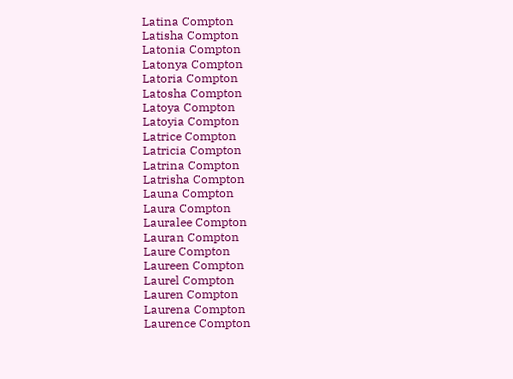Latina Compton
Latisha Compton
Latonia Compton
Latonya Compton
Latoria Compton
Latosha Compton
Latoya Compton
Latoyia Compton
Latrice Compton
Latricia Compton
Latrina Compton
Latrisha Compton
Launa Compton
Laura Compton
Lauralee Compton
Lauran Compton
Laure Compton
Laureen Compton
Laurel Compton
Lauren Compton
Laurena Compton
Laurence Compton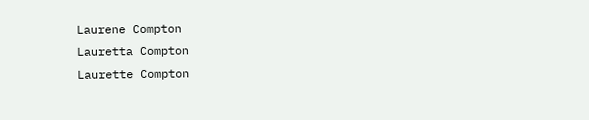Laurene Compton
Lauretta Compton
Laurette Compton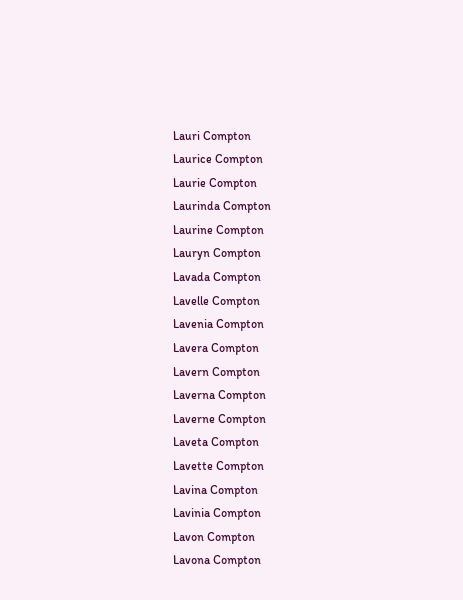Lauri Compton
Laurice Compton
Laurie Compton
Laurinda Compton
Laurine Compton
Lauryn Compton
Lavada Compton
Lavelle Compton
Lavenia Compton
Lavera Compton
Lavern Compton
Laverna Compton
Laverne Compton
Laveta Compton
Lavette Compton
Lavina Compton
Lavinia Compton
Lavon Compton
Lavona Compton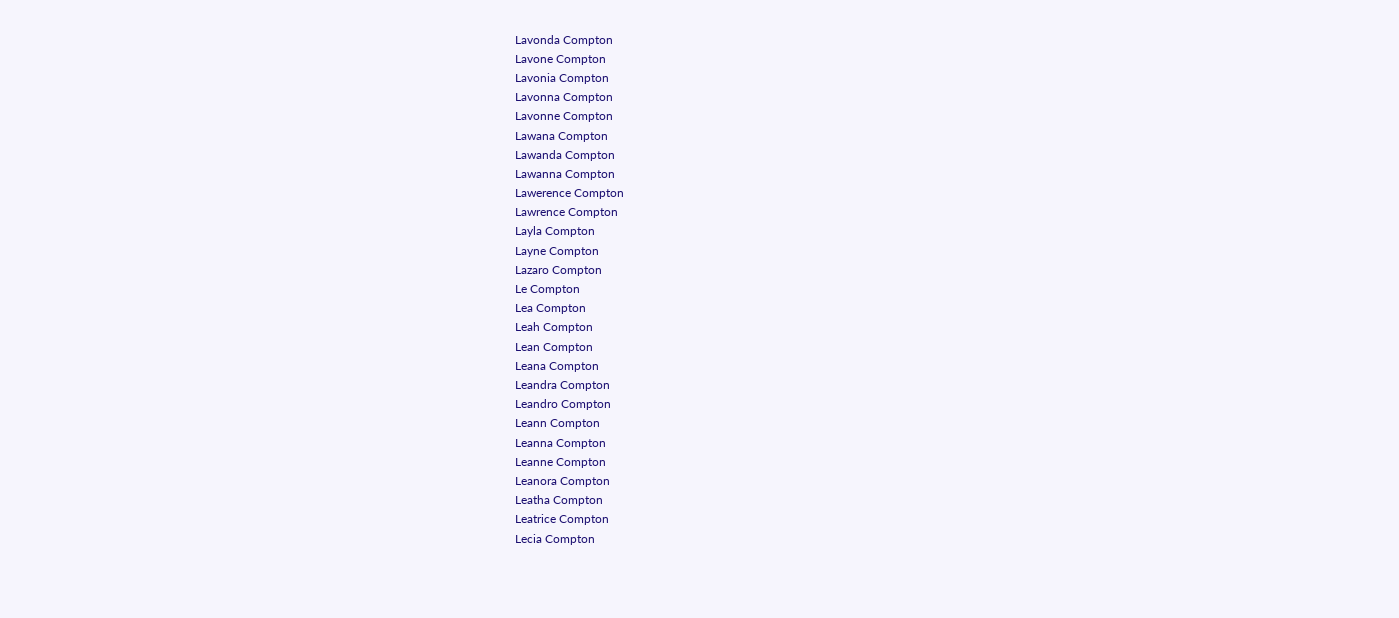Lavonda Compton
Lavone Compton
Lavonia Compton
Lavonna Compton
Lavonne Compton
Lawana Compton
Lawanda Compton
Lawanna Compton
Lawerence Compton
Lawrence Compton
Layla Compton
Layne Compton
Lazaro Compton
Le Compton
Lea Compton
Leah Compton
Lean Compton
Leana Compton
Leandra Compton
Leandro Compton
Leann Compton
Leanna Compton
Leanne Compton
Leanora Compton
Leatha Compton
Leatrice Compton
Lecia Compton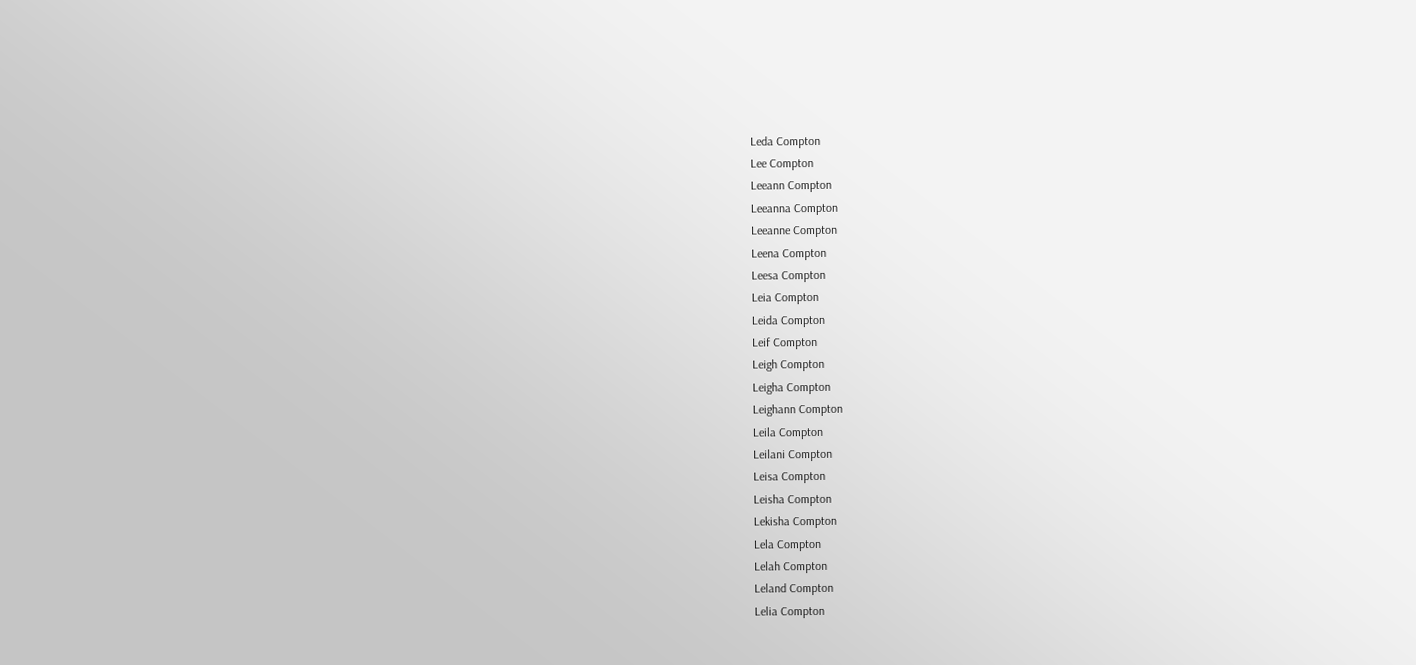Leda Compton
Lee Compton
Leeann Compton
Leeanna Compton
Leeanne Compton
Leena Compton
Leesa Compton
Leia Compton
Leida Compton
Leif Compton
Leigh Compton
Leigha Compton
Leighann Compton
Leila Compton
Leilani Compton
Leisa Compton
Leisha Compton
Lekisha Compton
Lela Compton
Lelah Compton
Leland Compton
Lelia Compton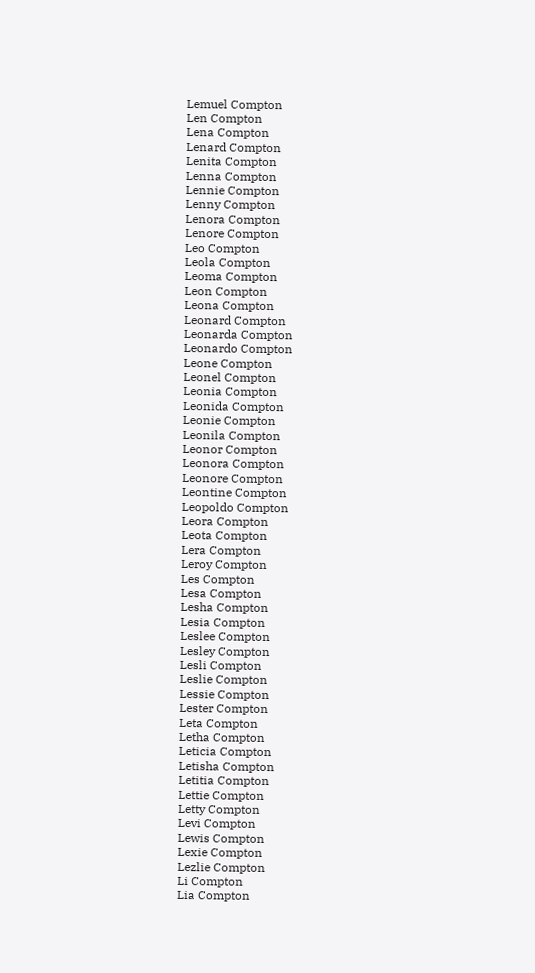Lemuel Compton
Len Compton
Lena Compton
Lenard Compton
Lenita Compton
Lenna Compton
Lennie Compton
Lenny Compton
Lenora Compton
Lenore Compton
Leo Compton
Leola Compton
Leoma Compton
Leon Compton
Leona Compton
Leonard Compton
Leonarda Compton
Leonardo Compton
Leone Compton
Leonel Compton
Leonia Compton
Leonida Compton
Leonie Compton
Leonila Compton
Leonor Compton
Leonora Compton
Leonore Compton
Leontine Compton
Leopoldo Compton
Leora Compton
Leota Compton
Lera Compton
Leroy Compton
Les Compton
Lesa Compton
Lesha Compton
Lesia Compton
Leslee Compton
Lesley Compton
Lesli Compton
Leslie Compton
Lessie Compton
Lester Compton
Leta Compton
Letha Compton
Leticia Compton
Letisha Compton
Letitia Compton
Lettie Compton
Letty Compton
Levi Compton
Lewis Compton
Lexie Compton
Lezlie Compton
Li Compton
Lia Compton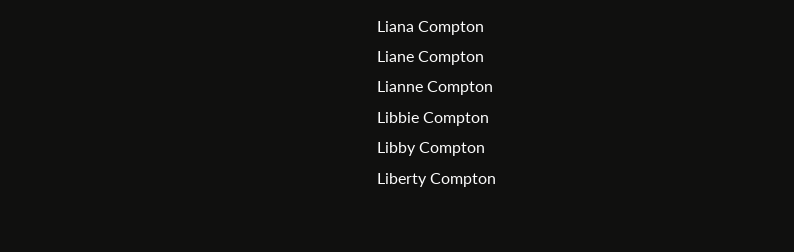Liana Compton
Liane Compton
Lianne Compton
Libbie Compton
Libby Compton
Liberty Compton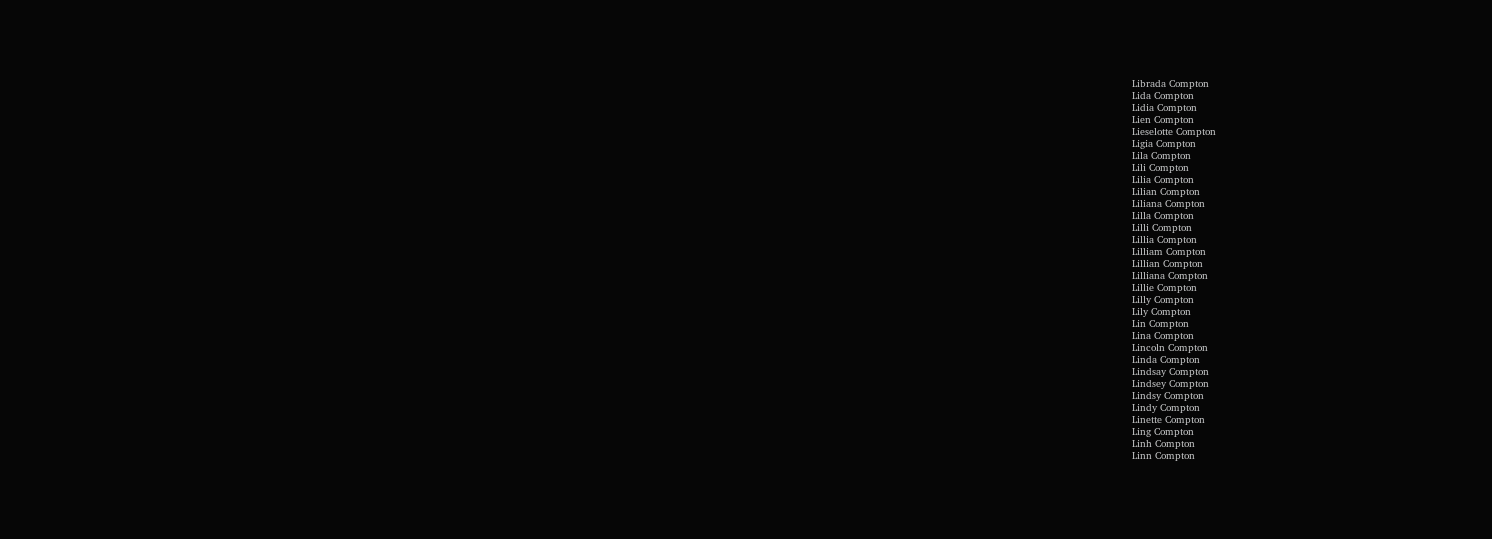Librada Compton
Lida Compton
Lidia Compton
Lien Compton
Lieselotte Compton
Ligia Compton
Lila Compton
Lili Compton
Lilia Compton
Lilian Compton
Liliana Compton
Lilla Compton
Lilli Compton
Lillia Compton
Lilliam Compton
Lillian Compton
Lilliana Compton
Lillie Compton
Lilly Compton
Lily Compton
Lin Compton
Lina Compton
Lincoln Compton
Linda Compton
Lindsay Compton
Lindsey Compton
Lindsy Compton
Lindy Compton
Linette Compton
Ling Compton
Linh Compton
Linn Compton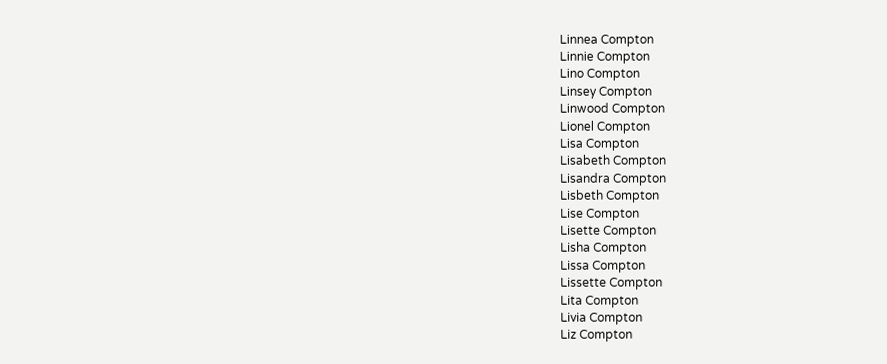Linnea Compton
Linnie Compton
Lino Compton
Linsey Compton
Linwood Compton
Lionel Compton
Lisa Compton
Lisabeth Compton
Lisandra Compton
Lisbeth Compton
Lise Compton
Lisette Compton
Lisha Compton
Lissa Compton
Lissette Compton
Lita Compton
Livia Compton
Liz Compton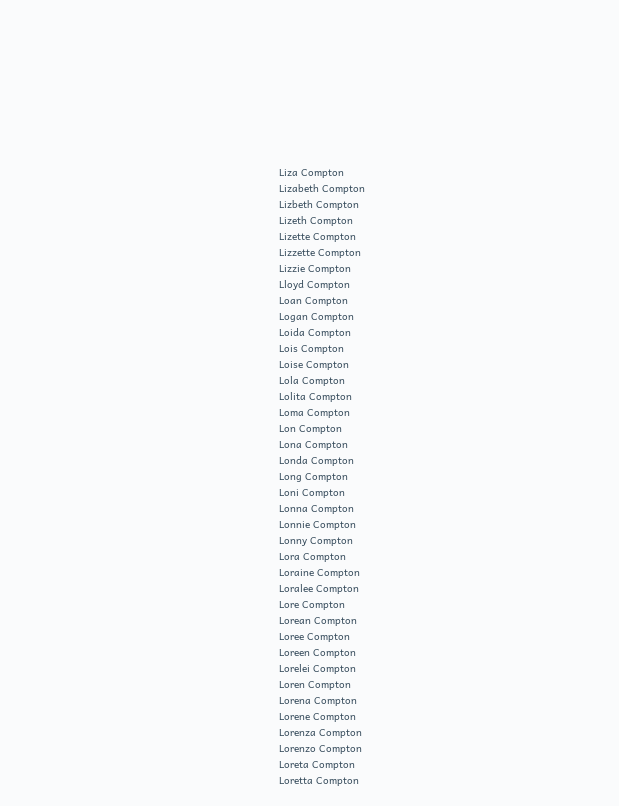Liza Compton
Lizabeth Compton
Lizbeth Compton
Lizeth Compton
Lizette Compton
Lizzette Compton
Lizzie Compton
Lloyd Compton
Loan Compton
Logan Compton
Loida Compton
Lois Compton
Loise Compton
Lola Compton
Lolita Compton
Loma Compton
Lon Compton
Lona Compton
Londa Compton
Long Compton
Loni Compton
Lonna Compton
Lonnie Compton
Lonny Compton
Lora Compton
Loraine Compton
Loralee Compton
Lore Compton
Lorean Compton
Loree Compton
Loreen Compton
Lorelei Compton
Loren Compton
Lorena Compton
Lorene Compton
Lorenza Compton
Lorenzo Compton
Loreta Compton
Loretta Compton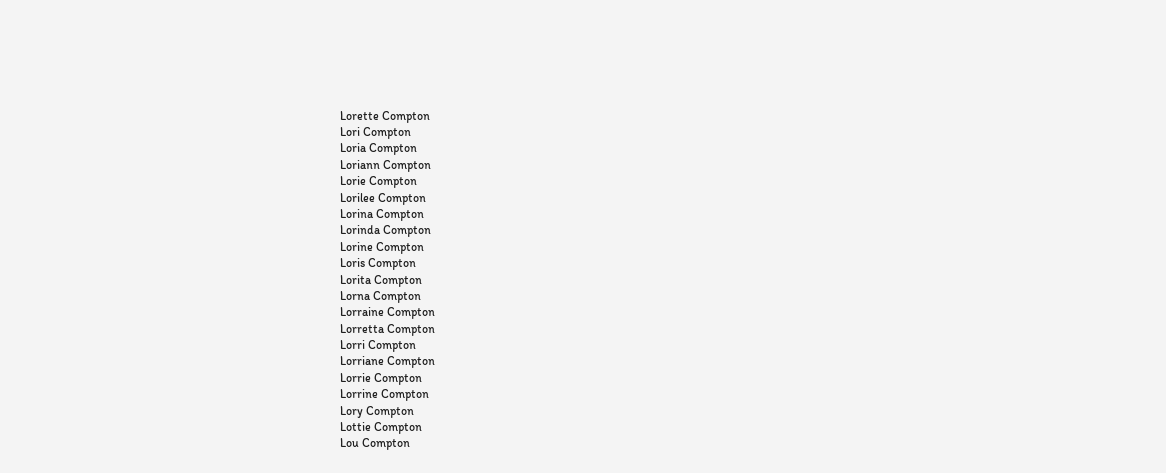Lorette Compton
Lori Compton
Loria Compton
Loriann Compton
Lorie Compton
Lorilee Compton
Lorina Compton
Lorinda Compton
Lorine Compton
Loris Compton
Lorita Compton
Lorna Compton
Lorraine Compton
Lorretta Compton
Lorri Compton
Lorriane Compton
Lorrie Compton
Lorrine Compton
Lory Compton
Lottie Compton
Lou Compton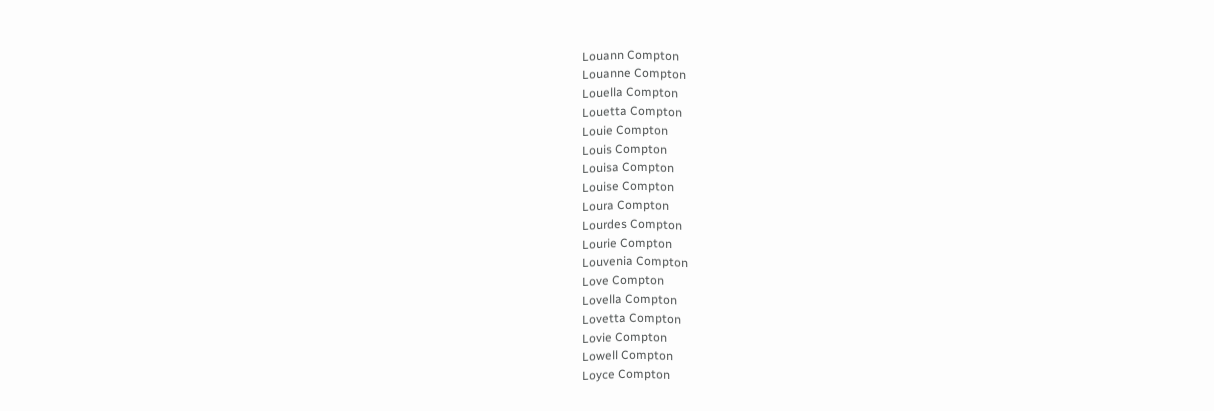Louann Compton
Louanne Compton
Louella Compton
Louetta Compton
Louie Compton
Louis Compton
Louisa Compton
Louise Compton
Loura Compton
Lourdes Compton
Lourie Compton
Louvenia Compton
Love Compton
Lovella Compton
Lovetta Compton
Lovie Compton
Lowell Compton
Loyce Compton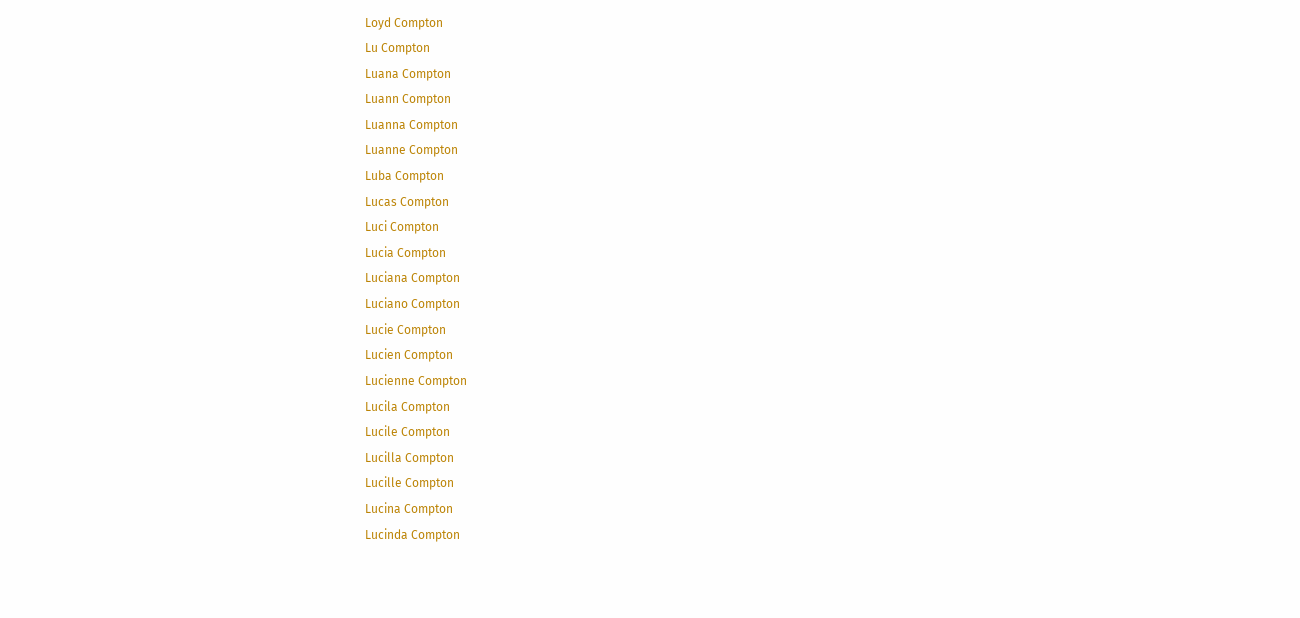Loyd Compton
Lu Compton
Luana Compton
Luann Compton
Luanna Compton
Luanne Compton
Luba Compton
Lucas Compton
Luci Compton
Lucia Compton
Luciana Compton
Luciano Compton
Lucie Compton
Lucien Compton
Lucienne Compton
Lucila Compton
Lucile Compton
Lucilla Compton
Lucille Compton
Lucina Compton
Lucinda Compton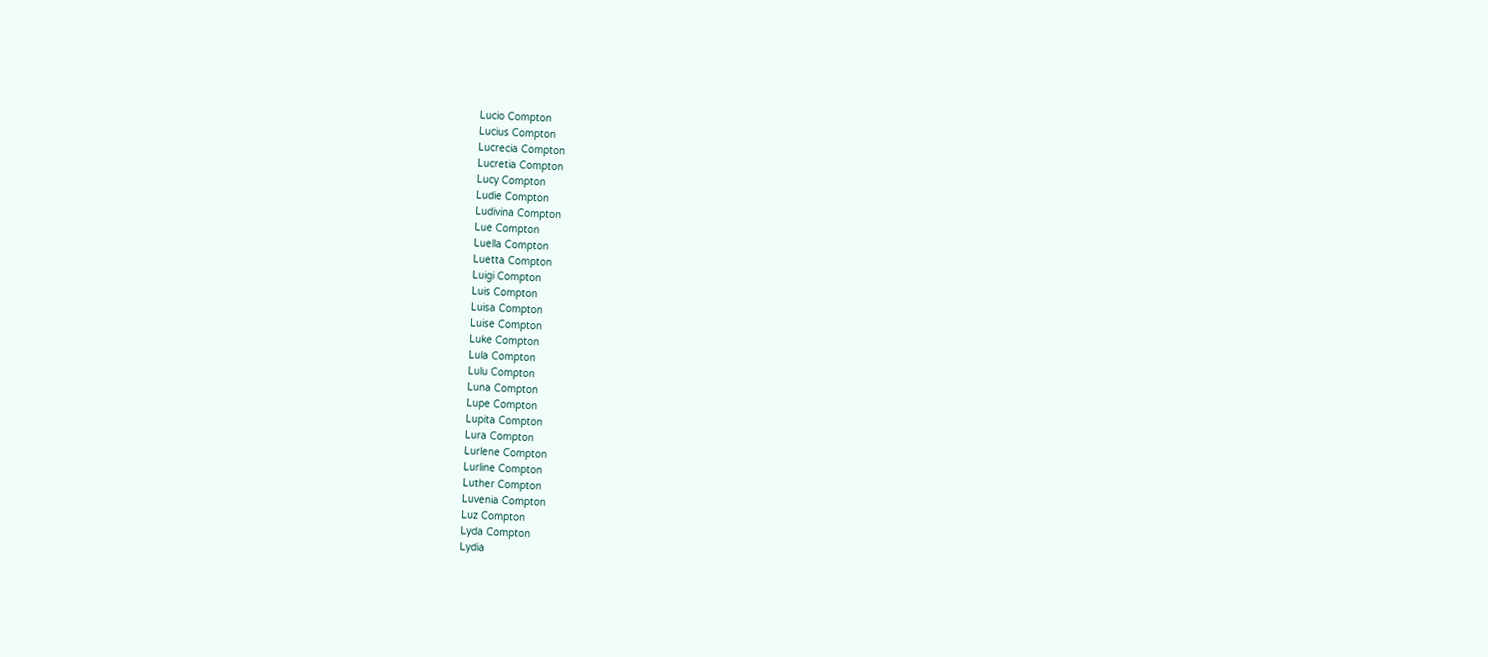Lucio Compton
Lucius Compton
Lucrecia Compton
Lucretia Compton
Lucy Compton
Ludie Compton
Ludivina Compton
Lue Compton
Luella Compton
Luetta Compton
Luigi Compton
Luis Compton
Luisa Compton
Luise Compton
Luke Compton
Lula Compton
Lulu Compton
Luna Compton
Lupe Compton
Lupita Compton
Lura Compton
Lurlene Compton
Lurline Compton
Luther Compton
Luvenia Compton
Luz Compton
Lyda Compton
Lydia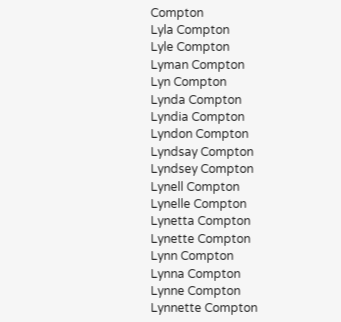Compton
Lyla Compton
Lyle Compton
Lyman Compton
Lyn Compton
Lynda Compton
Lyndia Compton
Lyndon Compton
Lyndsay Compton
Lyndsey Compton
Lynell Compton
Lynelle Compton
Lynetta Compton
Lynette Compton
Lynn Compton
Lynna Compton
Lynne Compton
Lynnette Compton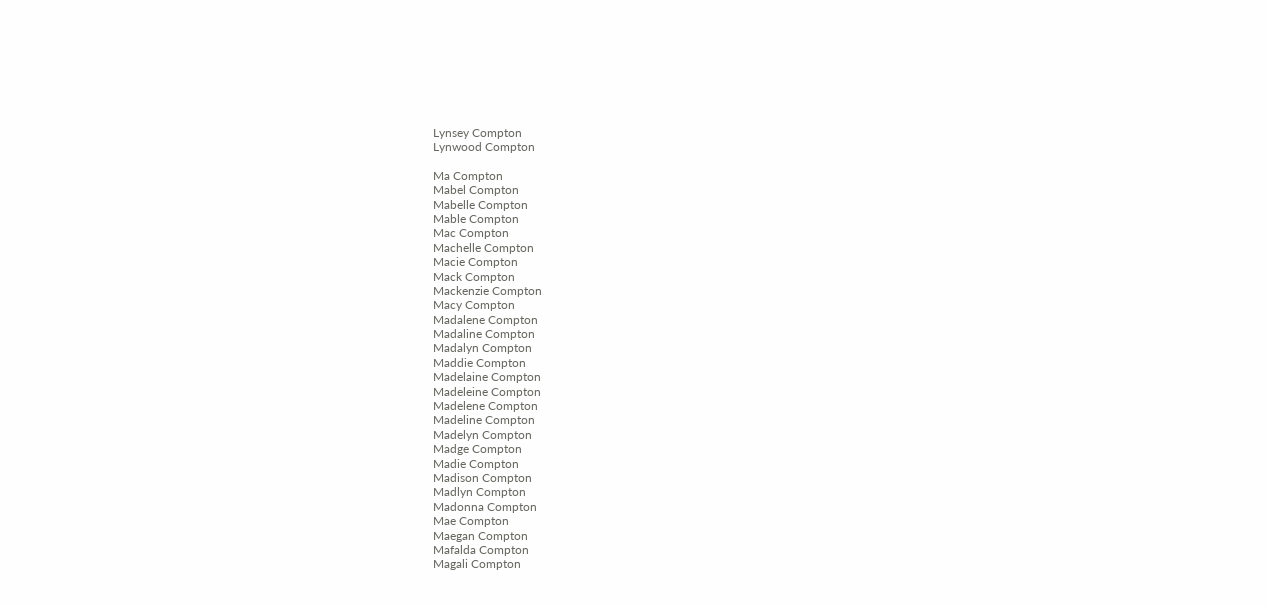Lynsey Compton
Lynwood Compton

Ma Compton
Mabel Compton
Mabelle Compton
Mable Compton
Mac Compton
Machelle Compton
Macie Compton
Mack Compton
Mackenzie Compton
Macy Compton
Madalene Compton
Madaline Compton
Madalyn Compton
Maddie Compton
Madelaine Compton
Madeleine Compton
Madelene Compton
Madeline Compton
Madelyn Compton
Madge Compton
Madie Compton
Madison Compton
Madlyn Compton
Madonna Compton
Mae Compton
Maegan Compton
Mafalda Compton
Magali Compton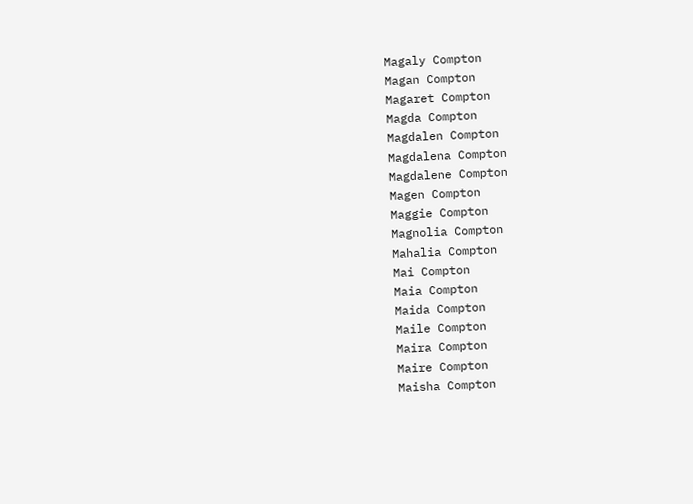Magaly Compton
Magan Compton
Magaret Compton
Magda Compton
Magdalen Compton
Magdalena Compton
Magdalene Compton
Magen Compton
Maggie Compton
Magnolia Compton
Mahalia Compton
Mai Compton
Maia Compton
Maida Compton
Maile Compton
Maira Compton
Maire Compton
Maisha Compton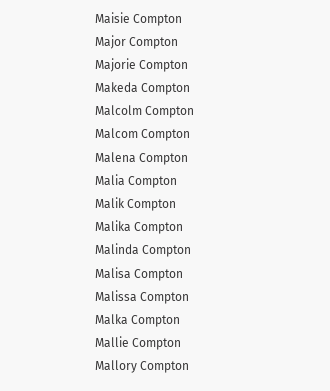Maisie Compton
Major Compton
Majorie Compton
Makeda Compton
Malcolm Compton
Malcom Compton
Malena Compton
Malia Compton
Malik Compton
Malika Compton
Malinda Compton
Malisa Compton
Malissa Compton
Malka Compton
Mallie Compton
Mallory Compton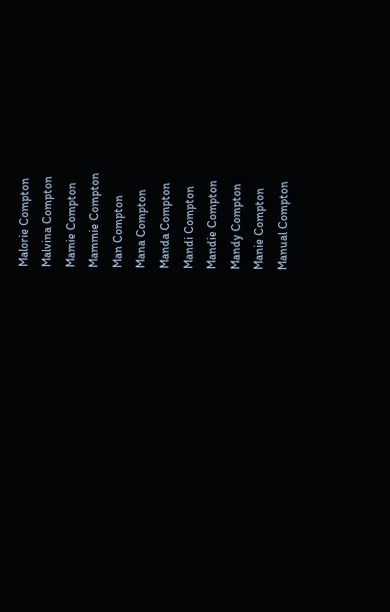Malorie Compton
Malvina Compton
Mamie Compton
Mammie Compton
Man Compton
Mana Compton
Manda Compton
Mandi Compton
Mandie Compton
Mandy Compton
Manie Compton
Manual Compton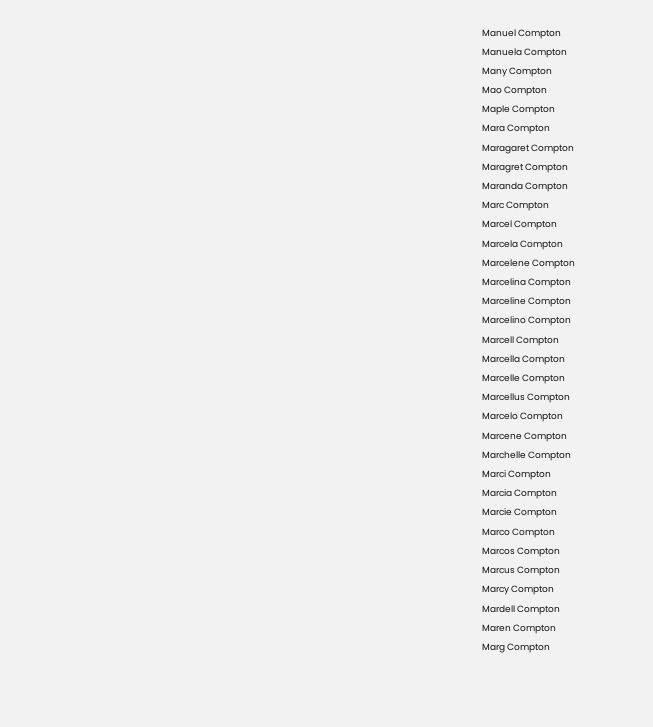Manuel Compton
Manuela Compton
Many Compton
Mao Compton
Maple Compton
Mara Compton
Maragaret Compton
Maragret Compton
Maranda Compton
Marc Compton
Marcel Compton
Marcela Compton
Marcelene Compton
Marcelina Compton
Marceline Compton
Marcelino Compton
Marcell Compton
Marcella Compton
Marcelle Compton
Marcellus Compton
Marcelo Compton
Marcene Compton
Marchelle Compton
Marci Compton
Marcia Compton
Marcie Compton
Marco Compton
Marcos Compton
Marcus Compton
Marcy Compton
Mardell Compton
Maren Compton
Marg Compton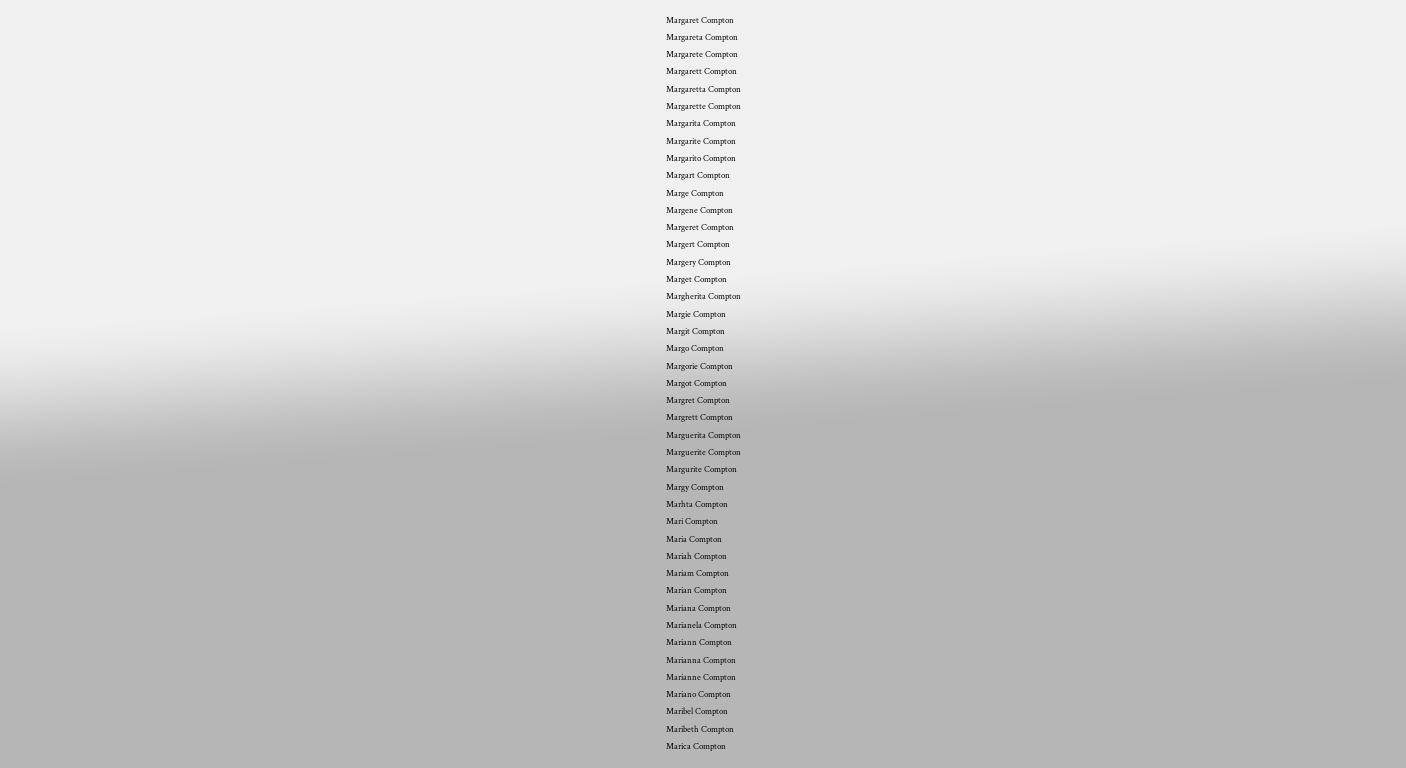Margaret Compton
Margareta Compton
Margarete Compton
Margarett Compton
Margaretta Compton
Margarette Compton
Margarita Compton
Margarite Compton
Margarito Compton
Margart Compton
Marge Compton
Margene Compton
Margeret Compton
Margert Compton
Margery Compton
Marget Compton
Margherita Compton
Margie Compton
Margit Compton
Margo Compton
Margorie Compton
Margot Compton
Margret Compton
Margrett Compton
Marguerita Compton
Marguerite Compton
Margurite Compton
Margy Compton
Marhta Compton
Mari Compton
Maria Compton
Mariah Compton
Mariam Compton
Marian Compton
Mariana Compton
Marianela Compton
Mariann Compton
Marianna Compton
Marianne Compton
Mariano Compton
Maribel Compton
Maribeth Compton
Marica Compton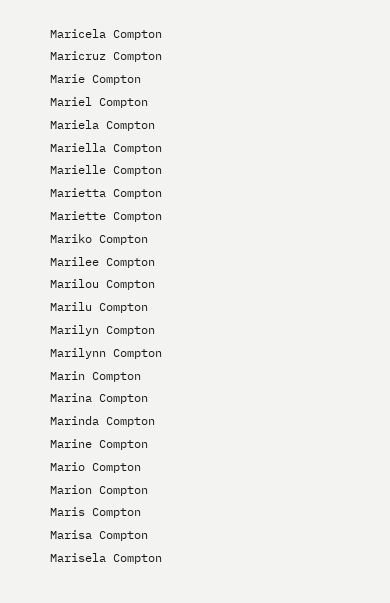Maricela Compton
Maricruz Compton
Marie Compton
Mariel Compton
Mariela Compton
Mariella Compton
Marielle Compton
Marietta Compton
Mariette Compton
Mariko Compton
Marilee Compton
Marilou Compton
Marilu Compton
Marilyn Compton
Marilynn Compton
Marin Compton
Marina Compton
Marinda Compton
Marine Compton
Mario Compton
Marion Compton
Maris Compton
Marisa Compton
Marisela Compton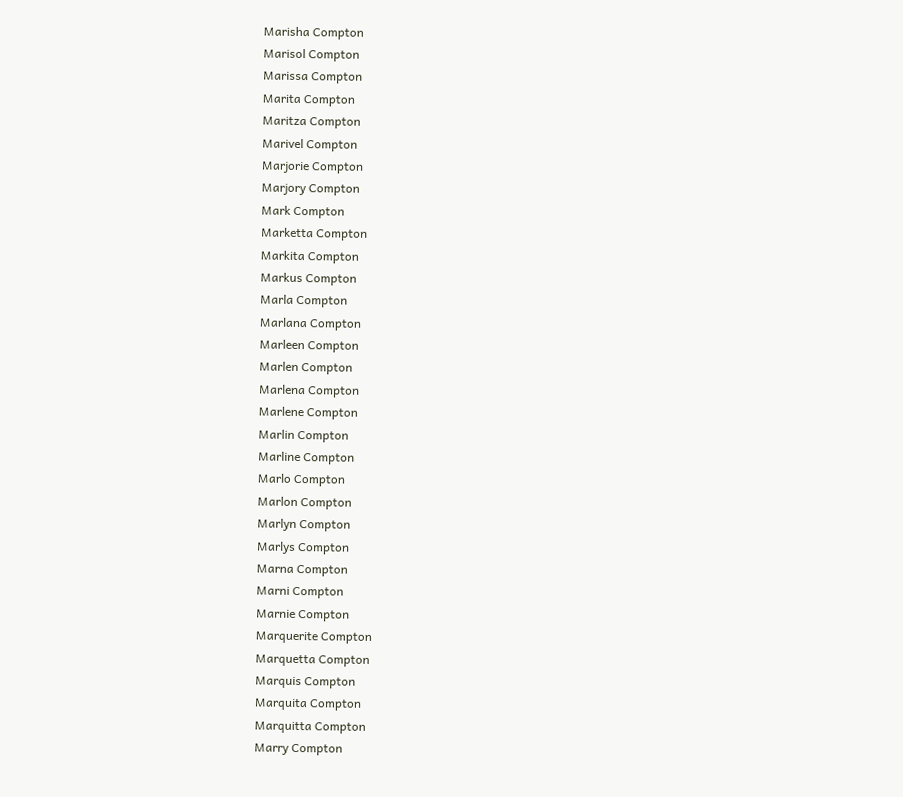Marisha Compton
Marisol Compton
Marissa Compton
Marita Compton
Maritza Compton
Marivel Compton
Marjorie Compton
Marjory Compton
Mark Compton
Marketta Compton
Markita Compton
Markus Compton
Marla Compton
Marlana Compton
Marleen Compton
Marlen Compton
Marlena Compton
Marlene Compton
Marlin Compton
Marline Compton
Marlo Compton
Marlon Compton
Marlyn Compton
Marlys Compton
Marna Compton
Marni Compton
Marnie Compton
Marquerite Compton
Marquetta Compton
Marquis Compton
Marquita Compton
Marquitta Compton
Marry Compton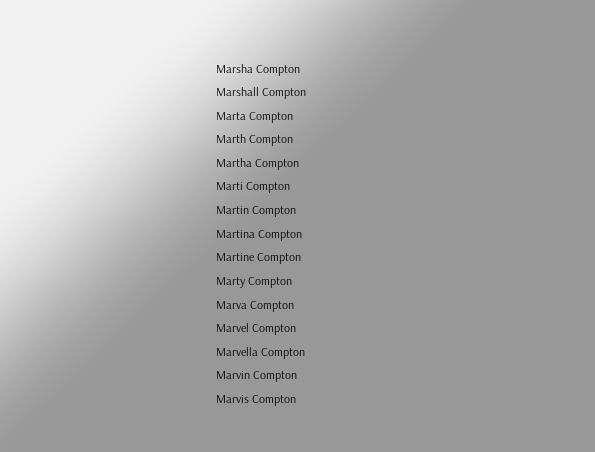Marsha Compton
Marshall Compton
Marta Compton
Marth Compton
Martha Compton
Marti Compton
Martin Compton
Martina Compton
Martine Compton
Marty Compton
Marva Compton
Marvel Compton
Marvella Compton
Marvin Compton
Marvis Compton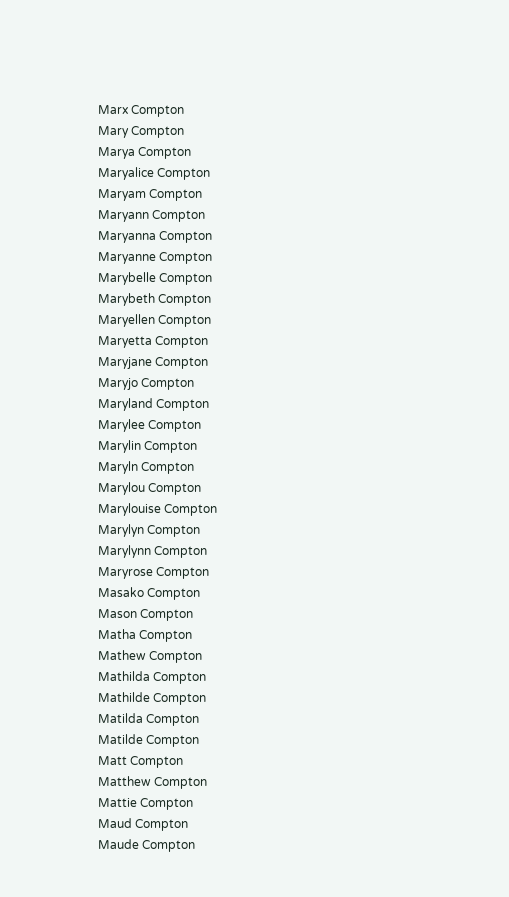Marx Compton
Mary Compton
Marya Compton
Maryalice Compton
Maryam Compton
Maryann Compton
Maryanna Compton
Maryanne Compton
Marybelle Compton
Marybeth Compton
Maryellen Compton
Maryetta Compton
Maryjane Compton
Maryjo Compton
Maryland Compton
Marylee Compton
Marylin Compton
Maryln Compton
Marylou Compton
Marylouise Compton
Marylyn Compton
Marylynn Compton
Maryrose Compton
Masako Compton
Mason Compton
Matha Compton
Mathew Compton
Mathilda Compton
Mathilde Compton
Matilda Compton
Matilde Compton
Matt Compton
Matthew Compton
Mattie Compton
Maud Compton
Maude Compton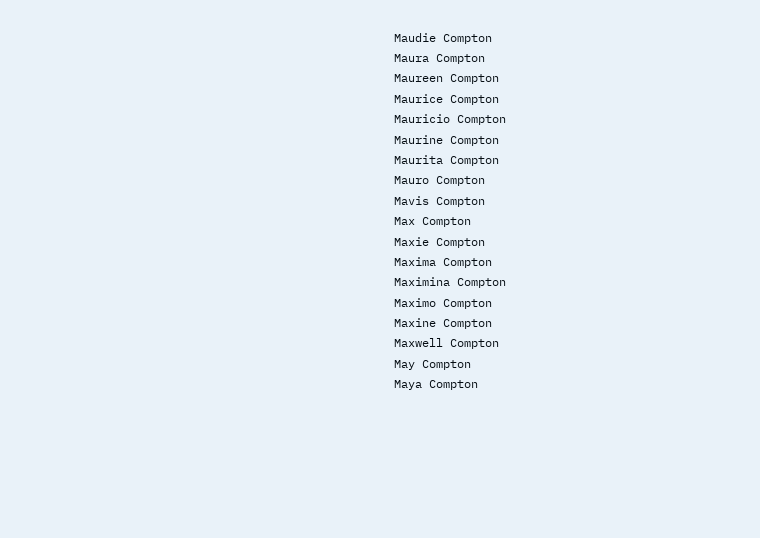Maudie Compton
Maura Compton
Maureen Compton
Maurice Compton
Mauricio Compton
Maurine Compton
Maurita Compton
Mauro Compton
Mavis Compton
Max Compton
Maxie Compton
Maxima Compton
Maximina Compton
Maximo Compton
Maxine Compton
Maxwell Compton
May Compton
Maya Compton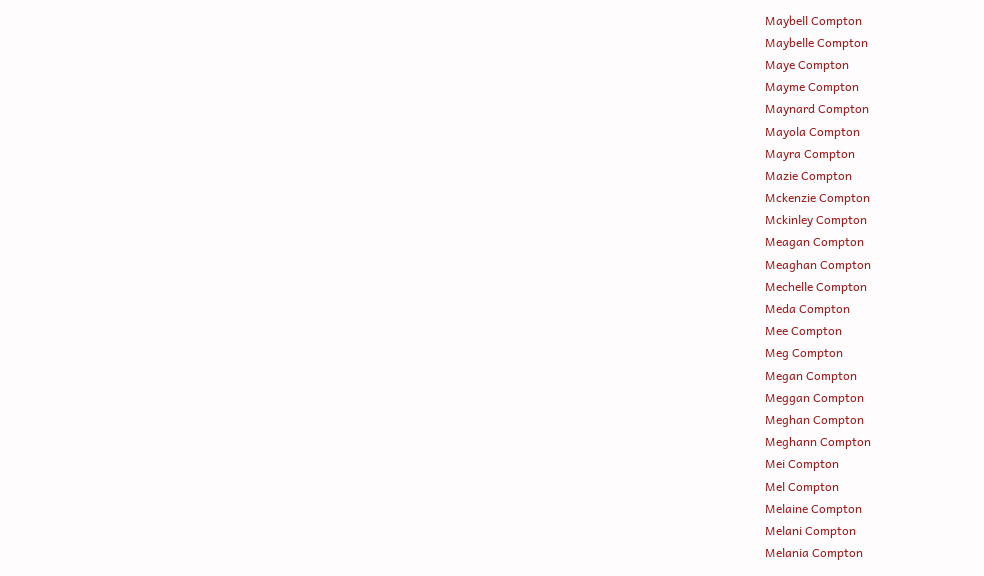Maybell Compton
Maybelle Compton
Maye Compton
Mayme Compton
Maynard Compton
Mayola Compton
Mayra Compton
Mazie Compton
Mckenzie Compton
Mckinley Compton
Meagan Compton
Meaghan Compton
Mechelle Compton
Meda Compton
Mee Compton
Meg Compton
Megan Compton
Meggan Compton
Meghan Compton
Meghann Compton
Mei Compton
Mel Compton
Melaine Compton
Melani Compton
Melania Compton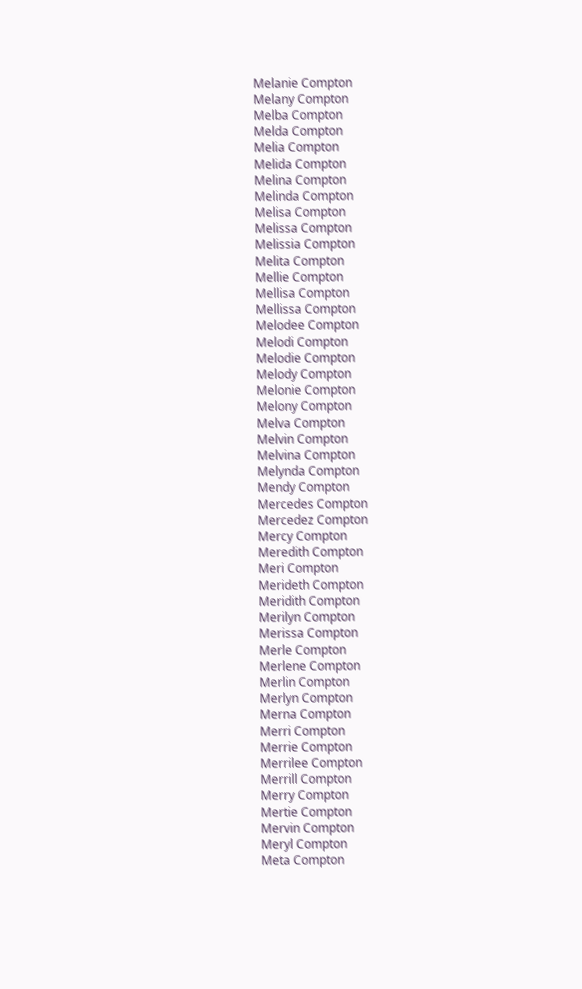Melanie Compton
Melany Compton
Melba Compton
Melda Compton
Melia Compton
Melida Compton
Melina Compton
Melinda Compton
Melisa Compton
Melissa Compton
Melissia Compton
Melita Compton
Mellie Compton
Mellisa Compton
Mellissa Compton
Melodee Compton
Melodi Compton
Melodie Compton
Melody Compton
Melonie Compton
Melony Compton
Melva Compton
Melvin Compton
Melvina Compton
Melynda Compton
Mendy Compton
Mercedes Compton
Mercedez Compton
Mercy Compton
Meredith Compton
Meri Compton
Merideth Compton
Meridith Compton
Merilyn Compton
Merissa Compton
Merle Compton
Merlene Compton
Merlin Compton
Merlyn Compton
Merna Compton
Merri Compton
Merrie Compton
Merrilee Compton
Merrill Compton
Merry Compton
Mertie Compton
Mervin Compton
Meryl Compton
Meta Compton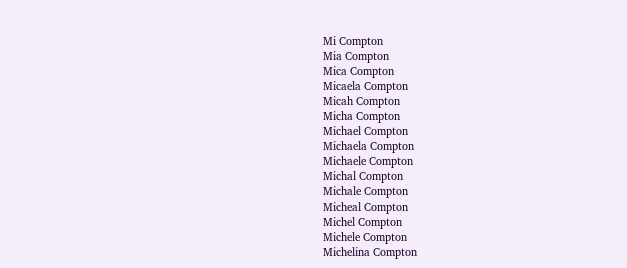Mi Compton
Mia Compton
Mica Compton
Micaela Compton
Micah Compton
Micha Compton
Michael Compton
Michaela Compton
Michaele Compton
Michal Compton
Michale Compton
Micheal Compton
Michel Compton
Michele Compton
Michelina Compton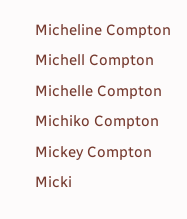Micheline Compton
Michell Compton
Michelle Compton
Michiko Compton
Mickey Compton
Micki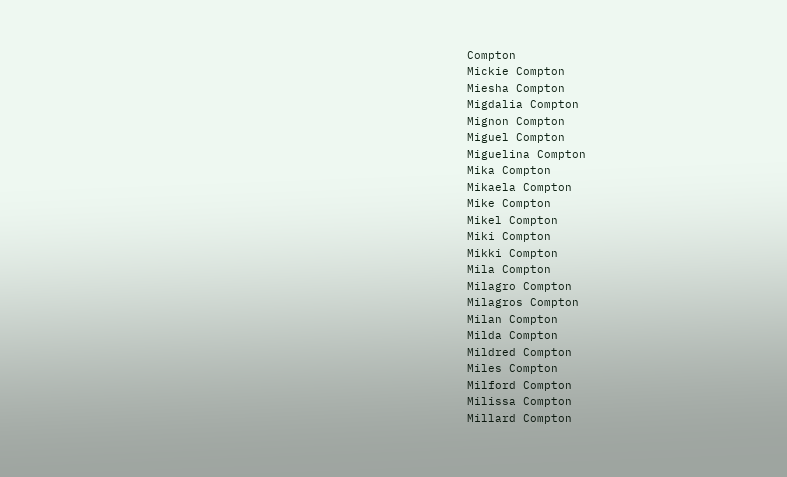Compton
Mickie Compton
Miesha Compton
Migdalia Compton
Mignon Compton
Miguel Compton
Miguelina Compton
Mika Compton
Mikaela Compton
Mike Compton
Mikel Compton
Miki Compton
Mikki Compton
Mila Compton
Milagro Compton
Milagros Compton
Milan Compton
Milda Compton
Mildred Compton
Miles Compton
Milford Compton
Milissa Compton
Millard Compton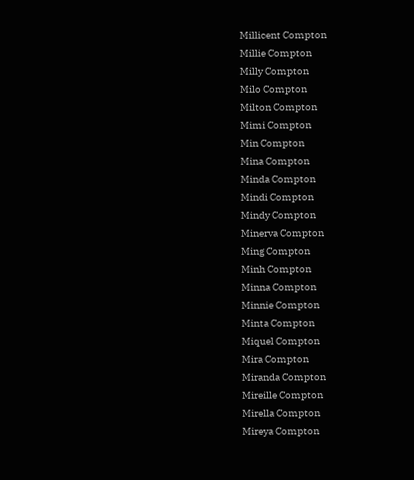Millicent Compton
Millie Compton
Milly Compton
Milo Compton
Milton Compton
Mimi Compton
Min Compton
Mina Compton
Minda Compton
Mindi Compton
Mindy Compton
Minerva Compton
Ming Compton
Minh Compton
Minna Compton
Minnie Compton
Minta Compton
Miquel Compton
Mira Compton
Miranda Compton
Mireille Compton
Mirella Compton
Mireya Compton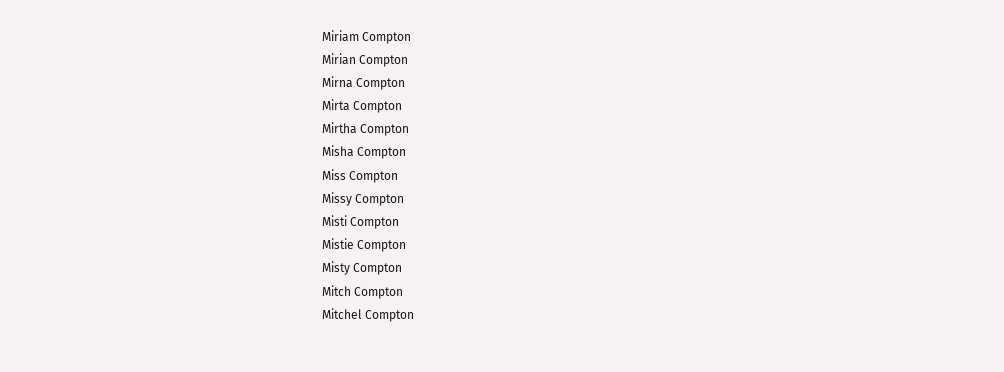Miriam Compton
Mirian Compton
Mirna Compton
Mirta Compton
Mirtha Compton
Misha Compton
Miss Compton
Missy Compton
Misti Compton
Mistie Compton
Misty Compton
Mitch Compton
Mitchel Compton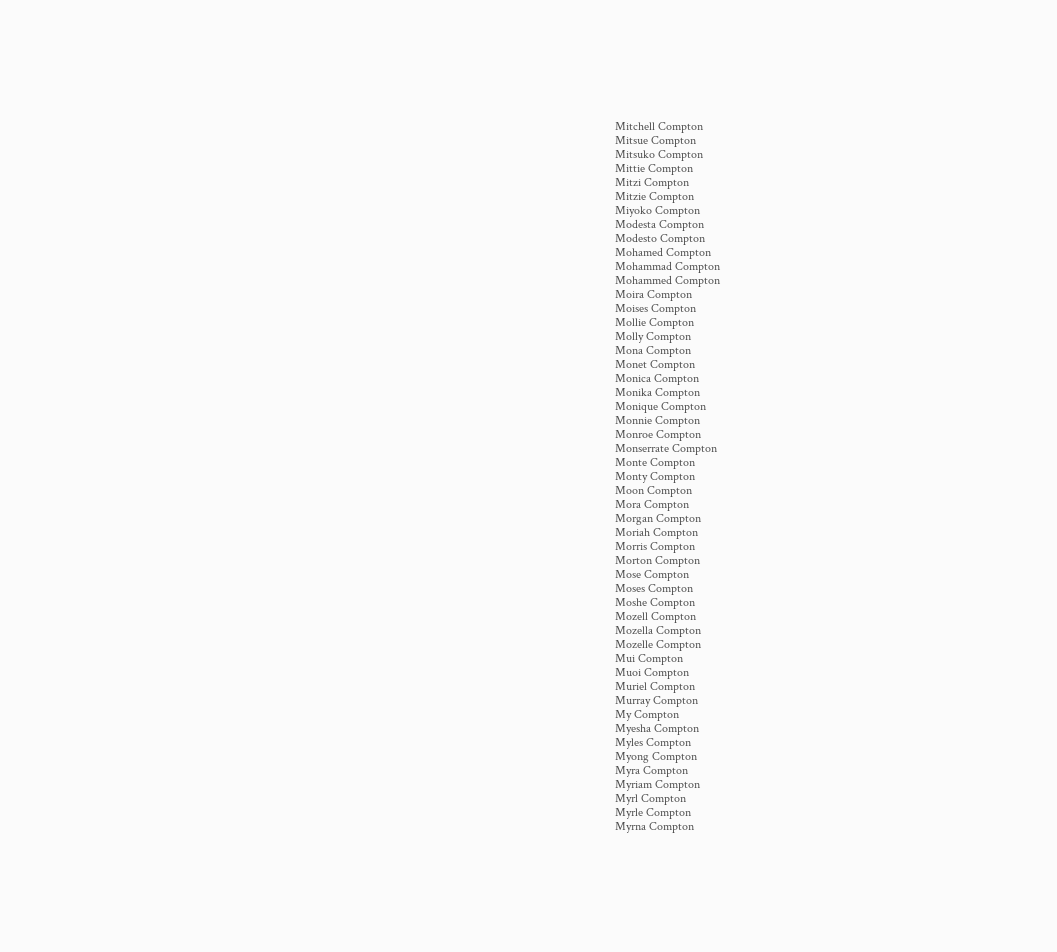Mitchell Compton
Mitsue Compton
Mitsuko Compton
Mittie Compton
Mitzi Compton
Mitzie Compton
Miyoko Compton
Modesta Compton
Modesto Compton
Mohamed Compton
Mohammad Compton
Mohammed Compton
Moira Compton
Moises Compton
Mollie Compton
Molly Compton
Mona Compton
Monet Compton
Monica Compton
Monika Compton
Monique Compton
Monnie Compton
Monroe Compton
Monserrate Compton
Monte Compton
Monty Compton
Moon Compton
Mora Compton
Morgan Compton
Moriah Compton
Morris Compton
Morton Compton
Mose Compton
Moses Compton
Moshe Compton
Mozell Compton
Mozella Compton
Mozelle Compton
Mui Compton
Muoi Compton
Muriel Compton
Murray Compton
My Compton
Myesha Compton
Myles Compton
Myong Compton
Myra Compton
Myriam Compton
Myrl Compton
Myrle Compton
Myrna Compton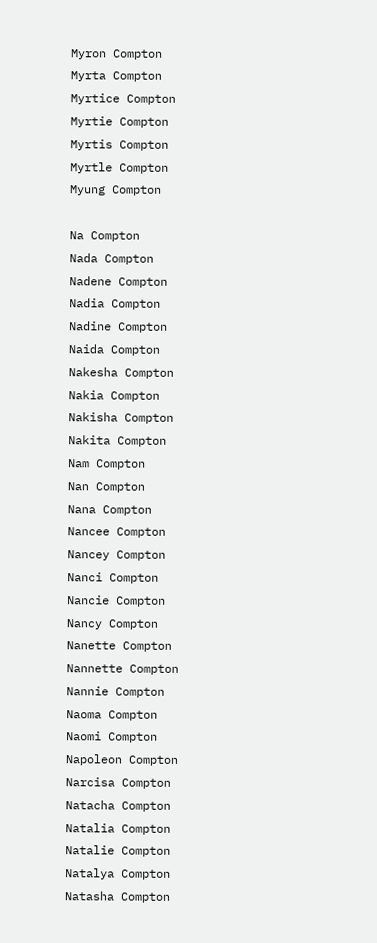Myron Compton
Myrta Compton
Myrtice Compton
Myrtie Compton
Myrtis Compton
Myrtle Compton
Myung Compton

Na Compton
Nada Compton
Nadene Compton
Nadia Compton
Nadine Compton
Naida Compton
Nakesha Compton
Nakia Compton
Nakisha Compton
Nakita Compton
Nam Compton
Nan Compton
Nana Compton
Nancee Compton
Nancey Compton
Nanci Compton
Nancie Compton
Nancy Compton
Nanette Compton
Nannette Compton
Nannie Compton
Naoma Compton
Naomi Compton
Napoleon Compton
Narcisa Compton
Natacha Compton
Natalia Compton
Natalie Compton
Natalya Compton
Natasha Compton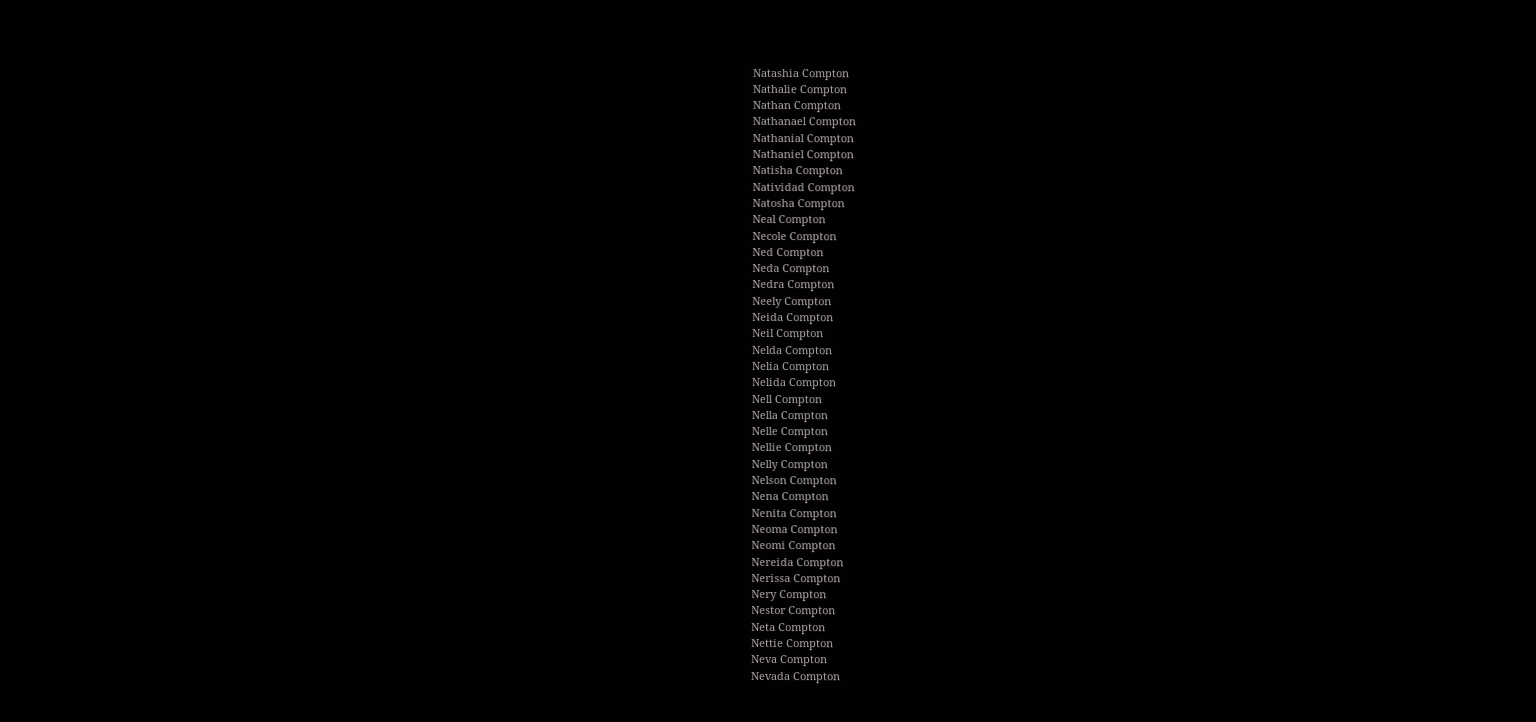Natashia Compton
Nathalie Compton
Nathan Compton
Nathanael Compton
Nathanial Compton
Nathaniel Compton
Natisha Compton
Natividad Compton
Natosha Compton
Neal Compton
Necole Compton
Ned Compton
Neda Compton
Nedra Compton
Neely Compton
Neida Compton
Neil Compton
Nelda Compton
Nelia Compton
Nelida Compton
Nell Compton
Nella Compton
Nelle Compton
Nellie Compton
Nelly Compton
Nelson Compton
Nena Compton
Nenita Compton
Neoma Compton
Neomi Compton
Nereida Compton
Nerissa Compton
Nery Compton
Nestor Compton
Neta Compton
Nettie Compton
Neva Compton
Nevada Compton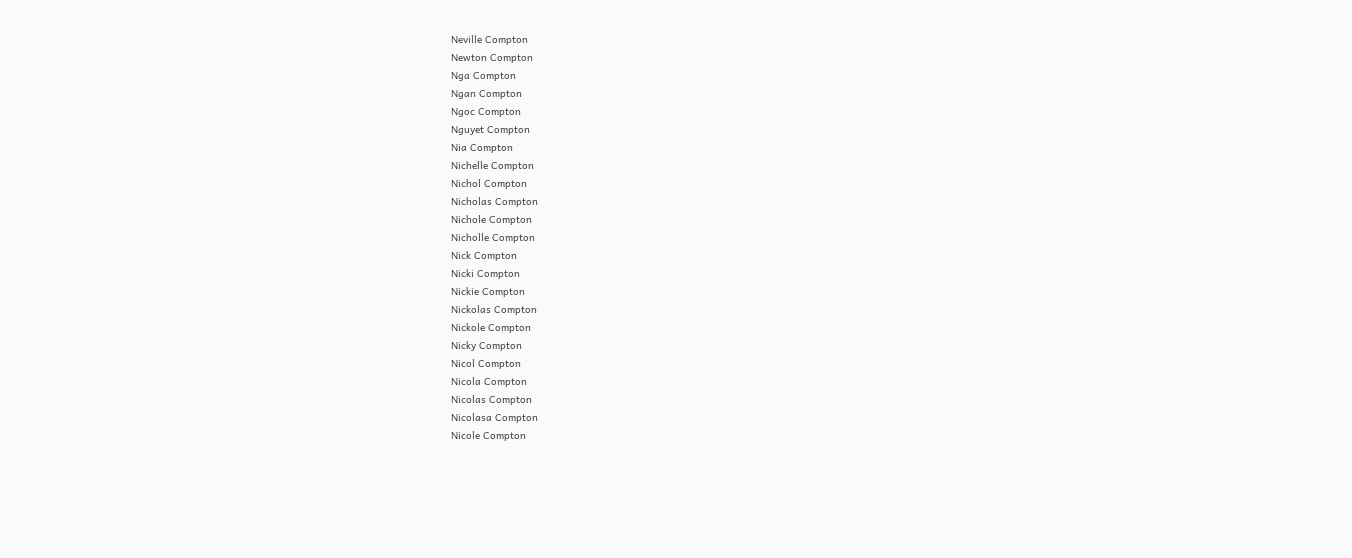Neville Compton
Newton Compton
Nga Compton
Ngan Compton
Ngoc Compton
Nguyet Compton
Nia Compton
Nichelle Compton
Nichol Compton
Nicholas Compton
Nichole Compton
Nicholle Compton
Nick Compton
Nicki Compton
Nickie Compton
Nickolas Compton
Nickole Compton
Nicky Compton
Nicol Compton
Nicola Compton
Nicolas Compton
Nicolasa Compton
Nicole Compton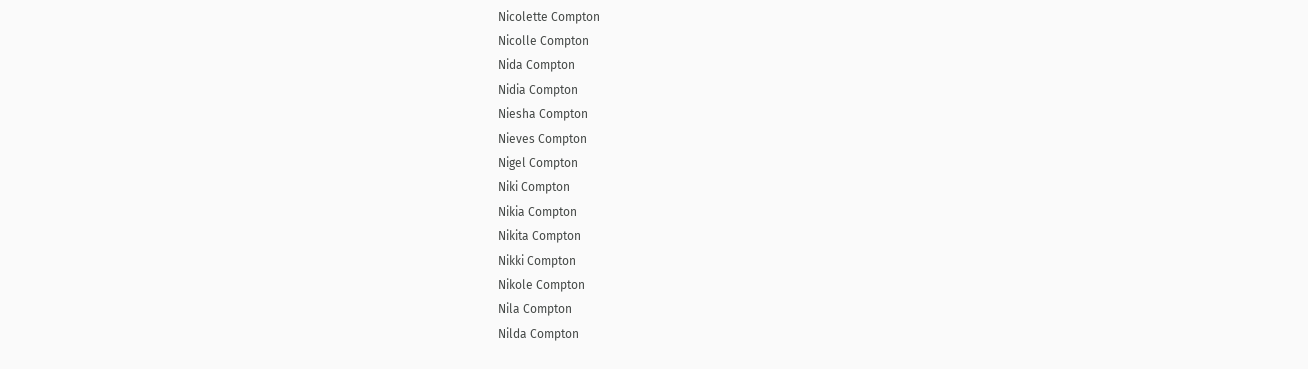Nicolette Compton
Nicolle Compton
Nida Compton
Nidia Compton
Niesha Compton
Nieves Compton
Nigel Compton
Niki Compton
Nikia Compton
Nikita Compton
Nikki Compton
Nikole Compton
Nila Compton
Nilda Compton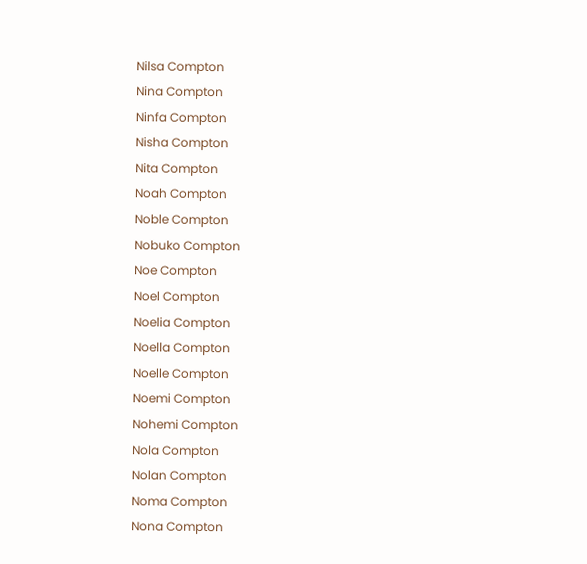Nilsa Compton
Nina Compton
Ninfa Compton
Nisha Compton
Nita Compton
Noah Compton
Noble Compton
Nobuko Compton
Noe Compton
Noel Compton
Noelia Compton
Noella Compton
Noelle Compton
Noemi Compton
Nohemi Compton
Nola Compton
Nolan Compton
Noma Compton
Nona Compton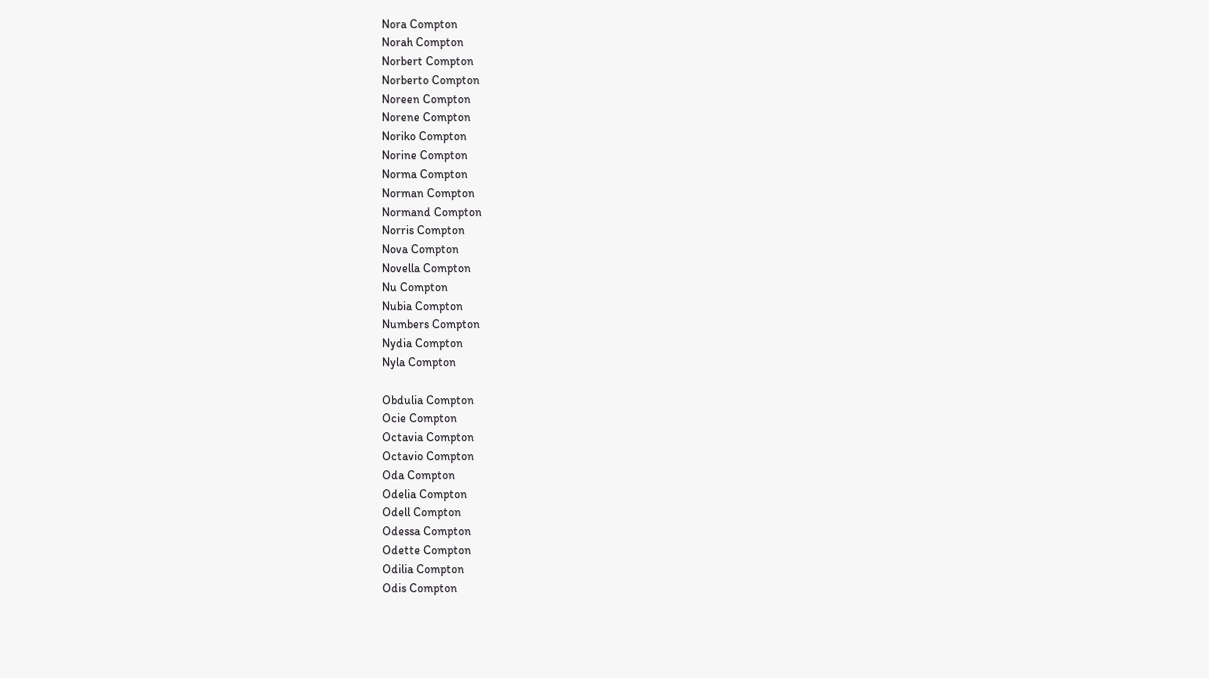Nora Compton
Norah Compton
Norbert Compton
Norberto Compton
Noreen Compton
Norene Compton
Noriko Compton
Norine Compton
Norma Compton
Norman Compton
Normand Compton
Norris Compton
Nova Compton
Novella Compton
Nu Compton
Nubia Compton
Numbers Compton
Nydia Compton
Nyla Compton

Obdulia Compton
Ocie Compton
Octavia Compton
Octavio Compton
Oda Compton
Odelia Compton
Odell Compton
Odessa Compton
Odette Compton
Odilia Compton
Odis Compton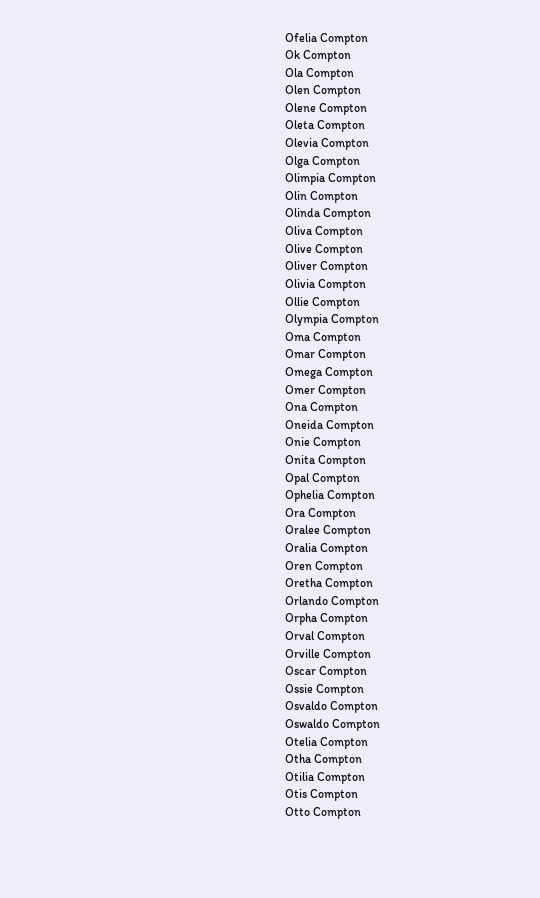Ofelia Compton
Ok Compton
Ola Compton
Olen Compton
Olene Compton
Oleta Compton
Olevia Compton
Olga Compton
Olimpia Compton
Olin Compton
Olinda Compton
Oliva Compton
Olive Compton
Oliver Compton
Olivia Compton
Ollie Compton
Olympia Compton
Oma Compton
Omar Compton
Omega Compton
Omer Compton
Ona Compton
Oneida Compton
Onie Compton
Onita Compton
Opal Compton
Ophelia Compton
Ora Compton
Oralee Compton
Oralia Compton
Oren Compton
Oretha Compton
Orlando Compton
Orpha Compton
Orval Compton
Orville Compton
Oscar Compton
Ossie Compton
Osvaldo Compton
Oswaldo Compton
Otelia Compton
Otha Compton
Otilia Compton
Otis Compton
Otto Compton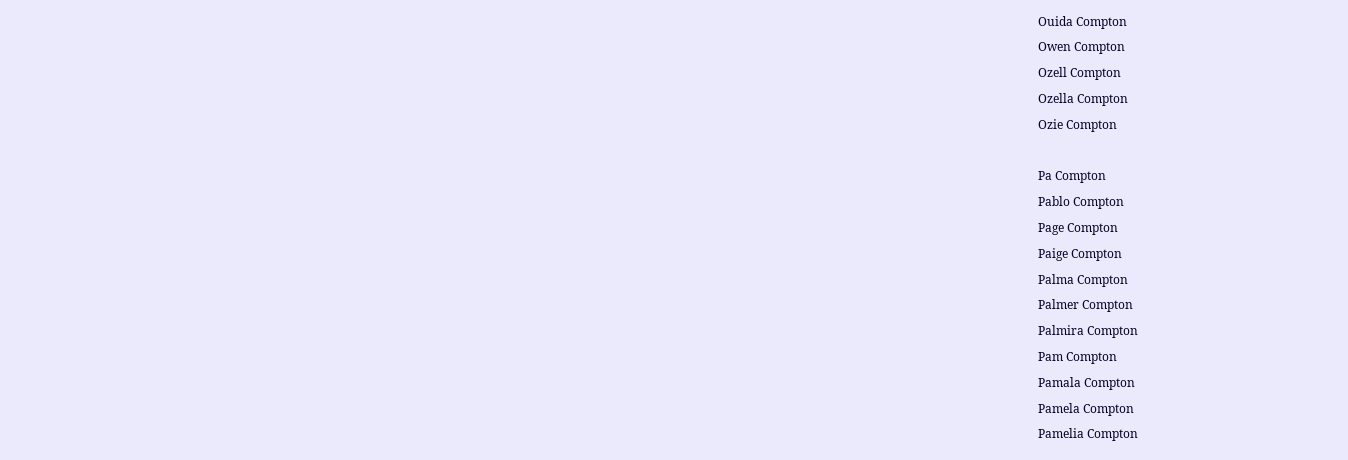Ouida Compton
Owen Compton
Ozell Compton
Ozella Compton
Ozie Compton

Pa Compton
Pablo Compton
Page Compton
Paige Compton
Palma Compton
Palmer Compton
Palmira Compton
Pam Compton
Pamala Compton
Pamela Compton
Pamelia Compton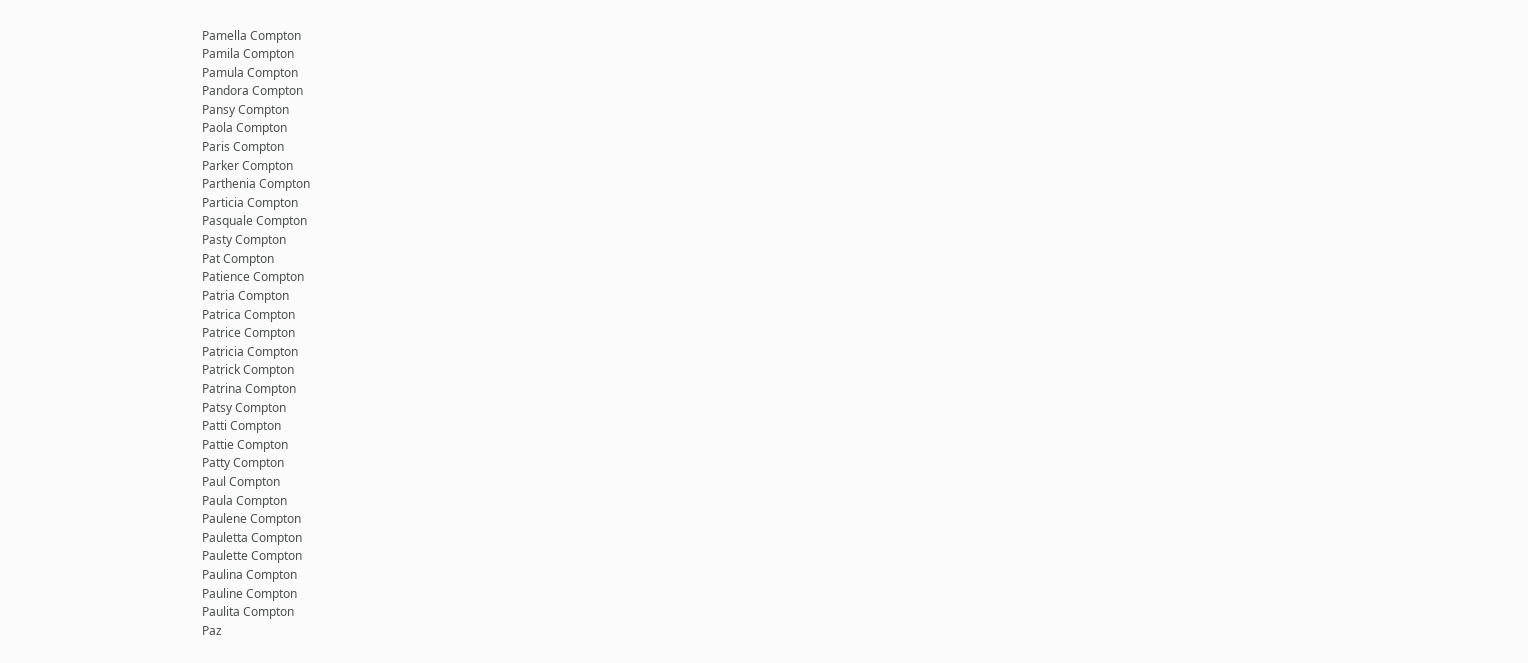Pamella Compton
Pamila Compton
Pamula Compton
Pandora Compton
Pansy Compton
Paola Compton
Paris Compton
Parker Compton
Parthenia Compton
Particia Compton
Pasquale Compton
Pasty Compton
Pat Compton
Patience Compton
Patria Compton
Patrica Compton
Patrice Compton
Patricia Compton
Patrick Compton
Patrina Compton
Patsy Compton
Patti Compton
Pattie Compton
Patty Compton
Paul Compton
Paula Compton
Paulene Compton
Pauletta Compton
Paulette Compton
Paulina Compton
Pauline Compton
Paulita Compton
Paz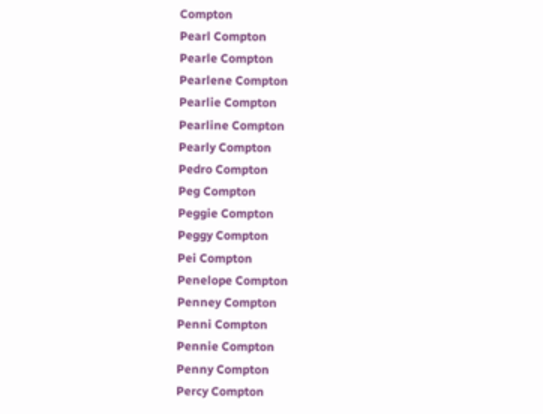Compton
Pearl Compton
Pearle Compton
Pearlene Compton
Pearlie Compton
Pearline Compton
Pearly Compton
Pedro Compton
Peg Compton
Peggie Compton
Peggy Compton
Pei Compton
Penelope Compton
Penney Compton
Penni Compton
Pennie Compton
Penny Compton
Percy Compton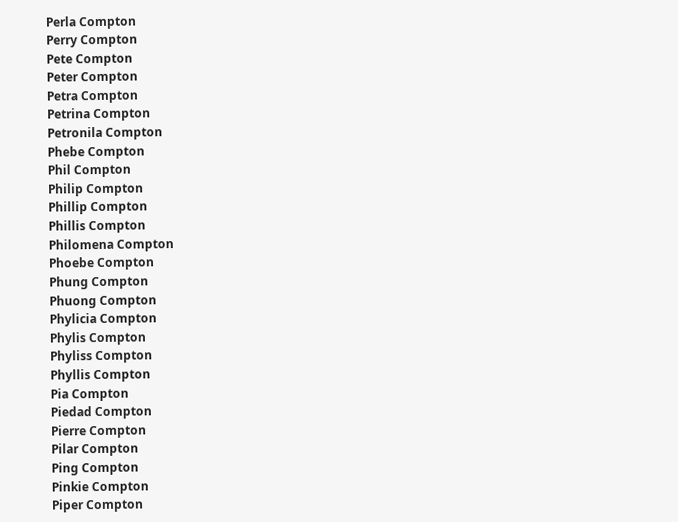Perla Compton
Perry Compton
Pete Compton
Peter Compton
Petra Compton
Petrina Compton
Petronila Compton
Phebe Compton
Phil Compton
Philip Compton
Phillip Compton
Phillis Compton
Philomena Compton
Phoebe Compton
Phung Compton
Phuong Compton
Phylicia Compton
Phylis Compton
Phyliss Compton
Phyllis Compton
Pia Compton
Piedad Compton
Pierre Compton
Pilar Compton
Ping Compton
Pinkie Compton
Piper Compton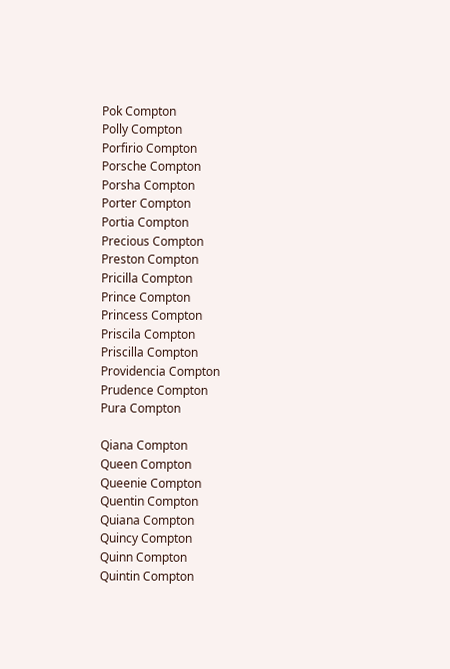Pok Compton
Polly Compton
Porfirio Compton
Porsche Compton
Porsha Compton
Porter Compton
Portia Compton
Precious Compton
Preston Compton
Pricilla Compton
Prince Compton
Princess Compton
Priscila Compton
Priscilla Compton
Providencia Compton
Prudence Compton
Pura Compton

Qiana Compton
Queen Compton
Queenie Compton
Quentin Compton
Quiana Compton
Quincy Compton
Quinn Compton
Quintin Compton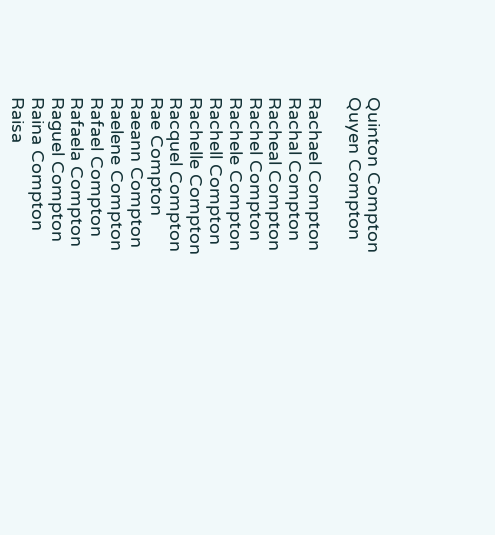Quinton Compton
Quyen Compton

Rachael Compton
Rachal Compton
Racheal Compton
Rachel Compton
Rachele Compton
Rachell Compton
Rachelle Compton
Racquel Compton
Rae Compton
Raeann Compton
Raelene Compton
Rafael Compton
Rafaela Compton
Raguel Compton
Raina Compton
Raisa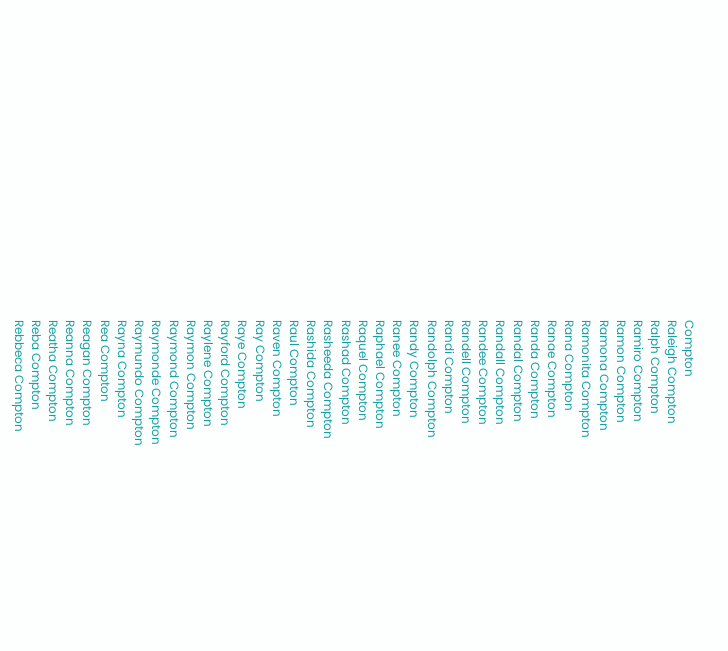Compton
Raleigh Compton
Ralph Compton
Ramiro Compton
Ramon Compton
Ramona Compton
Ramonita Compton
Rana Compton
Ranae Compton
Randa Compton
Randal Compton
Randall Compton
Randee Compton
Randell Compton
Randi Compton
Randolph Compton
Randy Compton
Ranee Compton
Raphael Compton
Raquel Compton
Rashad Compton
Rasheeda Compton
Rashida Compton
Raul Compton
Raven Compton
Ray Compton
Raye Compton
Rayford Compton
Raylene Compton
Raymon Compton
Raymond Compton
Raymonde Compton
Raymundo Compton
Rayna Compton
Rea Compton
Reagan Compton
Reanna Compton
Reatha Compton
Reba Compton
Rebbeca Compton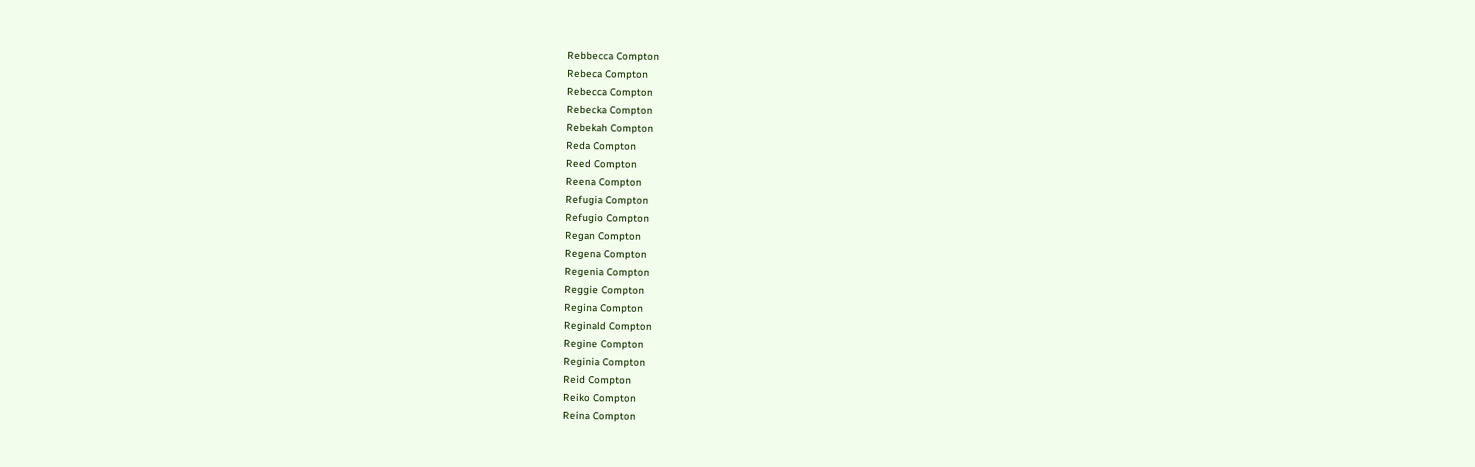Rebbecca Compton
Rebeca Compton
Rebecca Compton
Rebecka Compton
Rebekah Compton
Reda Compton
Reed Compton
Reena Compton
Refugia Compton
Refugio Compton
Regan Compton
Regena Compton
Regenia Compton
Reggie Compton
Regina Compton
Reginald Compton
Regine Compton
Reginia Compton
Reid Compton
Reiko Compton
Reina Compton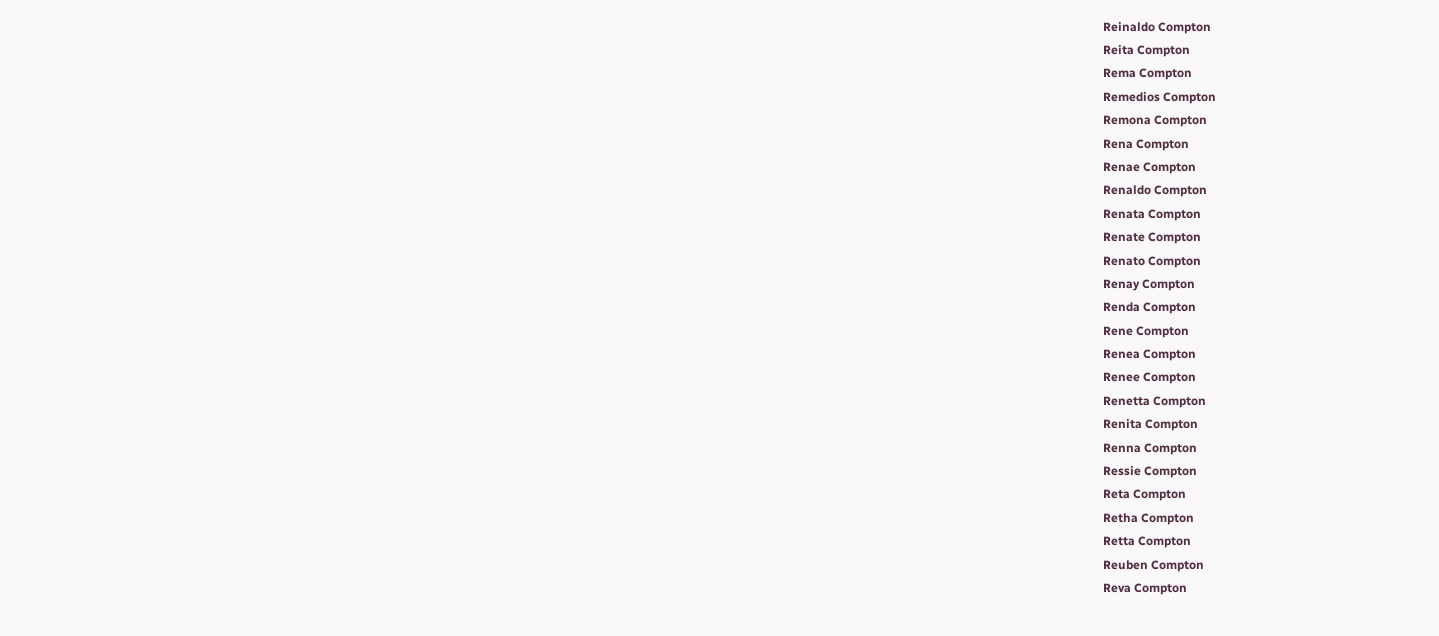Reinaldo Compton
Reita Compton
Rema Compton
Remedios Compton
Remona Compton
Rena Compton
Renae Compton
Renaldo Compton
Renata Compton
Renate Compton
Renato Compton
Renay Compton
Renda Compton
Rene Compton
Renea Compton
Renee Compton
Renetta Compton
Renita Compton
Renna Compton
Ressie Compton
Reta Compton
Retha Compton
Retta Compton
Reuben Compton
Reva Compton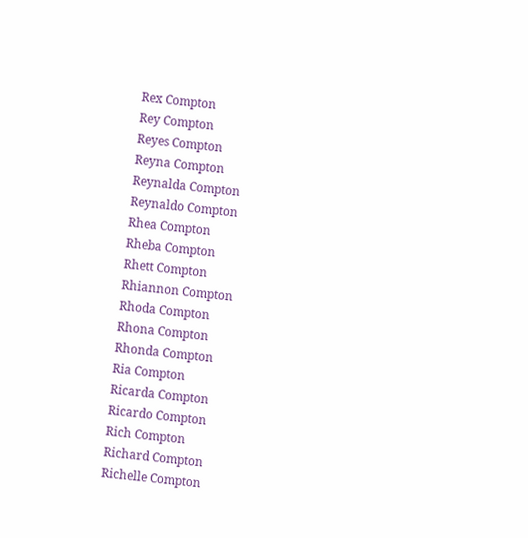Rex Compton
Rey Compton
Reyes Compton
Reyna Compton
Reynalda Compton
Reynaldo Compton
Rhea Compton
Rheba Compton
Rhett Compton
Rhiannon Compton
Rhoda Compton
Rhona Compton
Rhonda Compton
Ria Compton
Ricarda Compton
Ricardo Compton
Rich Compton
Richard Compton
Richelle Compton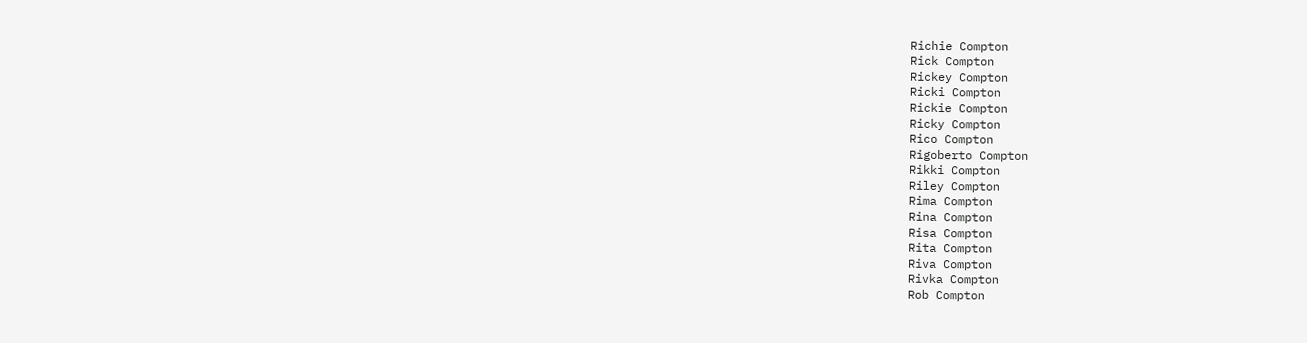Richie Compton
Rick Compton
Rickey Compton
Ricki Compton
Rickie Compton
Ricky Compton
Rico Compton
Rigoberto Compton
Rikki Compton
Riley Compton
Rima Compton
Rina Compton
Risa Compton
Rita Compton
Riva Compton
Rivka Compton
Rob Compton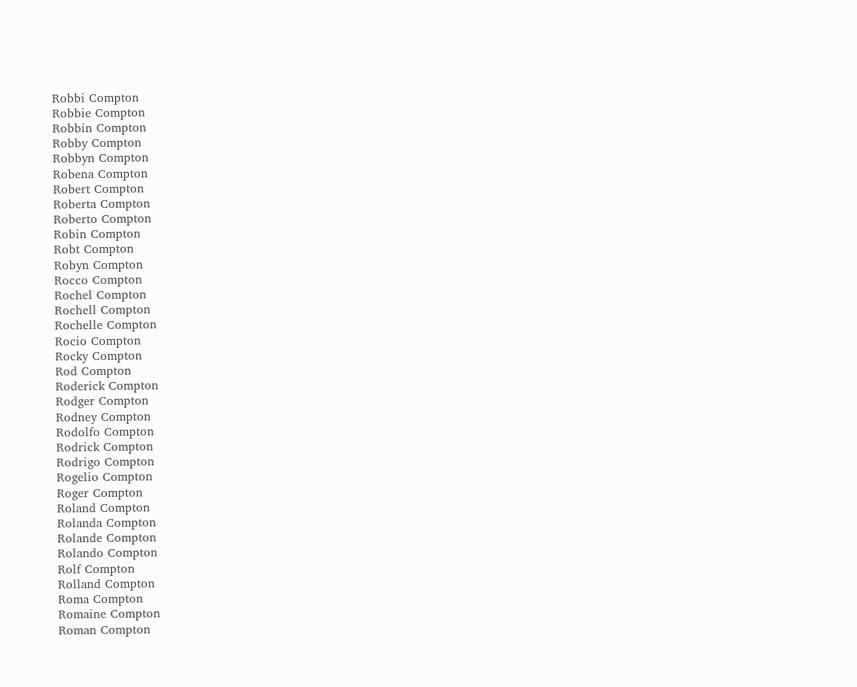Robbi Compton
Robbie Compton
Robbin Compton
Robby Compton
Robbyn Compton
Robena Compton
Robert Compton
Roberta Compton
Roberto Compton
Robin Compton
Robt Compton
Robyn Compton
Rocco Compton
Rochel Compton
Rochell Compton
Rochelle Compton
Rocio Compton
Rocky Compton
Rod Compton
Roderick Compton
Rodger Compton
Rodney Compton
Rodolfo Compton
Rodrick Compton
Rodrigo Compton
Rogelio Compton
Roger Compton
Roland Compton
Rolanda Compton
Rolande Compton
Rolando Compton
Rolf Compton
Rolland Compton
Roma Compton
Romaine Compton
Roman Compton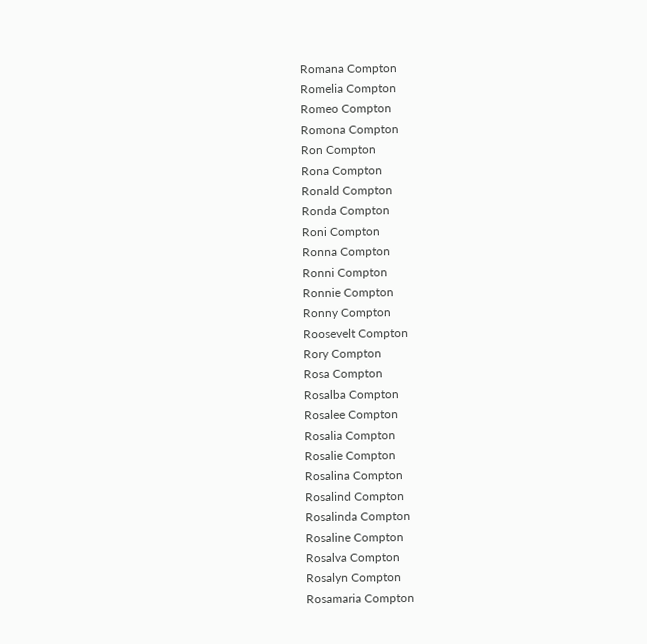Romana Compton
Romelia Compton
Romeo Compton
Romona Compton
Ron Compton
Rona Compton
Ronald Compton
Ronda Compton
Roni Compton
Ronna Compton
Ronni Compton
Ronnie Compton
Ronny Compton
Roosevelt Compton
Rory Compton
Rosa Compton
Rosalba Compton
Rosalee Compton
Rosalia Compton
Rosalie Compton
Rosalina Compton
Rosalind Compton
Rosalinda Compton
Rosaline Compton
Rosalva Compton
Rosalyn Compton
Rosamaria Compton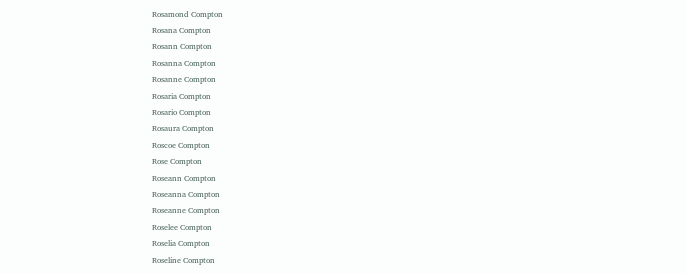Rosamond Compton
Rosana Compton
Rosann Compton
Rosanna Compton
Rosanne Compton
Rosaria Compton
Rosario Compton
Rosaura Compton
Roscoe Compton
Rose Compton
Roseann Compton
Roseanna Compton
Roseanne Compton
Roselee Compton
Roselia Compton
Roseline Compton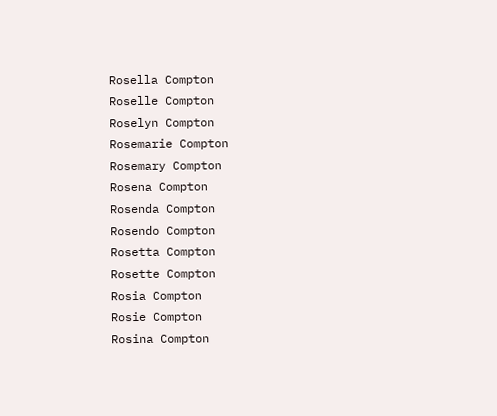Rosella Compton
Roselle Compton
Roselyn Compton
Rosemarie Compton
Rosemary Compton
Rosena Compton
Rosenda Compton
Rosendo Compton
Rosetta Compton
Rosette Compton
Rosia Compton
Rosie Compton
Rosina Compton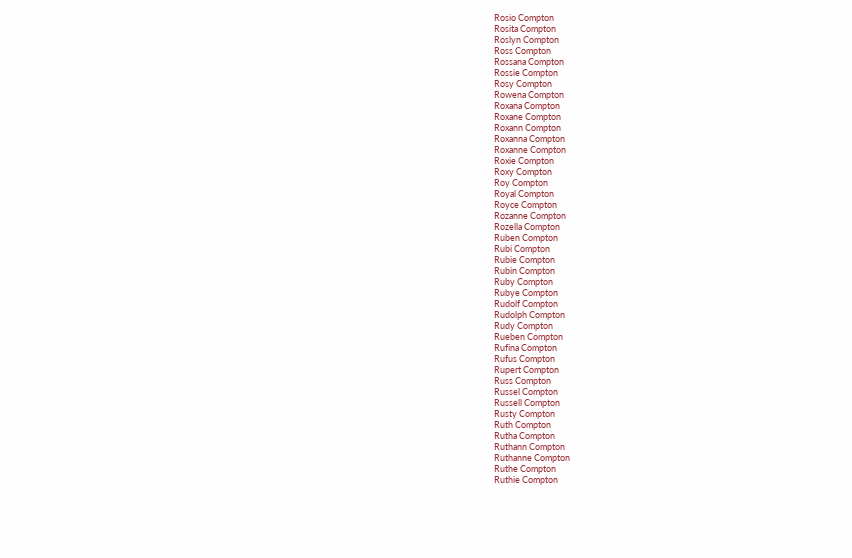Rosio Compton
Rosita Compton
Roslyn Compton
Ross Compton
Rossana Compton
Rossie Compton
Rosy Compton
Rowena Compton
Roxana Compton
Roxane Compton
Roxann Compton
Roxanna Compton
Roxanne Compton
Roxie Compton
Roxy Compton
Roy Compton
Royal Compton
Royce Compton
Rozanne Compton
Rozella Compton
Ruben Compton
Rubi Compton
Rubie Compton
Rubin Compton
Ruby Compton
Rubye Compton
Rudolf Compton
Rudolph Compton
Rudy Compton
Rueben Compton
Rufina Compton
Rufus Compton
Rupert Compton
Russ Compton
Russel Compton
Russell Compton
Rusty Compton
Ruth Compton
Rutha Compton
Ruthann Compton
Ruthanne Compton
Ruthe Compton
Ruthie Compton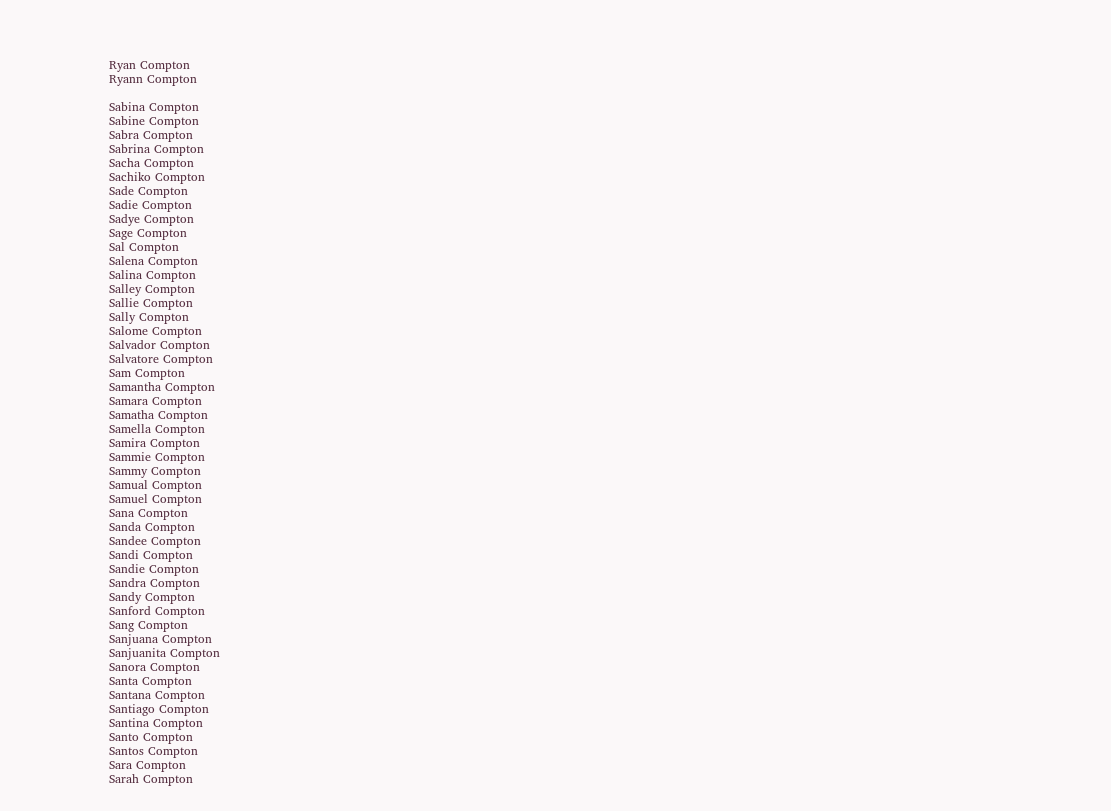Ryan Compton
Ryann Compton

Sabina Compton
Sabine Compton
Sabra Compton
Sabrina Compton
Sacha Compton
Sachiko Compton
Sade Compton
Sadie Compton
Sadye Compton
Sage Compton
Sal Compton
Salena Compton
Salina Compton
Salley Compton
Sallie Compton
Sally Compton
Salome Compton
Salvador Compton
Salvatore Compton
Sam Compton
Samantha Compton
Samara Compton
Samatha Compton
Samella Compton
Samira Compton
Sammie Compton
Sammy Compton
Samual Compton
Samuel Compton
Sana Compton
Sanda Compton
Sandee Compton
Sandi Compton
Sandie Compton
Sandra Compton
Sandy Compton
Sanford Compton
Sang Compton
Sanjuana Compton
Sanjuanita Compton
Sanora Compton
Santa Compton
Santana Compton
Santiago Compton
Santina Compton
Santo Compton
Santos Compton
Sara Compton
Sarah Compton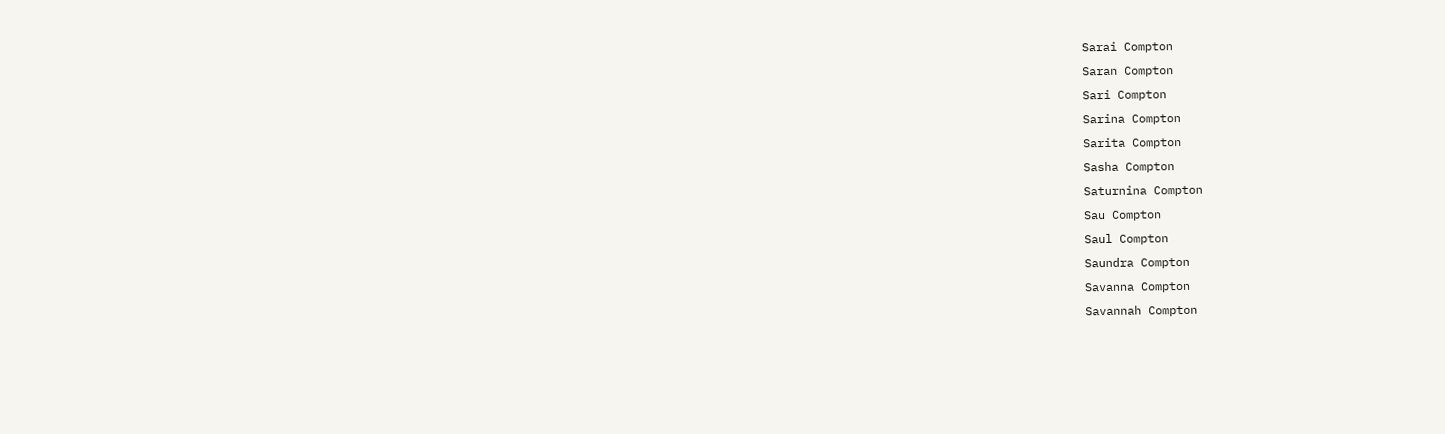Sarai Compton
Saran Compton
Sari Compton
Sarina Compton
Sarita Compton
Sasha Compton
Saturnina Compton
Sau Compton
Saul Compton
Saundra Compton
Savanna Compton
Savannah Compton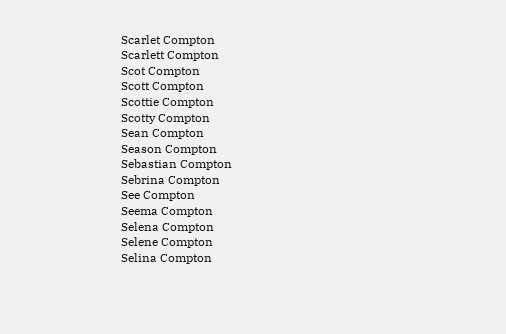Scarlet Compton
Scarlett Compton
Scot Compton
Scott Compton
Scottie Compton
Scotty Compton
Sean Compton
Season Compton
Sebastian Compton
Sebrina Compton
See Compton
Seema Compton
Selena Compton
Selene Compton
Selina Compton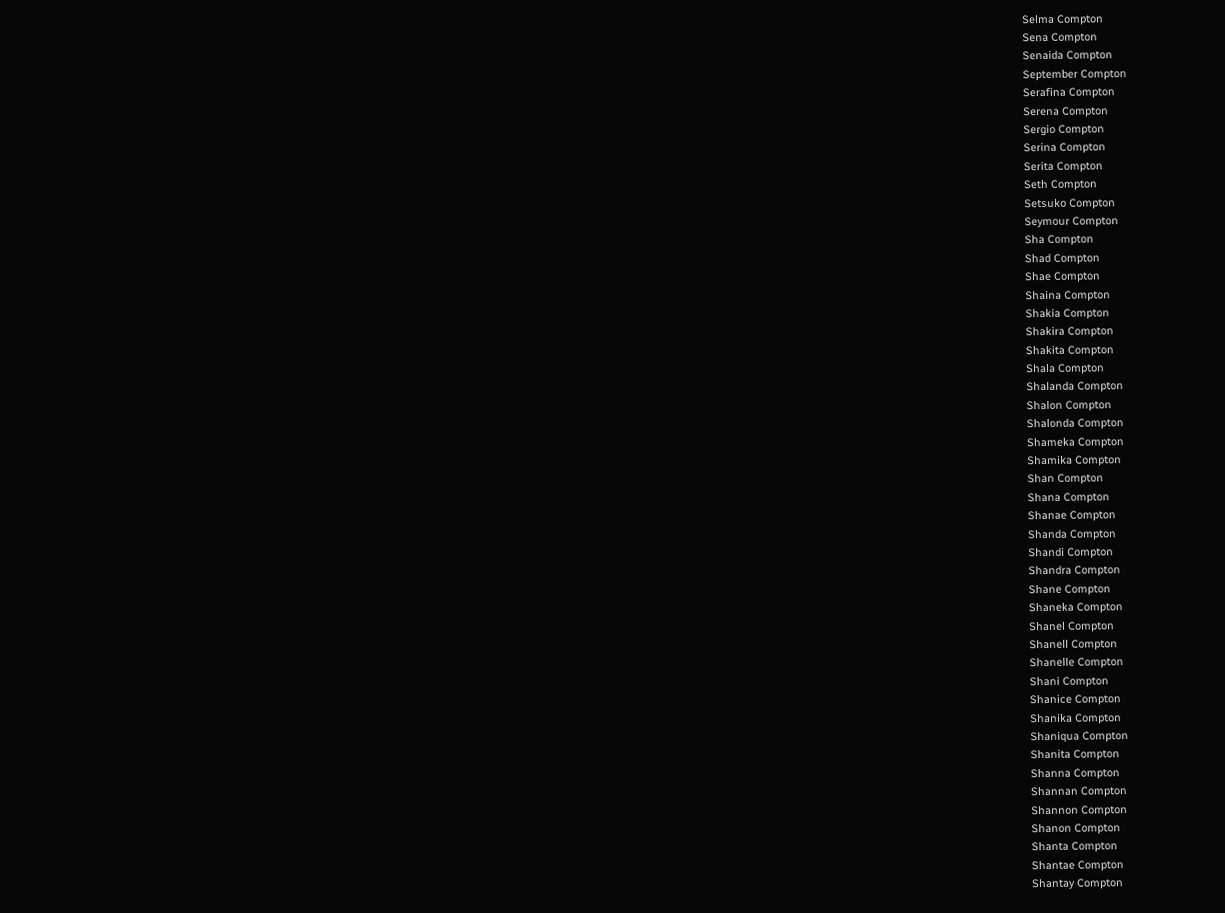Selma Compton
Sena Compton
Senaida Compton
September Compton
Serafina Compton
Serena Compton
Sergio Compton
Serina Compton
Serita Compton
Seth Compton
Setsuko Compton
Seymour Compton
Sha Compton
Shad Compton
Shae Compton
Shaina Compton
Shakia Compton
Shakira Compton
Shakita Compton
Shala Compton
Shalanda Compton
Shalon Compton
Shalonda Compton
Shameka Compton
Shamika Compton
Shan Compton
Shana Compton
Shanae Compton
Shanda Compton
Shandi Compton
Shandra Compton
Shane Compton
Shaneka Compton
Shanel Compton
Shanell Compton
Shanelle Compton
Shani Compton
Shanice Compton
Shanika Compton
Shaniqua Compton
Shanita Compton
Shanna Compton
Shannan Compton
Shannon Compton
Shanon Compton
Shanta Compton
Shantae Compton
Shantay Compton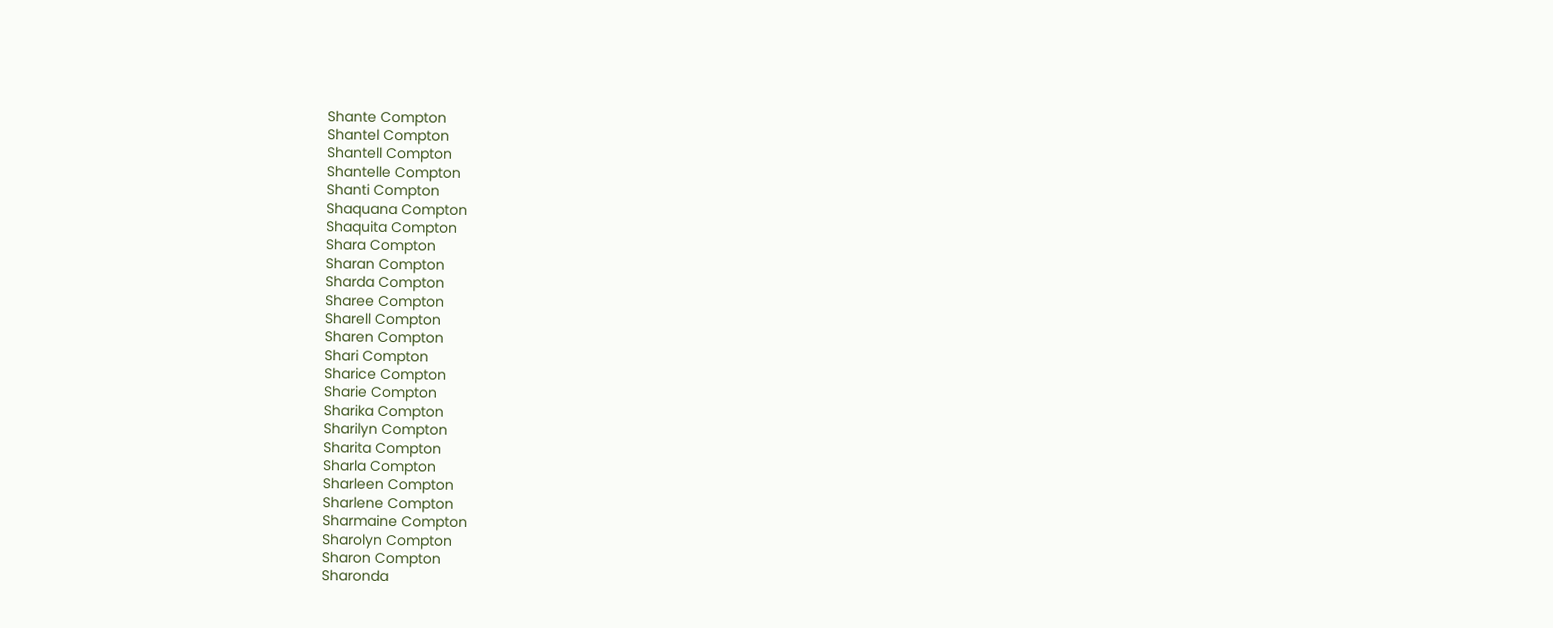Shante Compton
Shantel Compton
Shantell Compton
Shantelle Compton
Shanti Compton
Shaquana Compton
Shaquita Compton
Shara Compton
Sharan Compton
Sharda Compton
Sharee Compton
Sharell Compton
Sharen Compton
Shari Compton
Sharice Compton
Sharie Compton
Sharika Compton
Sharilyn Compton
Sharita Compton
Sharla Compton
Sharleen Compton
Sharlene Compton
Sharmaine Compton
Sharolyn Compton
Sharon Compton
Sharonda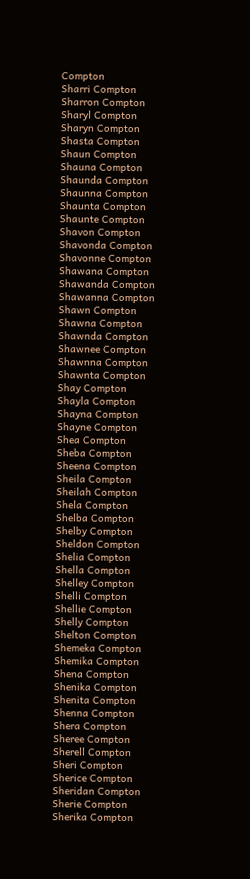Compton
Sharri Compton
Sharron Compton
Sharyl Compton
Sharyn Compton
Shasta Compton
Shaun Compton
Shauna Compton
Shaunda Compton
Shaunna Compton
Shaunta Compton
Shaunte Compton
Shavon Compton
Shavonda Compton
Shavonne Compton
Shawana Compton
Shawanda Compton
Shawanna Compton
Shawn Compton
Shawna Compton
Shawnda Compton
Shawnee Compton
Shawnna Compton
Shawnta Compton
Shay Compton
Shayla Compton
Shayna Compton
Shayne Compton
Shea Compton
Sheba Compton
Sheena Compton
Sheila Compton
Sheilah Compton
Shela Compton
Shelba Compton
Shelby Compton
Sheldon Compton
Shelia Compton
Shella Compton
Shelley Compton
Shelli Compton
Shellie Compton
Shelly Compton
Shelton Compton
Shemeka Compton
Shemika Compton
Shena Compton
Shenika Compton
Shenita Compton
Shenna Compton
Shera Compton
Sheree Compton
Sherell Compton
Sheri Compton
Sherice Compton
Sheridan Compton
Sherie Compton
Sherika Compton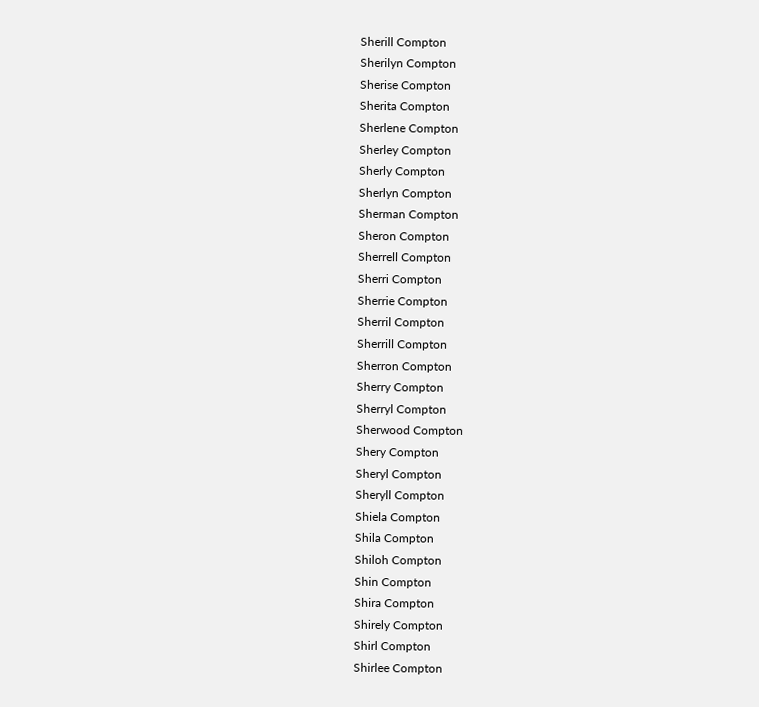Sherill Compton
Sherilyn Compton
Sherise Compton
Sherita Compton
Sherlene Compton
Sherley Compton
Sherly Compton
Sherlyn Compton
Sherman Compton
Sheron Compton
Sherrell Compton
Sherri Compton
Sherrie Compton
Sherril Compton
Sherrill Compton
Sherron Compton
Sherry Compton
Sherryl Compton
Sherwood Compton
Shery Compton
Sheryl Compton
Sheryll Compton
Shiela Compton
Shila Compton
Shiloh Compton
Shin Compton
Shira Compton
Shirely Compton
Shirl Compton
Shirlee Compton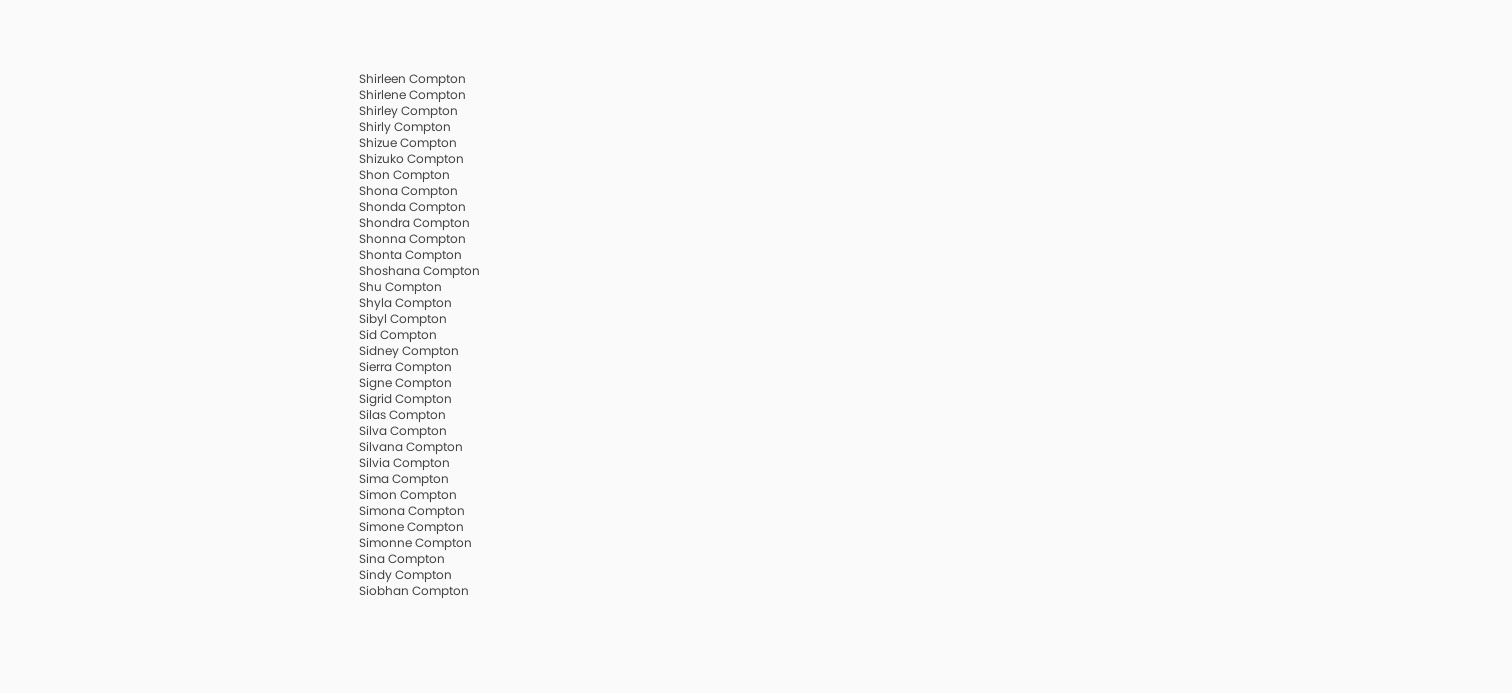Shirleen Compton
Shirlene Compton
Shirley Compton
Shirly Compton
Shizue Compton
Shizuko Compton
Shon Compton
Shona Compton
Shonda Compton
Shondra Compton
Shonna Compton
Shonta Compton
Shoshana Compton
Shu Compton
Shyla Compton
Sibyl Compton
Sid Compton
Sidney Compton
Sierra Compton
Signe Compton
Sigrid Compton
Silas Compton
Silva Compton
Silvana Compton
Silvia Compton
Sima Compton
Simon Compton
Simona Compton
Simone Compton
Simonne Compton
Sina Compton
Sindy Compton
Siobhan Compton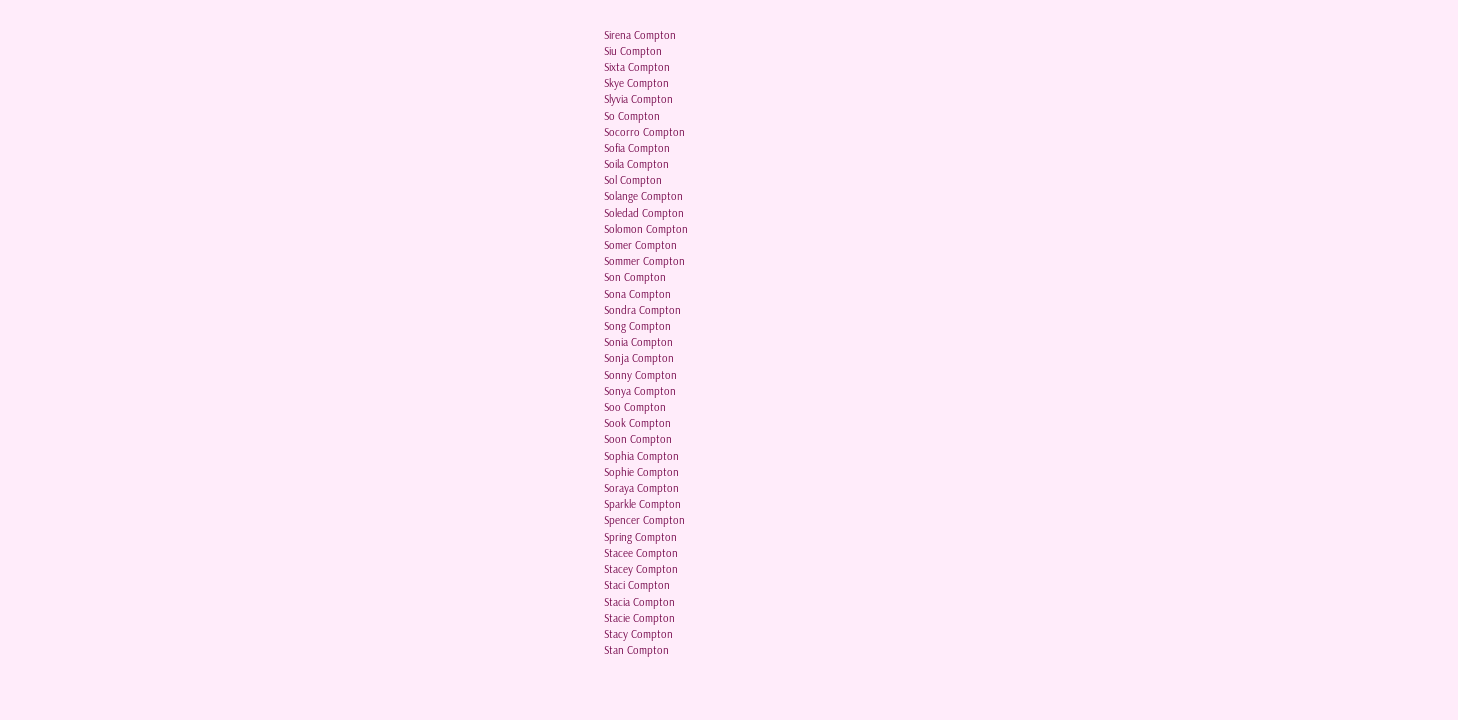Sirena Compton
Siu Compton
Sixta Compton
Skye Compton
Slyvia Compton
So Compton
Socorro Compton
Sofia Compton
Soila Compton
Sol Compton
Solange Compton
Soledad Compton
Solomon Compton
Somer Compton
Sommer Compton
Son Compton
Sona Compton
Sondra Compton
Song Compton
Sonia Compton
Sonja Compton
Sonny Compton
Sonya Compton
Soo Compton
Sook Compton
Soon Compton
Sophia Compton
Sophie Compton
Soraya Compton
Sparkle Compton
Spencer Compton
Spring Compton
Stacee Compton
Stacey Compton
Staci Compton
Stacia Compton
Stacie Compton
Stacy Compton
Stan Compton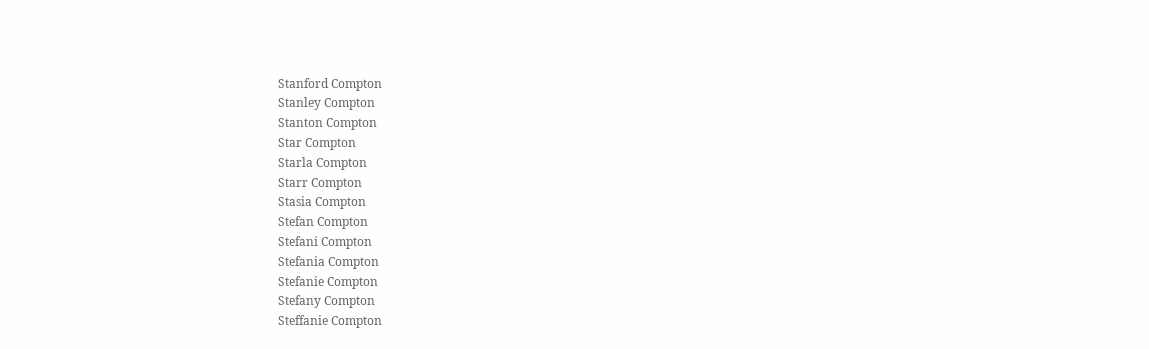Stanford Compton
Stanley Compton
Stanton Compton
Star Compton
Starla Compton
Starr Compton
Stasia Compton
Stefan Compton
Stefani Compton
Stefania Compton
Stefanie Compton
Stefany Compton
Steffanie Compton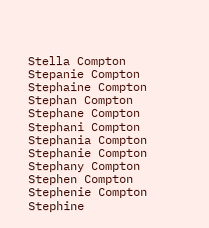Stella Compton
Stepanie Compton
Stephaine Compton
Stephan Compton
Stephane Compton
Stephani Compton
Stephania Compton
Stephanie Compton
Stephany Compton
Stephen Compton
Stephenie Compton
Stephine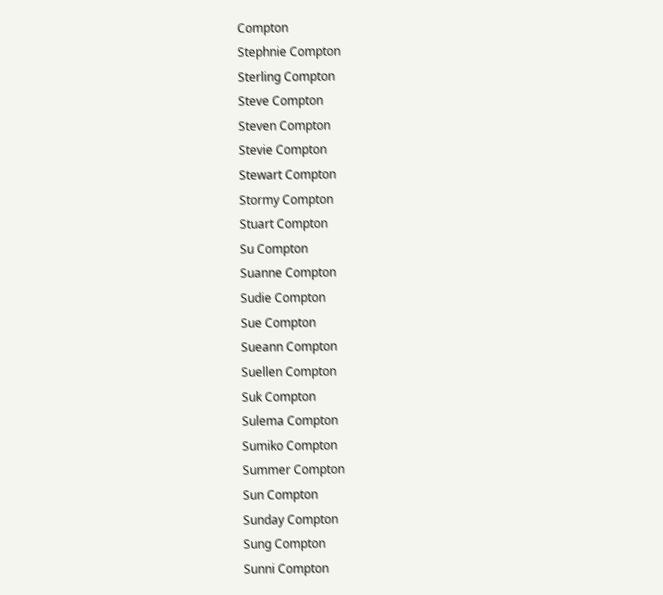Compton
Stephnie Compton
Sterling Compton
Steve Compton
Steven Compton
Stevie Compton
Stewart Compton
Stormy Compton
Stuart Compton
Su Compton
Suanne Compton
Sudie Compton
Sue Compton
Sueann Compton
Suellen Compton
Suk Compton
Sulema Compton
Sumiko Compton
Summer Compton
Sun Compton
Sunday Compton
Sung Compton
Sunni Compton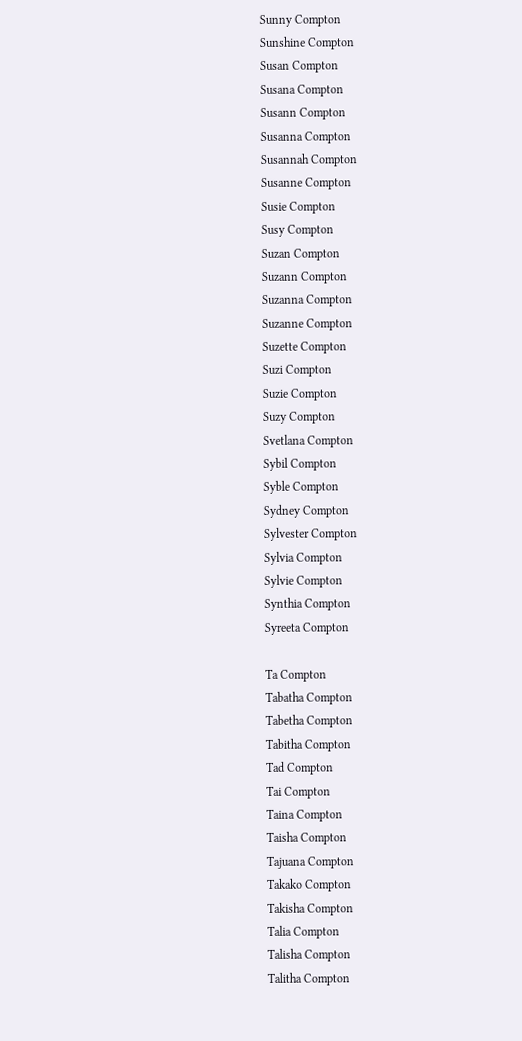Sunny Compton
Sunshine Compton
Susan Compton
Susana Compton
Susann Compton
Susanna Compton
Susannah Compton
Susanne Compton
Susie Compton
Susy Compton
Suzan Compton
Suzann Compton
Suzanna Compton
Suzanne Compton
Suzette Compton
Suzi Compton
Suzie Compton
Suzy Compton
Svetlana Compton
Sybil Compton
Syble Compton
Sydney Compton
Sylvester Compton
Sylvia Compton
Sylvie Compton
Synthia Compton
Syreeta Compton

Ta Compton
Tabatha Compton
Tabetha Compton
Tabitha Compton
Tad Compton
Tai Compton
Taina Compton
Taisha Compton
Tajuana Compton
Takako Compton
Takisha Compton
Talia Compton
Talisha Compton
Talitha Compton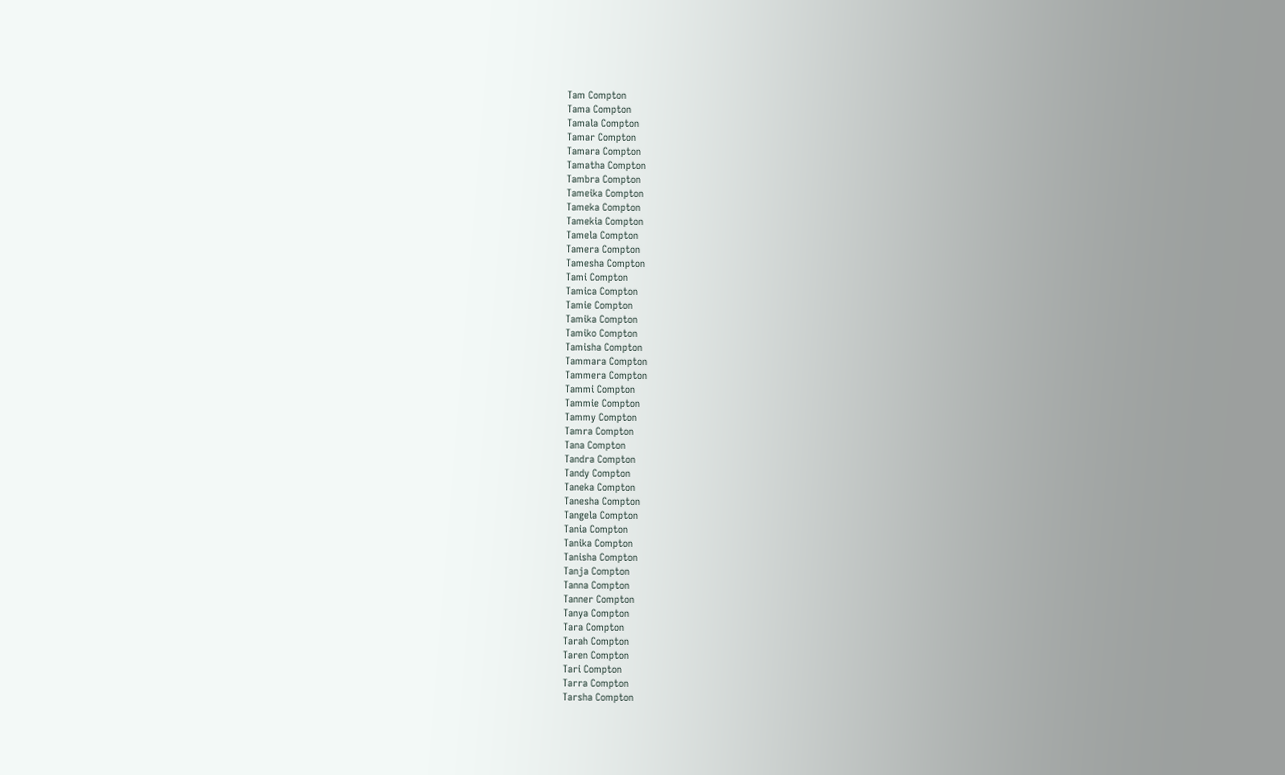Tam Compton
Tama Compton
Tamala Compton
Tamar Compton
Tamara Compton
Tamatha Compton
Tambra Compton
Tameika Compton
Tameka Compton
Tamekia Compton
Tamela Compton
Tamera Compton
Tamesha Compton
Tami Compton
Tamica Compton
Tamie Compton
Tamika Compton
Tamiko Compton
Tamisha Compton
Tammara Compton
Tammera Compton
Tammi Compton
Tammie Compton
Tammy Compton
Tamra Compton
Tana Compton
Tandra Compton
Tandy Compton
Taneka Compton
Tanesha Compton
Tangela Compton
Tania Compton
Tanika Compton
Tanisha Compton
Tanja Compton
Tanna Compton
Tanner Compton
Tanya Compton
Tara Compton
Tarah Compton
Taren Compton
Tari Compton
Tarra Compton
Tarsha Compton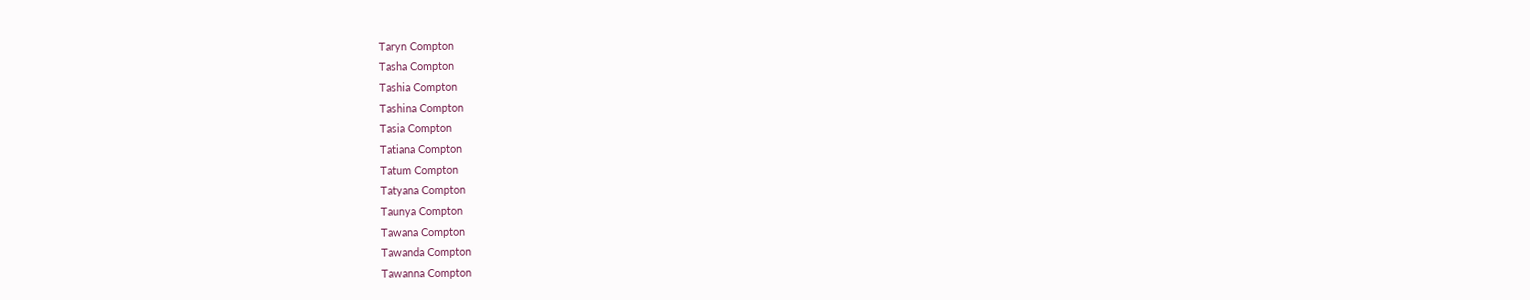Taryn Compton
Tasha Compton
Tashia Compton
Tashina Compton
Tasia Compton
Tatiana Compton
Tatum Compton
Tatyana Compton
Taunya Compton
Tawana Compton
Tawanda Compton
Tawanna Compton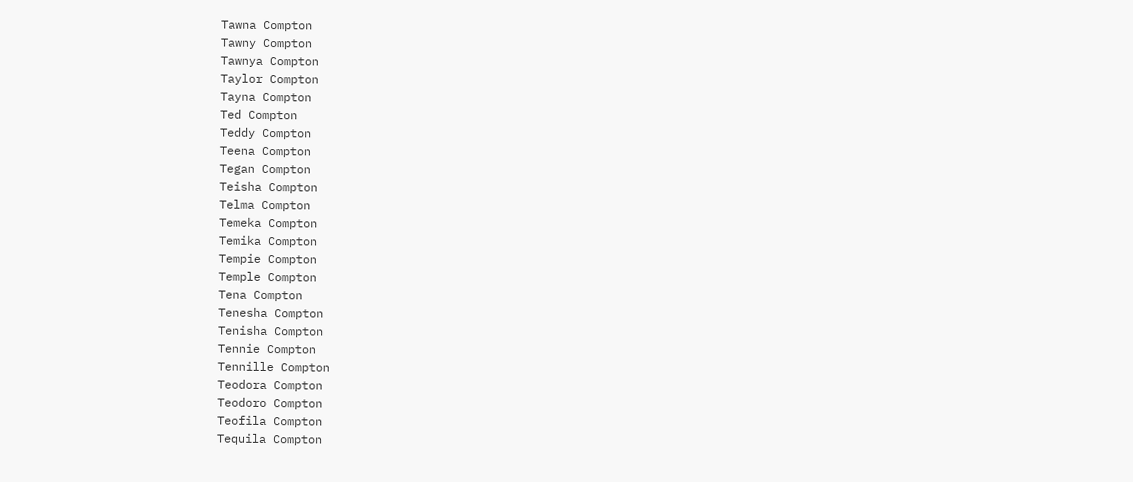Tawna Compton
Tawny Compton
Tawnya Compton
Taylor Compton
Tayna Compton
Ted Compton
Teddy Compton
Teena Compton
Tegan Compton
Teisha Compton
Telma Compton
Temeka Compton
Temika Compton
Tempie Compton
Temple Compton
Tena Compton
Tenesha Compton
Tenisha Compton
Tennie Compton
Tennille Compton
Teodora Compton
Teodoro Compton
Teofila Compton
Tequila Compton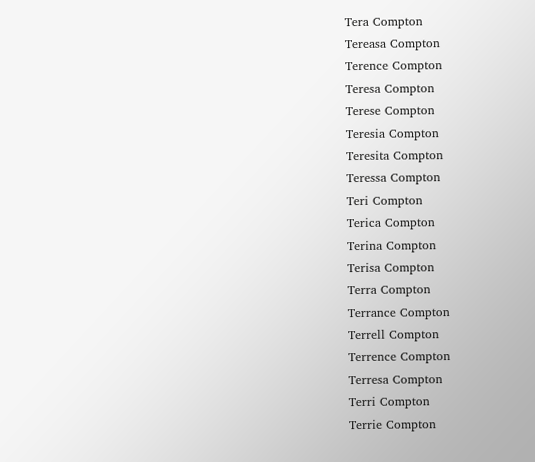Tera Compton
Tereasa Compton
Terence Compton
Teresa Compton
Terese Compton
Teresia Compton
Teresita Compton
Teressa Compton
Teri Compton
Terica Compton
Terina Compton
Terisa Compton
Terra Compton
Terrance Compton
Terrell Compton
Terrence Compton
Terresa Compton
Terri Compton
Terrie Compton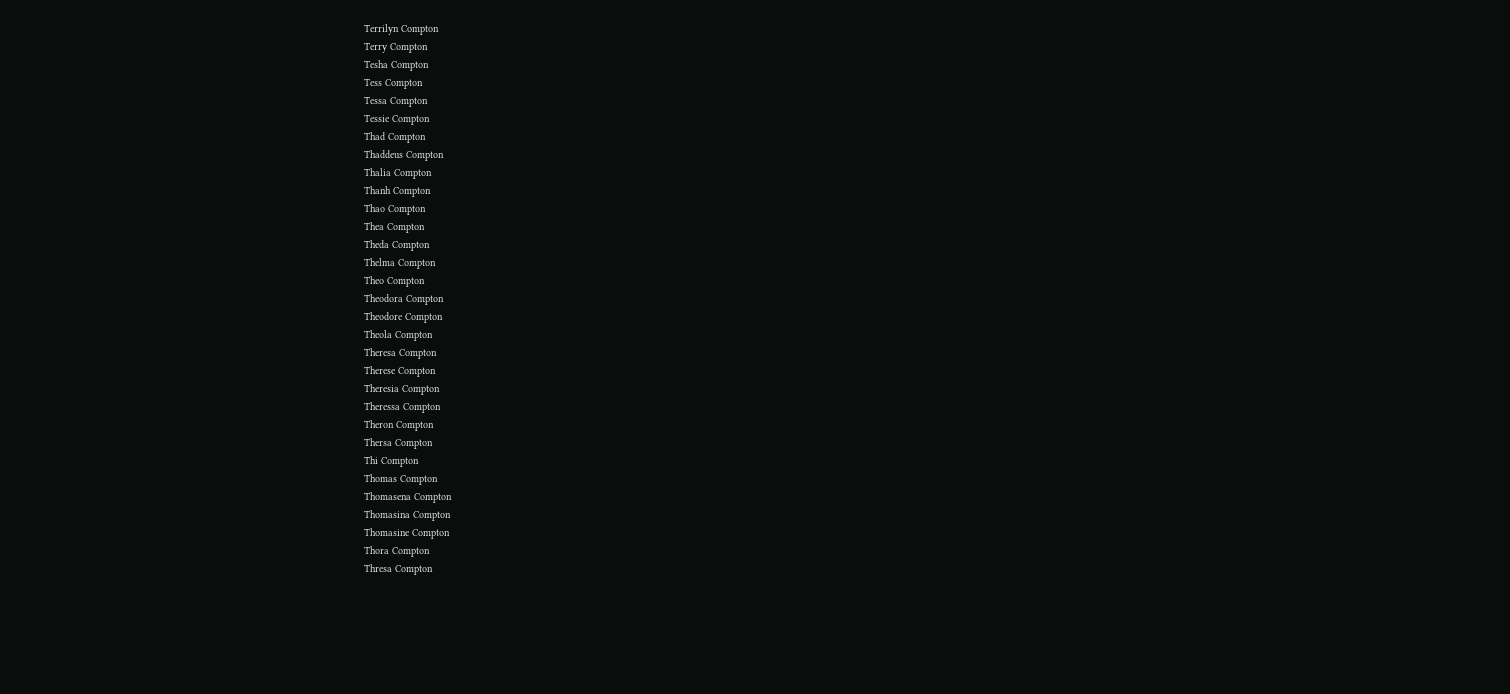Terrilyn Compton
Terry Compton
Tesha Compton
Tess Compton
Tessa Compton
Tessie Compton
Thad Compton
Thaddeus Compton
Thalia Compton
Thanh Compton
Thao Compton
Thea Compton
Theda Compton
Thelma Compton
Theo Compton
Theodora Compton
Theodore Compton
Theola Compton
Theresa Compton
Therese Compton
Theresia Compton
Theressa Compton
Theron Compton
Thersa Compton
Thi Compton
Thomas Compton
Thomasena Compton
Thomasina Compton
Thomasine Compton
Thora Compton
Thresa Compton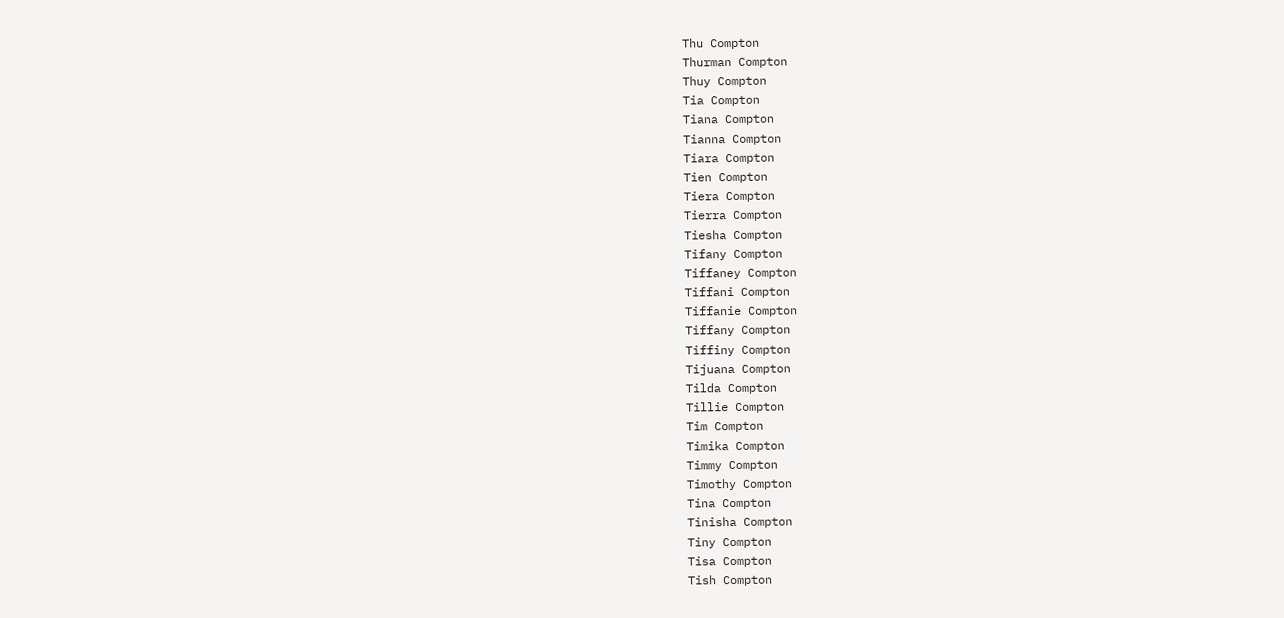Thu Compton
Thurman Compton
Thuy Compton
Tia Compton
Tiana Compton
Tianna Compton
Tiara Compton
Tien Compton
Tiera Compton
Tierra Compton
Tiesha Compton
Tifany Compton
Tiffaney Compton
Tiffani Compton
Tiffanie Compton
Tiffany Compton
Tiffiny Compton
Tijuana Compton
Tilda Compton
Tillie Compton
Tim Compton
Timika Compton
Timmy Compton
Timothy Compton
Tina Compton
Tinisha Compton
Tiny Compton
Tisa Compton
Tish Compton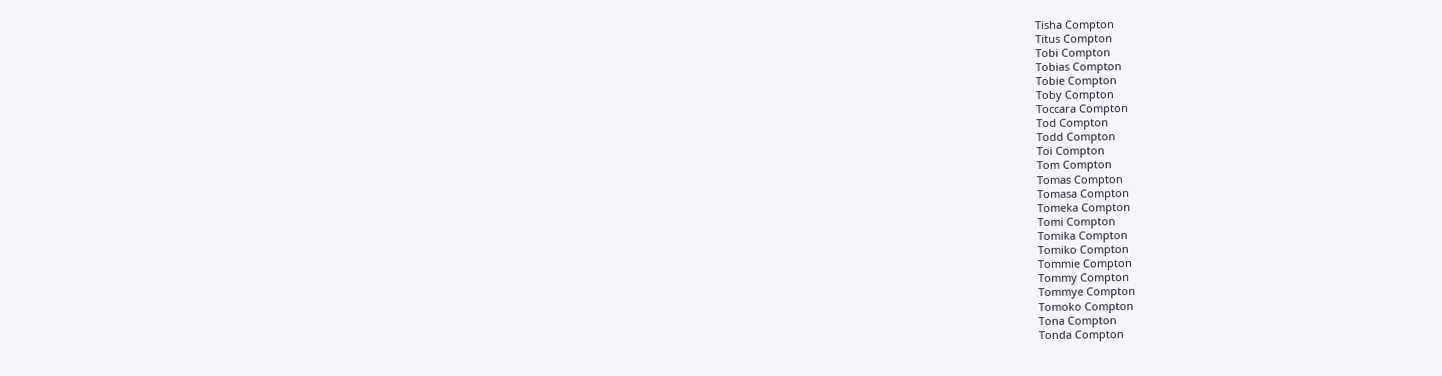Tisha Compton
Titus Compton
Tobi Compton
Tobias Compton
Tobie Compton
Toby Compton
Toccara Compton
Tod Compton
Todd Compton
Toi Compton
Tom Compton
Tomas Compton
Tomasa Compton
Tomeka Compton
Tomi Compton
Tomika Compton
Tomiko Compton
Tommie Compton
Tommy Compton
Tommye Compton
Tomoko Compton
Tona Compton
Tonda Compton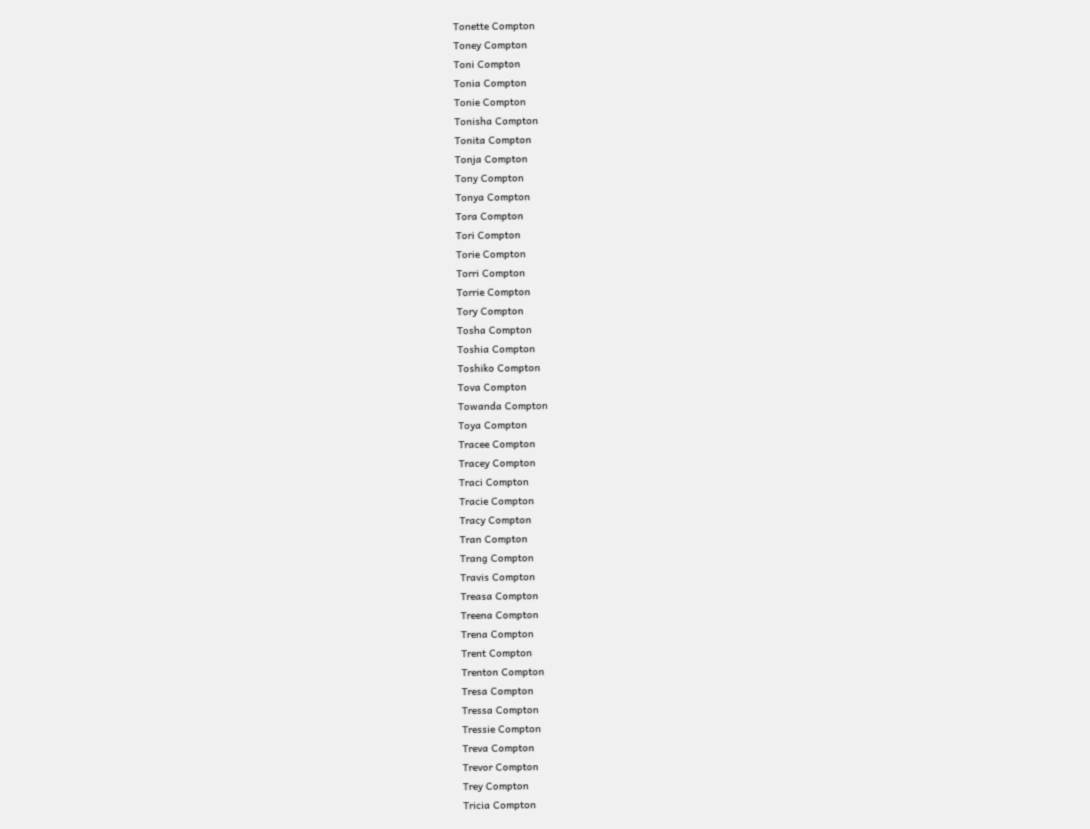Tonette Compton
Toney Compton
Toni Compton
Tonia Compton
Tonie Compton
Tonisha Compton
Tonita Compton
Tonja Compton
Tony Compton
Tonya Compton
Tora Compton
Tori Compton
Torie Compton
Torri Compton
Torrie Compton
Tory Compton
Tosha Compton
Toshia Compton
Toshiko Compton
Tova Compton
Towanda Compton
Toya Compton
Tracee Compton
Tracey Compton
Traci Compton
Tracie Compton
Tracy Compton
Tran Compton
Trang Compton
Travis Compton
Treasa Compton
Treena Compton
Trena Compton
Trent Compton
Trenton Compton
Tresa Compton
Tressa Compton
Tressie Compton
Treva Compton
Trevor Compton
Trey Compton
Tricia Compton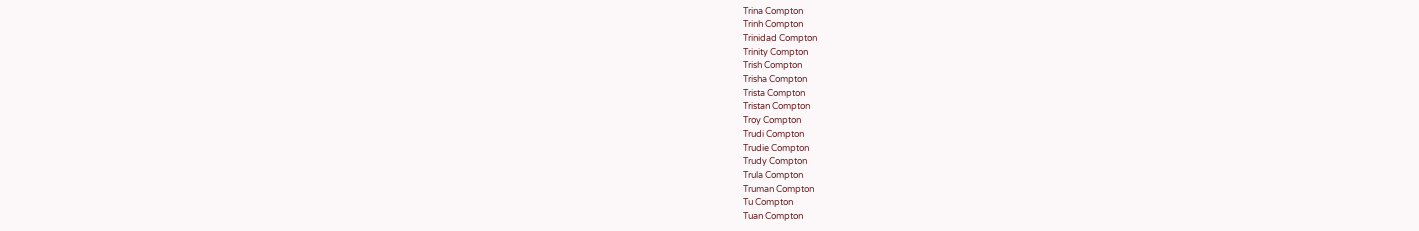Trina Compton
Trinh Compton
Trinidad Compton
Trinity Compton
Trish Compton
Trisha Compton
Trista Compton
Tristan Compton
Troy Compton
Trudi Compton
Trudie Compton
Trudy Compton
Trula Compton
Truman Compton
Tu Compton
Tuan Compton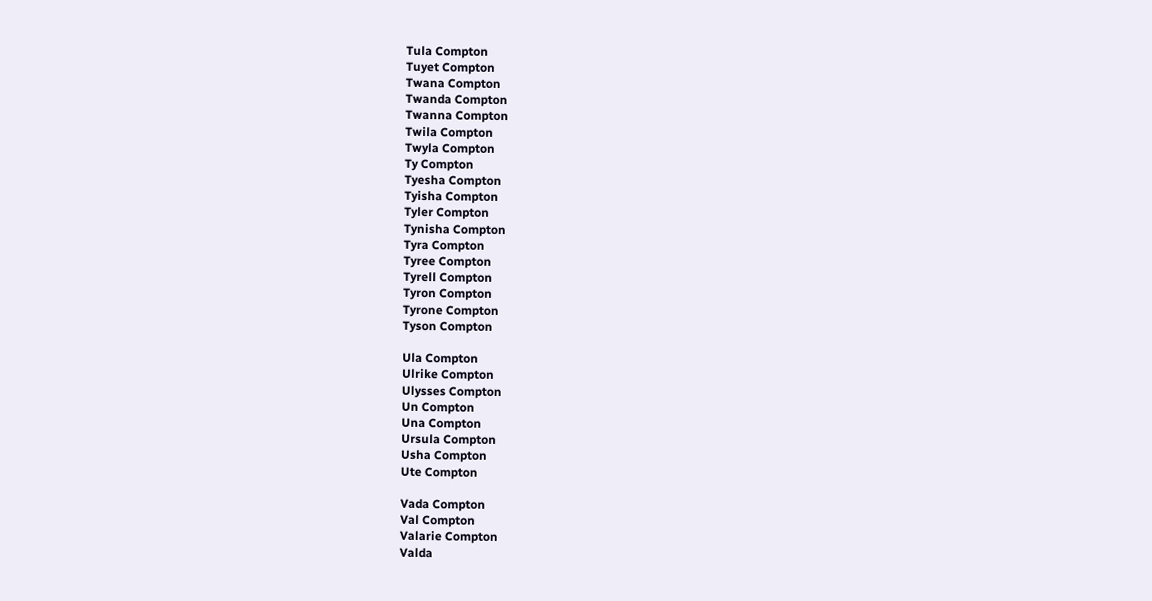Tula Compton
Tuyet Compton
Twana Compton
Twanda Compton
Twanna Compton
Twila Compton
Twyla Compton
Ty Compton
Tyesha Compton
Tyisha Compton
Tyler Compton
Tynisha Compton
Tyra Compton
Tyree Compton
Tyrell Compton
Tyron Compton
Tyrone Compton
Tyson Compton

Ula Compton
Ulrike Compton
Ulysses Compton
Un Compton
Una Compton
Ursula Compton
Usha Compton
Ute Compton

Vada Compton
Val Compton
Valarie Compton
Valda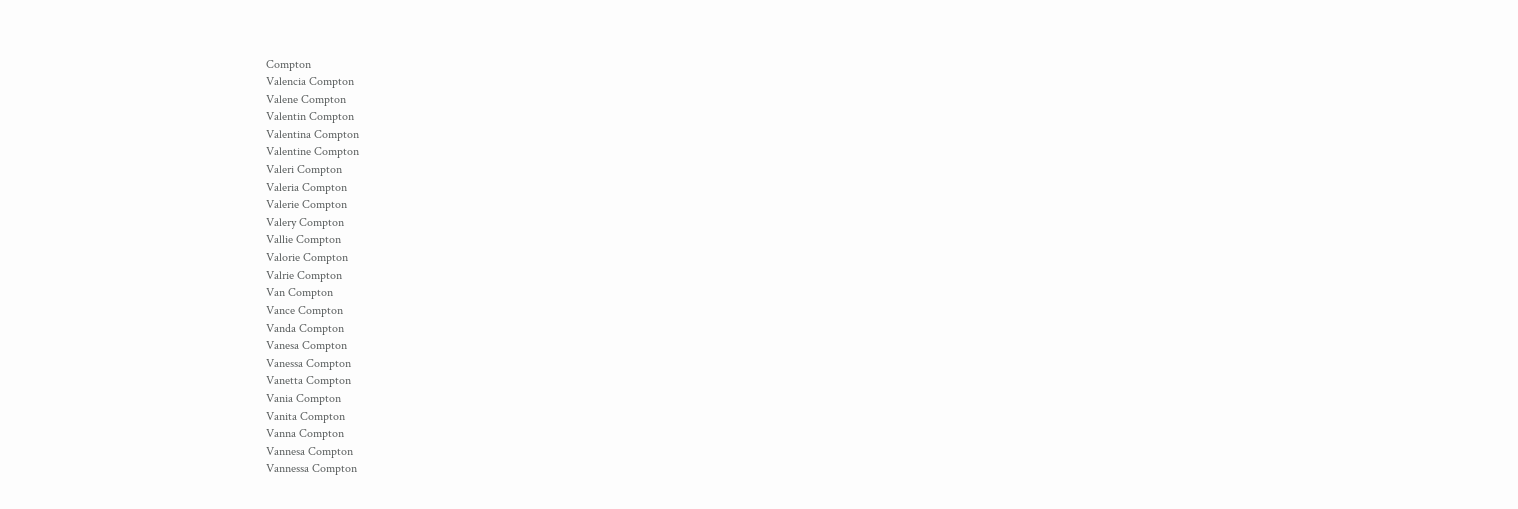Compton
Valencia Compton
Valene Compton
Valentin Compton
Valentina Compton
Valentine Compton
Valeri Compton
Valeria Compton
Valerie Compton
Valery Compton
Vallie Compton
Valorie Compton
Valrie Compton
Van Compton
Vance Compton
Vanda Compton
Vanesa Compton
Vanessa Compton
Vanetta Compton
Vania Compton
Vanita Compton
Vanna Compton
Vannesa Compton
Vannessa Compton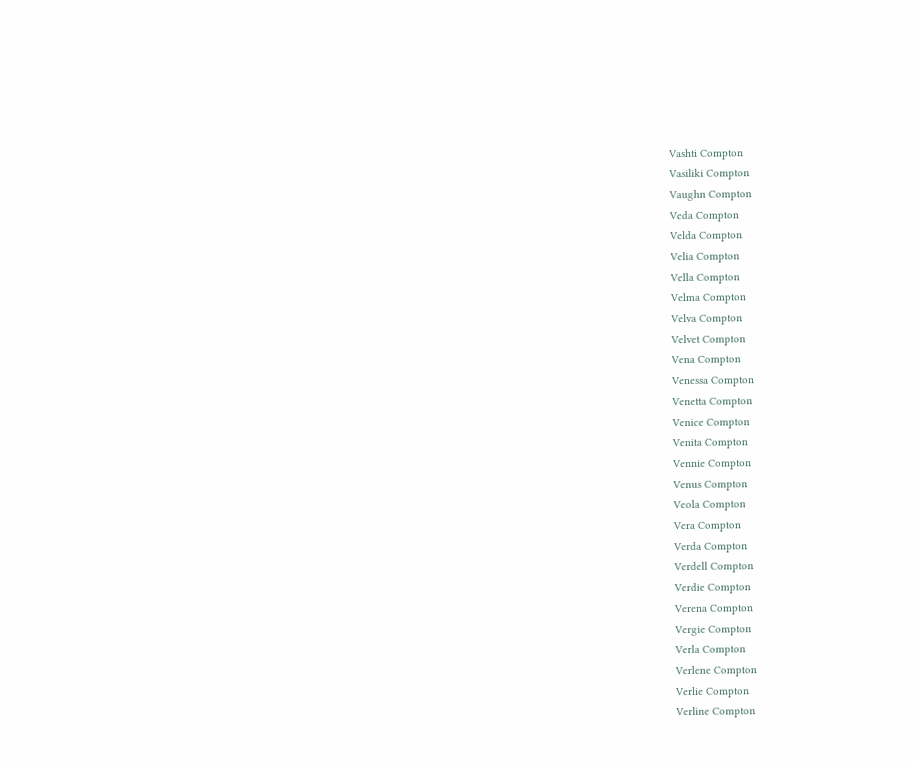Vashti Compton
Vasiliki Compton
Vaughn Compton
Veda Compton
Velda Compton
Velia Compton
Vella Compton
Velma Compton
Velva Compton
Velvet Compton
Vena Compton
Venessa Compton
Venetta Compton
Venice Compton
Venita Compton
Vennie Compton
Venus Compton
Veola Compton
Vera Compton
Verda Compton
Verdell Compton
Verdie Compton
Verena Compton
Vergie Compton
Verla Compton
Verlene Compton
Verlie Compton
Verline Compton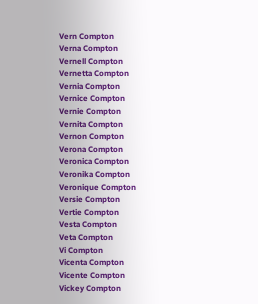Vern Compton
Verna Compton
Vernell Compton
Vernetta Compton
Vernia Compton
Vernice Compton
Vernie Compton
Vernita Compton
Vernon Compton
Verona Compton
Veronica Compton
Veronika Compton
Veronique Compton
Versie Compton
Vertie Compton
Vesta Compton
Veta Compton
Vi Compton
Vicenta Compton
Vicente Compton
Vickey Compton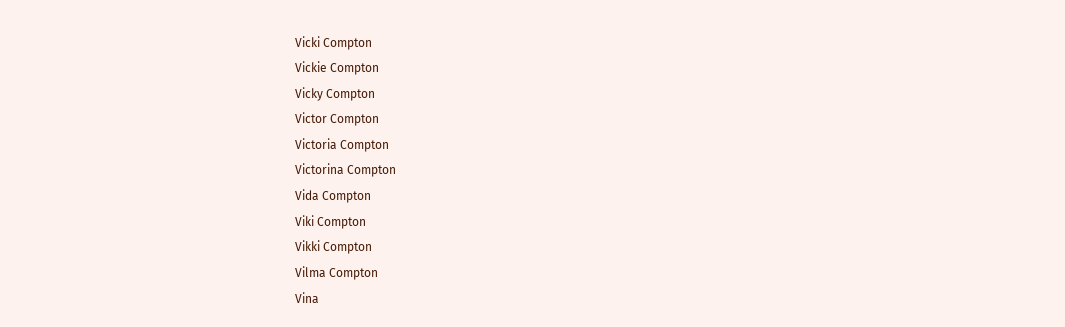Vicki Compton
Vickie Compton
Vicky Compton
Victor Compton
Victoria Compton
Victorina Compton
Vida Compton
Viki Compton
Vikki Compton
Vilma Compton
Vina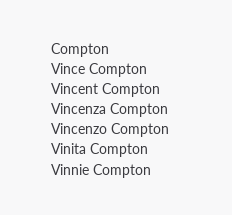Compton
Vince Compton
Vincent Compton
Vincenza Compton
Vincenzo Compton
Vinita Compton
Vinnie Compton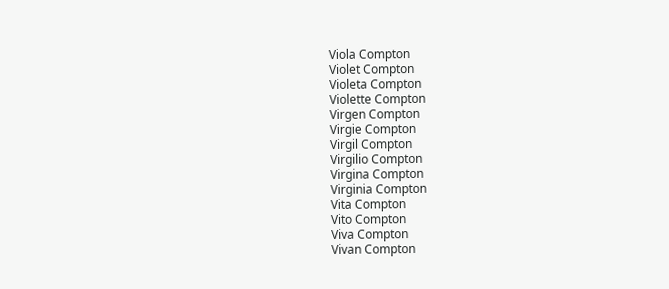Viola Compton
Violet Compton
Violeta Compton
Violette Compton
Virgen Compton
Virgie Compton
Virgil Compton
Virgilio Compton
Virgina Compton
Virginia Compton
Vita Compton
Vito Compton
Viva Compton
Vivan Compton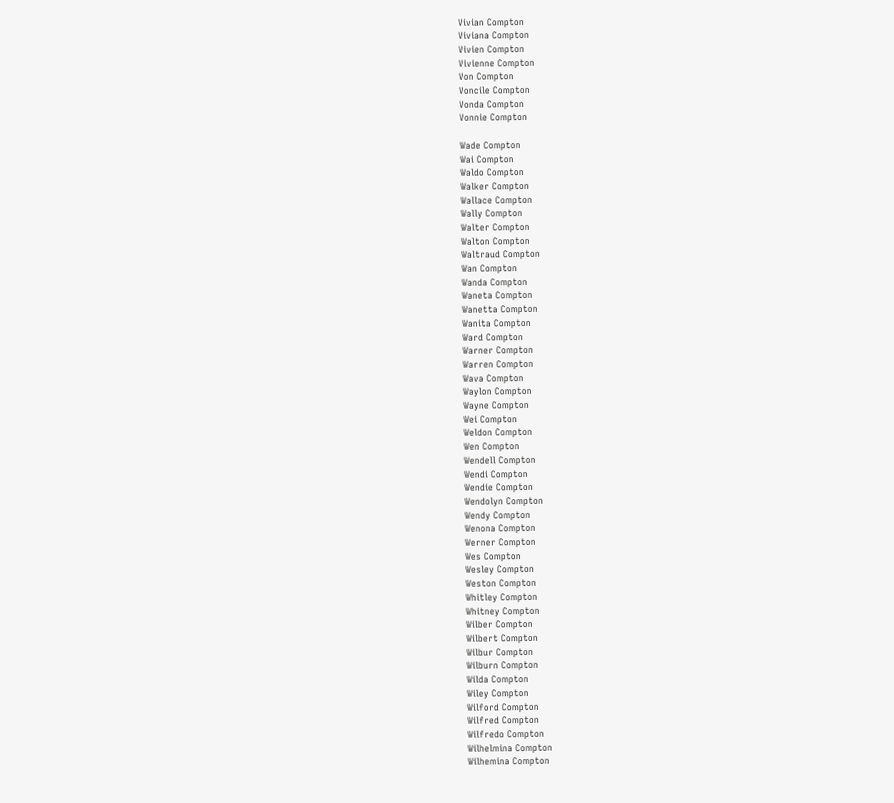Vivian Compton
Viviana Compton
Vivien Compton
Vivienne Compton
Von Compton
Voncile Compton
Vonda Compton
Vonnie Compton

Wade Compton
Wai Compton
Waldo Compton
Walker Compton
Wallace Compton
Wally Compton
Walter Compton
Walton Compton
Waltraud Compton
Wan Compton
Wanda Compton
Waneta Compton
Wanetta Compton
Wanita Compton
Ward Compton
Warner Compton
Warren Compton
Wava Compton
Waylon Compton
Wayne Compton
Wei Compton
Weldon Compton
Wen Compton
Wendell Compton
Wendi Compton
Wendie Compton
Wendolyn Compton
Wendy Compton
Wenona Compton
Werner Compton
Wes Compton
Wesley Compton
Weston Compton
Whitley Compton
Whitney Compton
Wilber Compton
Wilbert Compton
Wilbur Compton
Wilburn Compton
Wilda Compton
Wiley Compton
Wilford Compton
Wilfred Compton
Wilfredo Compton
Wilhelmina Compton
Wilhemina Compton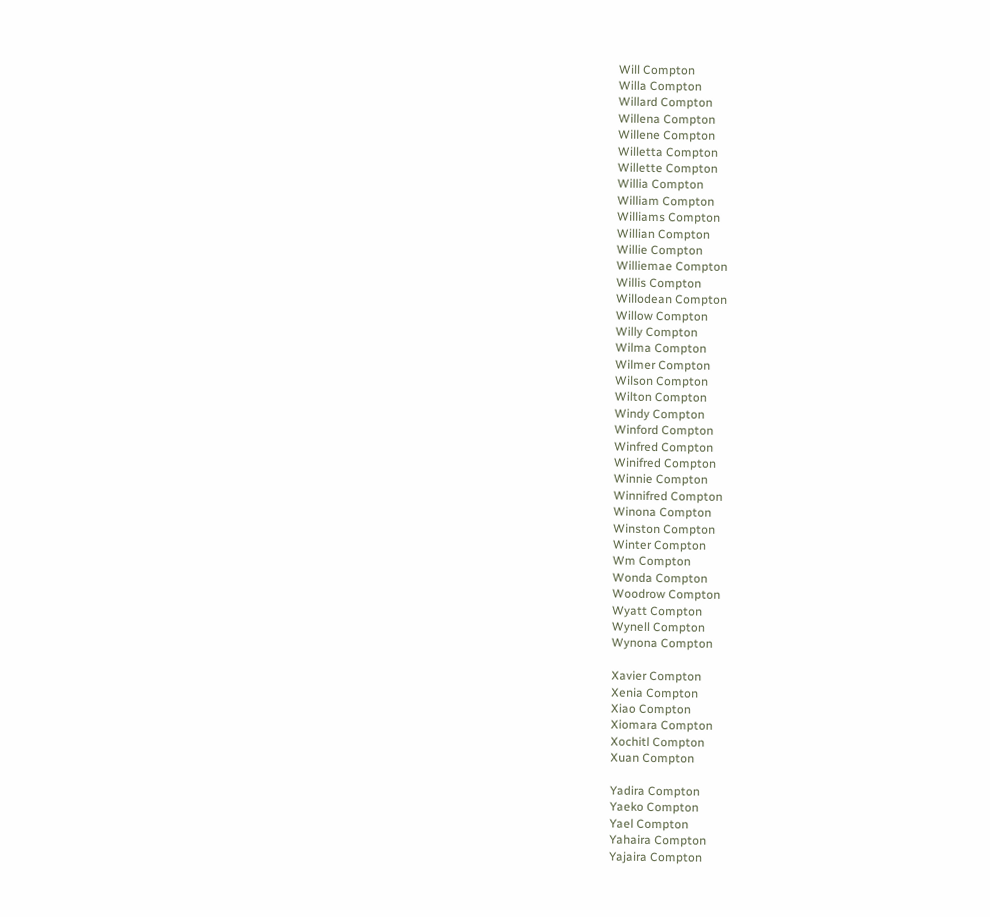Will Compton
Willa Compton
Willard Compton
Willena Compton
Willene Compton
Willetta Compton
Willette Compton
Willia Compton
William Compton
Williams Compton
Willian Compton
Willie Compton
Williemae Compton
Willis Compton
Willodean Compton
Willow Compton
Willy Compton
Wilma Compton
Wilmer Compton
Wilson Compton
Wilton Compton
Windy Compton
Winford Compton
Winfred Compton
Winifred Compton
Winnie Compton
Winnifred Compton
Winona Compton
Winston Compton
Winter Compton
Wm Compton
Wonda Compton
Woodrow Compton
Wyatt Compton
Wynell Compton
Wynona Compton

Xavier Compton
Xenia Compton
Xiao Compton
Xiomara Compton
Xochitl Compton
Xuan Compton

Yadira Compton
Yaeko Compton
Yael Compton
Yahaira Compton
Yajaira Compton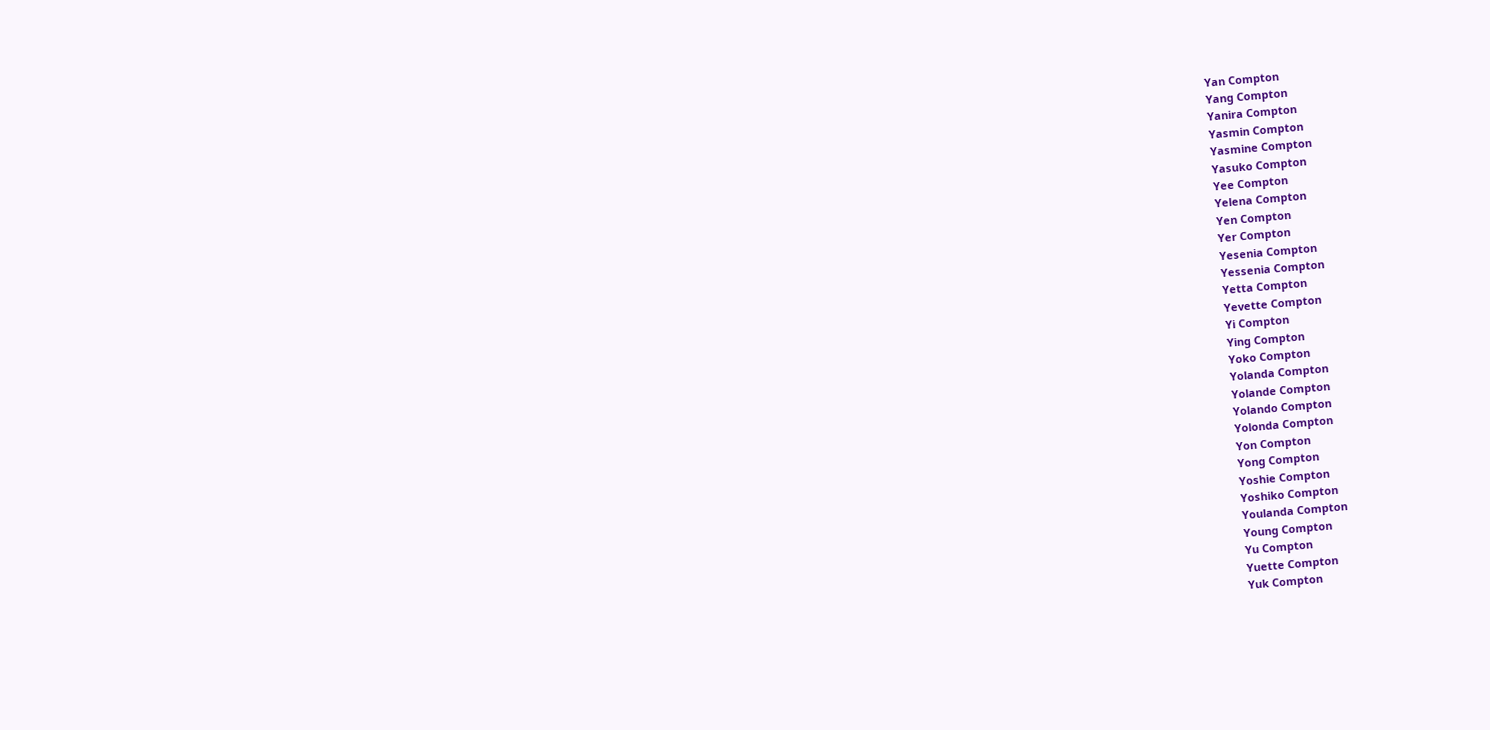Yan Compton
Yang Compton
Yanira Compton
Yasmin Compton
Yasmine Compton
Yasuko Compton
Yee Compton
Yelena Compton
Yen Compton
Yer Compton
Yesenia Compton
Yessenia Compton
Yetta Compton
Yevette Compton
Yi Compton
Ying Compton
Yoko Compton
Yolanda Compton
Yolande Compton
Yolando Compton
Yolonda Compton
Yon Compton
Yong Compton
Yoshie Compton
Yoshiko Compton
Youlanda Compton
Young Compton
Yu Compton
Yuette Compton
Yuk Compton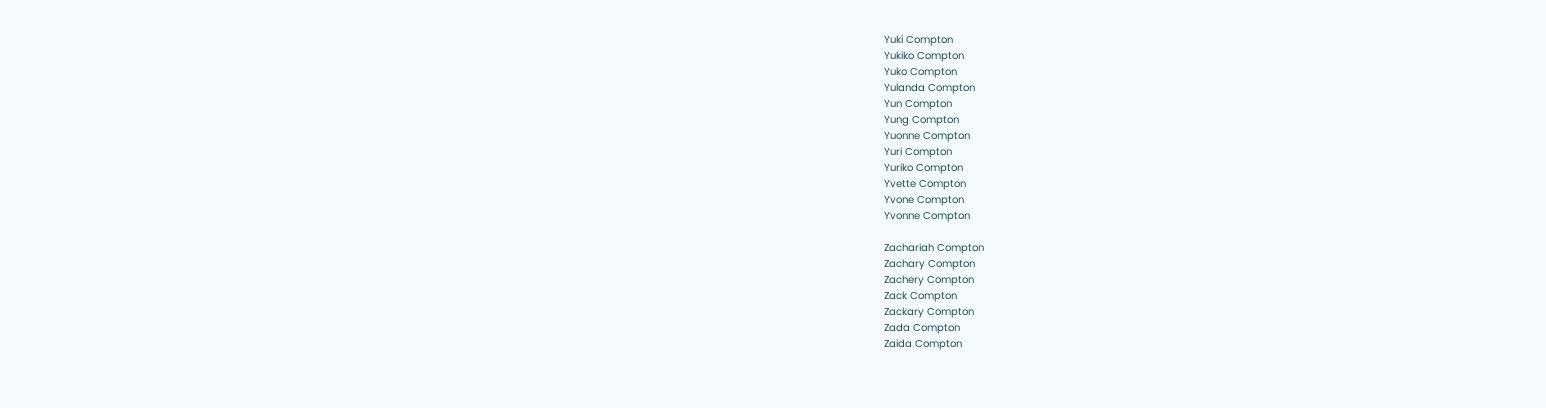Yuki Compton
Yukiko Compton
Yuko Compton
Yulanda Compton
Yun Compton
Yung Compton
Yuonne Compton
Yuri Compton
Yuriko Compton
Yvette Compton
Yvone Compton
Yvonne Compton

Zachariah Compton
Zachary Compton
Zachery Compton
Zack Compton
Zackary Compton
Zada Compton
Zaida Compton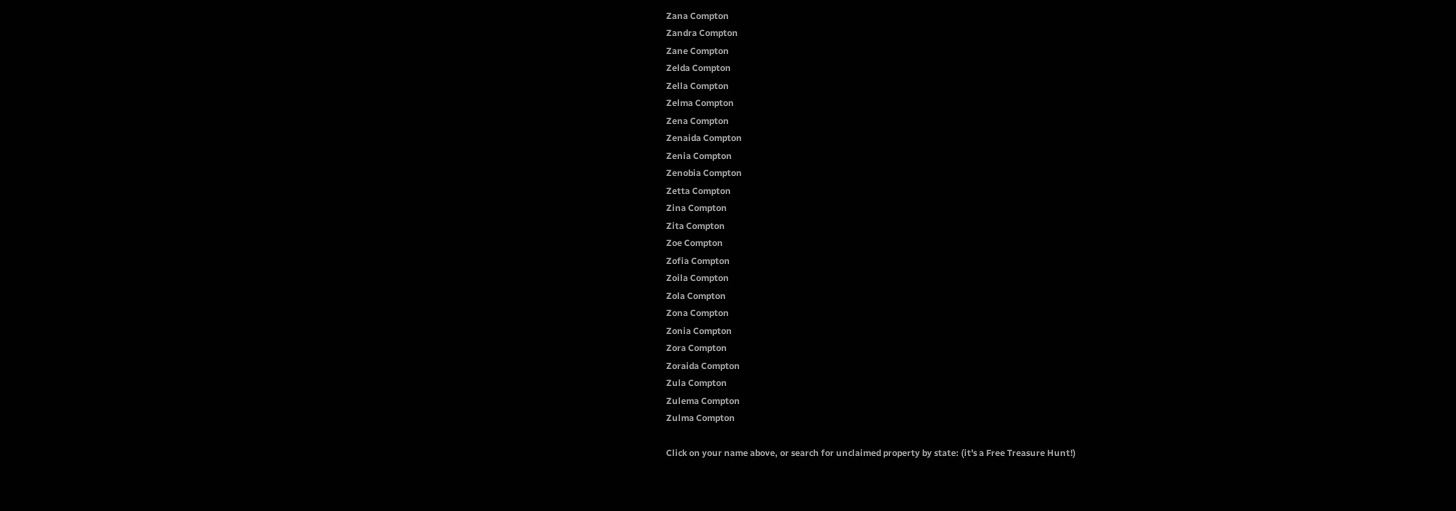Zana Compton
Zandra Compton
Zane Compton
Zelda Compton
Zella Compton
Zelma Compton
Zena Compton
Zenaida Compton
Zenia Compton
Zenobia Compton
Zetta Compton
Zina Compton
Zita Compton
Zoe Compton
Zofia Compton
Zoila Compton
Zola Compton
Zona Compton
Zonia Compton
Zora Compton
Zoraida Compton
Zula Compton
Zulema Compton
Zulma Compton

Click on your name above, or search for unclaimed property by state: (it's a Free Treasure Hunt!)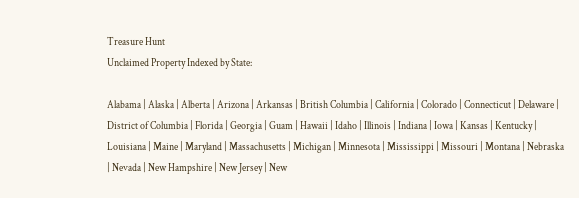Treasure Hunt
Unclaimed Property Indexed by State:

Alabama | Alaska | Alberta | Arizona | Arkansas | British Columbia | California | Colorado | Connecticut | Delaware | District of Columbia | Florida | Georgia | Guam | Hawaii | Idaho | Illinois | Indiana | Iowa | Kansas | Kentucky | Louisiana | Maine | Maryland | Massachusetts | Michigan | Minnesota | Mississippi | Missouri | Montana | Nebraska | Nevada | New Hampshire | New Jersey | New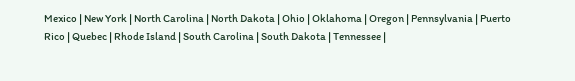Mexico | New York | North Carolina | North Dakota | Ohio | Oklahoma | Oregon | Pennsylvania | Puerto Rico | Quebec | Rhode Island | South Carolina | South Dakota | Tennessee |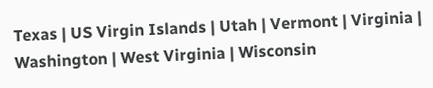Texas | US Virgin Islands | Utah | Vermont | Virginia | Washington | West Virginia | Wisconsin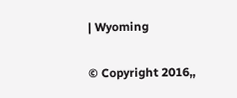| Wyoming

© Copyright 2016,,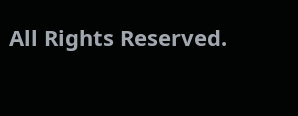All Rights Reserved.